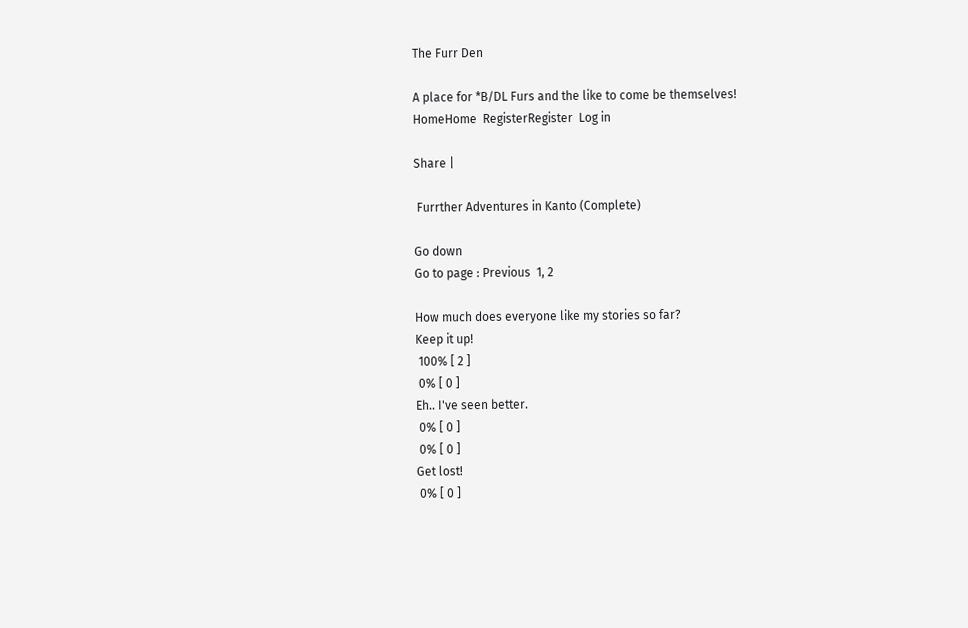The Furr Den

A place for *B/DL Furs and the like to come be themselves!
HomeHome  RegisterRegister  Log in

Share |

 Furrther Adventures in Kanto (Complete)

Go down
Go to page : Previous  1, 2

How much does everyone like my stories so far?
Keep it up!
 100% [ 2 ]
 0% [ 0 ]
Eh.. I've seen better.
 0% [ 0 ]
 0% [ 0 ]
Get lost!
 0% [ 0 ]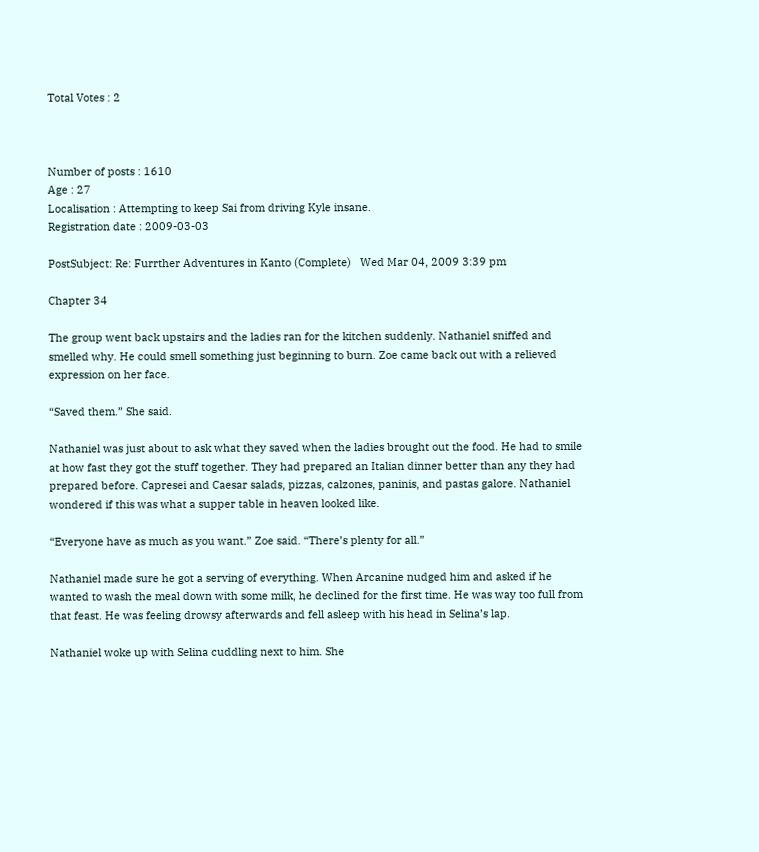Total Votes : 2



Number of posts : 1610
Age : 27
Localisation : Attempting to keep Sai from driving Kyle insane.
Registration date : 2009-03-03

PostSubject: Re: Furrther Adventures in Kanto (Complete)   Wed Mar 04, 2009 3:39 pm

Chapter 34

The group went back upstairs and the ladies ran for the kitchen suddenly. Nathaniel sniffed and smelled why. He could smell something just beginning to burn. Zoe came back out with a relieved expression on her face.

“Saved them.” She said.

Nathaniel was just about to ask what they saved when the ladies brought out the food. He had to smile at how fast they got the stuff together. They had prepared an Italian dinner better than any they had prepared before. Capresei and Caesar salads, pizzas, calzones, paninis, and pastas galore. Nathaniel wondered if this was what a supper table in heaven looked like.

“Everyone have as much as you want.” Zoe said. “There’s plenty for all.”

Nathaniel made sure he got a serving of everything. When Arcanine nudged him and asked if he wanted to wash the meal down with some milk, he declined for the first time. He was way too full from that feast. He was feeling drowsy afterwards and fell asleep with his head in Selina’s lap.

Nathaniel woke up with Selina cuddling next to him. She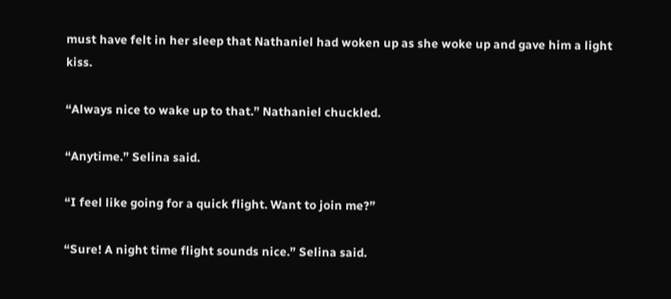must have felt in her sleep that Nathaniel had woken up as she woke up and gave him a light kiss.

“Always nice to wake up to that.” Nathaniel chuckled.

“Anytime.” Selina said.

“I feel like going for a quick flight. Want to join me?”

“Sure! A night time flight sounds nice.” Selina said.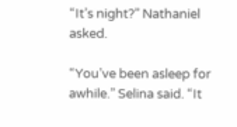“It’s night?” Nathaniel asked.

“You’ve been asleep for awhile.” Selina said. “It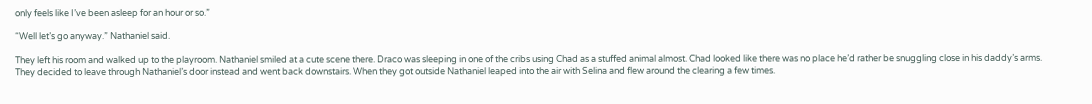only feels like I’ve been asleep for an hour or so.”

“Well let’s go anyway.” Nathaniel said.

They left his room and walked up to the playroom. Nathaniel smiled at a cute scene there. Draco was sleeping in one of the cribs using Chad as a stuffed animal almost. Chad looked like there was no place he’d rather be snuggling close in his daddy’s arms. They decided to leave through Nathaniel’s door instead and went back downstairs. When they got outside Nathaniel leaped into the air with Selina and flew around the clearing a few times.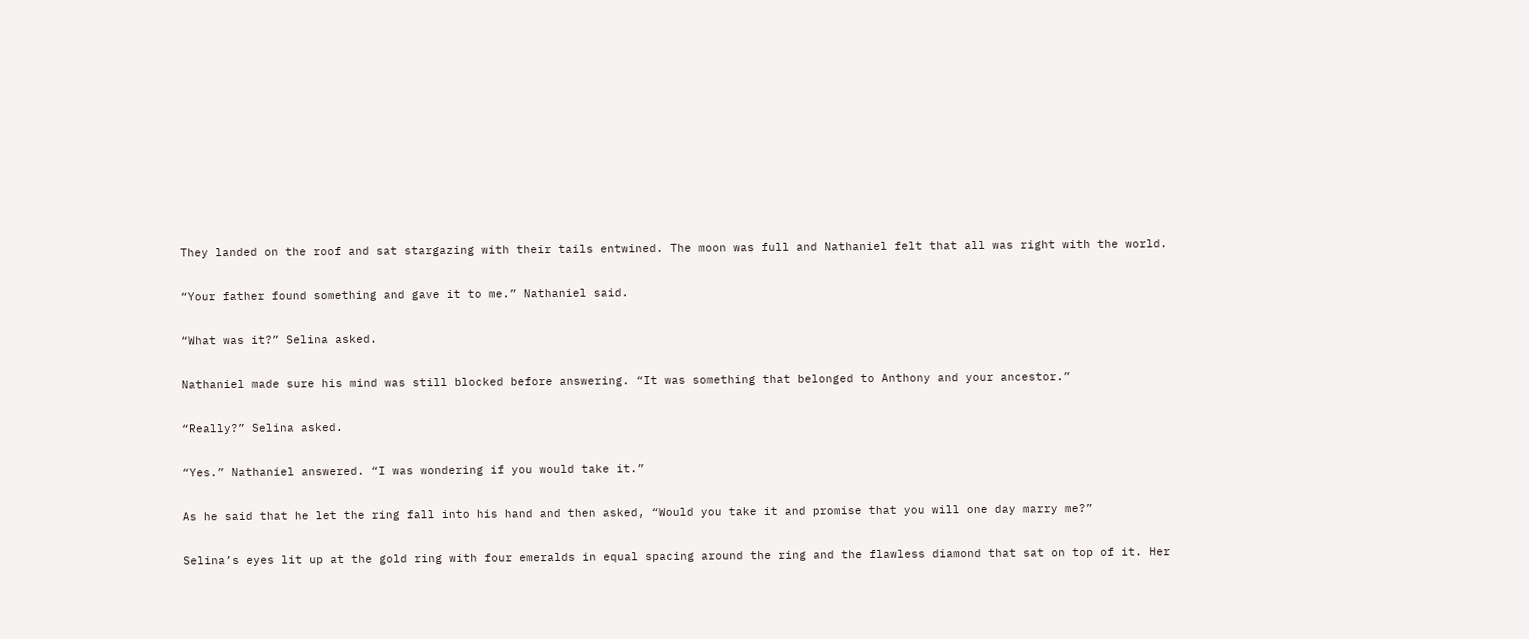They landed on the roof and sat stargazing with their tails entwined. The moon was full and Nathaniel felt that all was right with the world.

“Your father found something and gave it to me.” Nathaniel said.

“What was it?” Selina asked.

Nathaniel made sure his mind was still blocked before answering. “It was something that belonged to Anthony and your ancestor.”

“Really?” Selina asked.

“Yes.” Nathaniel answered. “I was wondering if you would take it.”

As he said that he let the ring fall into his hand and then asked, “Would you take it and promise that you will one day marry me?”

Selina’s eyes lit up at the gold ring with four emeralds in equal spacing around the ring and the flawless diamond that sat on top of it. Her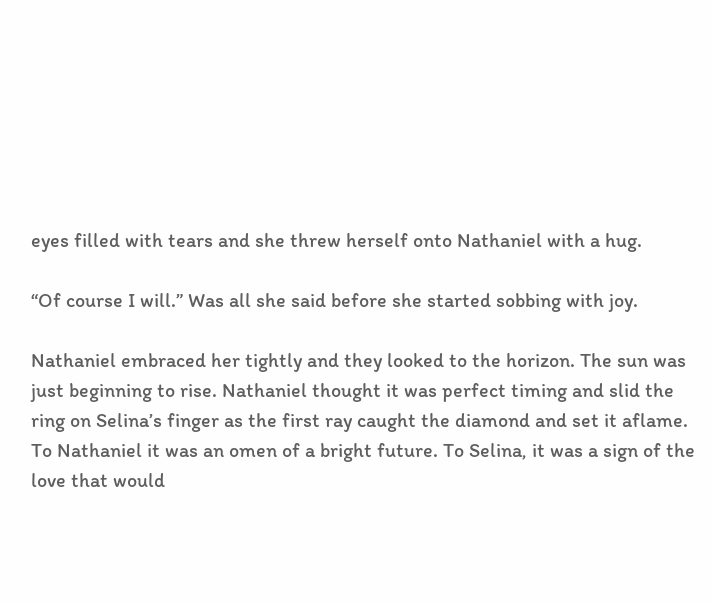eyes filled with tears and she threw herself onto Nathaniel with a hug.

“Of course I will.” Was all she said before she started sobbing with joy.

Nathaniel embraced her tightly and they looked to the horizon. The sun was just beginning to rise. Nathaniel thought it was perfect timing and slid the ring on Selina’s finger as the first ray caught the diamond and set it aflame. To Nathaniel it was an omen of a bright future. To Selina, it was a sign of the love that would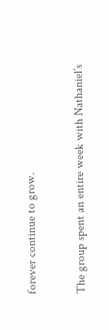forever continue to grow.

The group spent an entire week with Nathaniel’s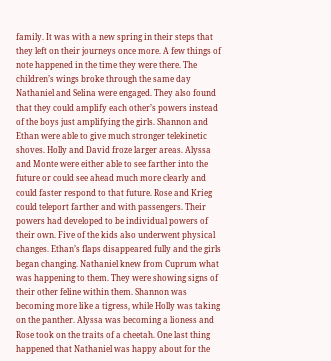family. It was with a new spring in their steps that they left on their journeys once more. A few things of note happened in the time they were there. The children’s wings broke through the same day Nathaniel and Selina were engaged. They also found that they could amplify each other’s powers instead of the boys just amplifying the girls. Shannon and Ethan were able to give much stronger telekinetic shoves. Holly and David froze larger areas. Alyssa and Monte were either able to see farther into the future or could see ahead much more clearly and could faster respond to that future. Rose and Krieg could teleport farther and with passengers. Their powers had developed to be individual powers of their own. Five of the kids also underwent physical changes. Ethan’s flaps disappeared fully and the girls began changing. Nathaniel knew from Cuprum what was happening to them. They were showing signs of their other feline within them. Shannon was becoming more like a tigress, while Holly was taking on the panther. Alyssa was becoming a lioness and Rose took on the traits of a cheetah. One last thing happened that Nathaniel was happy about for the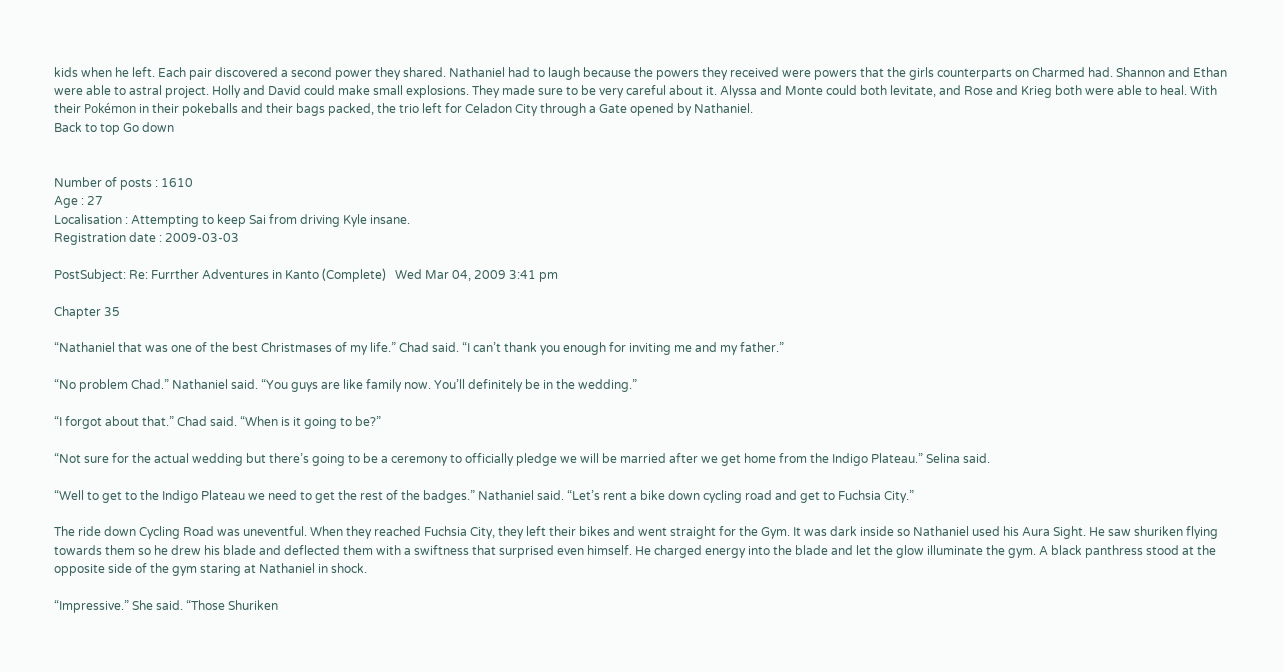kids when he left. Each pair discovered a second power they shared. Nathaniel had to laugh because the powers they received were powers that the girls counterparts on Charmed had. Shannon and Ethan were able to astral project. Holly and David could make small explosions. They made sure to be very careful about it. Alyssa and Monte could both levitate, and Rose and Krieg both were able to heal. With their Pokémon in their pokeballs and their bags packed, the trio left for Celadon City through a Gate opened by Nathaniel.
Back to top Go down


Number of posts : 1610
Age : 27
Localisation : Attempting to keep Sai from driving Kyle insane.
Registration date : 2009-03-03

PostSubject: Re: Furrther Adventures in Kanto (Complete)   Wed Mar 04, 2009 3:41 pm

Chapter 35

“Nathaniel that was one of the best Christmases of my life.” Chad said. “I can’t thank you enough for inviting me and my father.”

“No problem Chad.” Nathaniel said. “You guys are like family now. You’ll definitely be in the wedding.”

“I forgot about that.” Chad said. “When is it going to be?”

“Not sure for the actual wedding but there’s going to be a ceremony to officially pledge we will be married after we get home from the Indigo Plateau.” Selina said.

“Well to get to the Indigo Plateau we need to get the rest of the badges.” Nathaniel said. “Let’s rent a bike down cycling road and get to Fuchsia City.”

The ride down Cycling Road was uneventful. When they reached Fuchsia City, they left their bikes and went straight for the Gym. It was dark inside so Nathaniel used his Aura Sight. He saw shuriken flying towards them so he drew his blade and deflected them with a swiftness that surprised even himself. He charged energy into the blade and let the glow illuminate the gym. A black panthress stood at the opposite side of the gym staring at Nathaniel in shock.

“Impressive.” She said. “Those Shuriken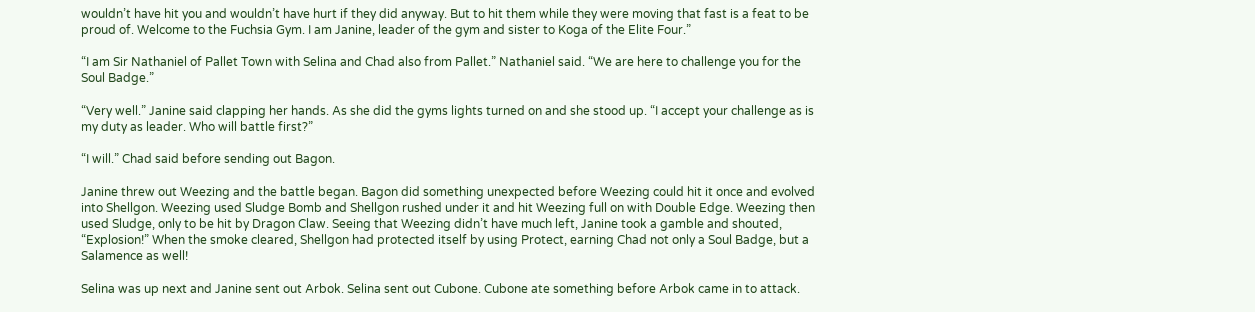wouldn’t have hit you and wouldn’t have hurt if they did anyway. But to hit them while they were moving that fast is a feat to be proud of. Welcome to the Fuchsia Gym. I am Janine, leader of the gym and sister to Koga of the Elite Four.”

“I am Sir Nathaniel of Pallet Town with Selina and Chad also from Pallet.” Nathaniel said. “We are here to challenge you for the Soul Badge.”

“Very well.” Janine said clapping her hands. As she did the gyms lights turned on and she stood up. “I accept your challenge as is my duty as leader. Who will battle first?”

“I will.” Chad said before sending out Bagon.

Janine threw out Weezing and the battle began. Bagon did something unexpected before Weezing could hit it once and evolved into Shellgon. Weezing used Sludge Bomb and Shellgon rushed under it and hit Weezing full on with Double Edge. Weezing then used Sludge, only to be hit by Dragon Claw. Seeing that Weezing didn’t have much left, Janine took a gamble and shouted, “Explosion!” When the smoke cleared, Shellgon had protected itself by using Protect, earning Chad not only a Soul Badge, but a Salamence as well!

Selina was up next and Janine sent out Arbok. Selina sent out Cubone. Cubone ate something before Arbok came in to attack.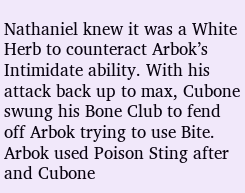Nathaniel knew it was a White Herb to counteract Arbok’s Intimidate ability. With his attack back up to max, Cubone swung his Bone Club to fend off Arbok trying to use Bite. Arbok used Poison Sting after and Cubone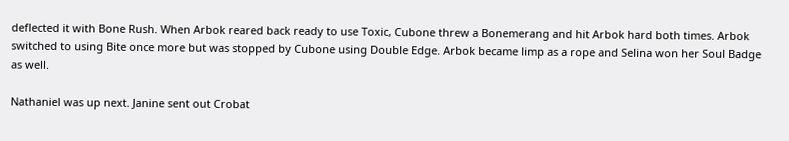deflected it with Bone Rush. When Arbok reared back ready to use Toxic, Cubone threw a Bonemerang and hit Arbok hard both times. Arbok switched to using Bite once more but was stopped by Cubone using Double Edge. Arbok became limp as a rope and Selina won her Soul Badge as well.

Nathaniel was up next. Janine sent out Crobat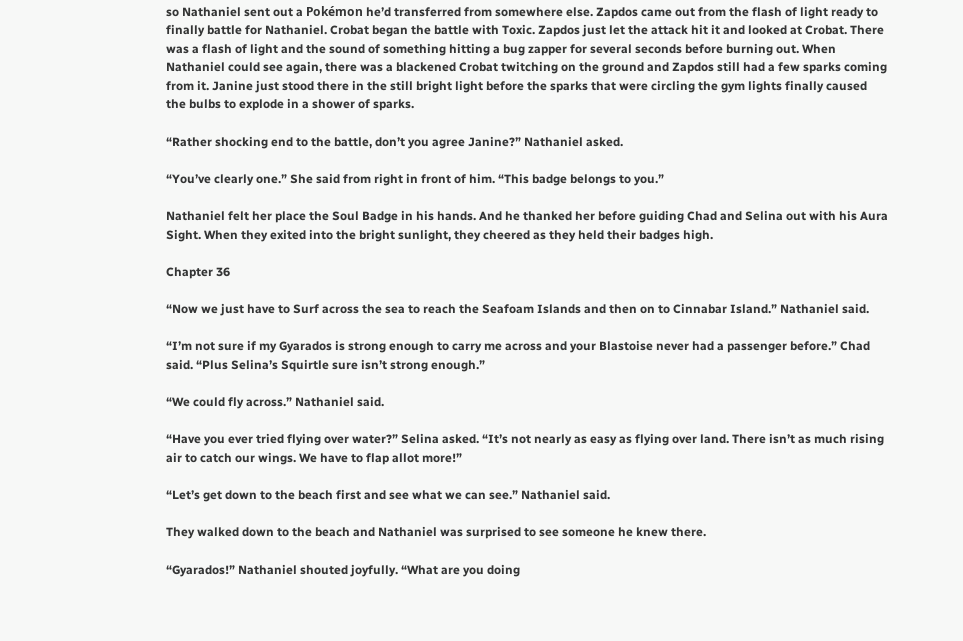so Nathaniel sent out a Pokémon he’d transferred from somewhere else. Zapdos came out from the flash of light ready to finally battle for Nathaniel. Crobat began the battle with Toxic. Zapdos just let the attack hit it and looked at Crobat. There was a flash of light and the sound of something hitting a bug zapper for several seconds before burning out. When Nathaniel could see again, there was a blackened Crobat twitching on the ground and Zapdos still had a few sparks coming from it. Janine just stood there in the still bright light before the sparks that were circling the gym lights finally caused the bulbs to explode in a shower of sparks.

“Rather shocking end to the battle, don’t you agree Janine?” Nathaniel asked.

“You’ve clearly one.” She said from right in front of him. “This badge belongs to you.”

Nathaniel felt her place the Soul Badge in his hands. And he thanked her before guiding Chad and Selina out with his Aura Sight. When they exited into the bright sunlight, they cheered as they held their badges high.

Chapter 36

“Now we just have to Surf across the sea to reach the Seafoam Islands and then on to Cinnabar Island.” Nathaniel said.

“I’m not sure if my Gyarados is strong enough to carry me across and your Blastoise never had a passenger before.” Chad said. “Plus Selina’s Squirtle sure isn’t strong enough.”

“We could fly across.” Nathaniel said.

“Have you ever tried flying over water?” Selina asked. “It’s not nearly as easy as flying over land. There isn’t as much rising air to catch our wings. We have to flap allot more!”

“Let’s get down to the beach first and see what we can see.” Nathaniel said.

They walked down to the beach and Nathaniel was surprised to see someone he knew there.

“Gyarados!” Nathaniel shouted joyfully. “What are you doing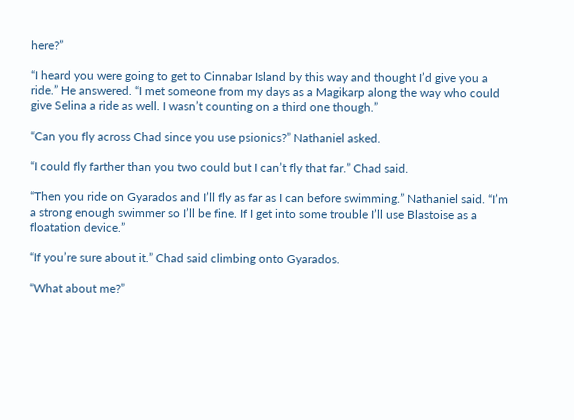here?”

“I heard you were going to get to Cinnabar Island by this way and thought I’d give you a ride.” He answered. “I met someone from my days as a Magikarp along the way who could give Selina a ride as well. I wasn’t counting on a third one though.”

“Can you fly across Chad since you use psionics?” Nathaniel asked.

“I could fly farther than you two could but I can’t fly that far.” Chad said.

“Then you ride on Gyarados and I’ll fly as far as I can before swimming.” Nathaniel said. “I’m a strong enough swimmer so I’ll be fine. If I get into some trouble I’ll use Blastoise as a floatation device.”

“If you’re sure about it.” Chad said climbing onto Gyarados.

“What about me?”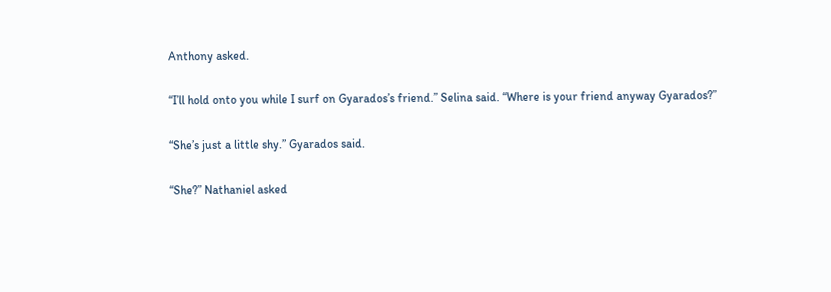Anthony asked.

“I’ll hold onto you while I surf on Gyarados’s friend.” Selina said. “Where is your friend anyway Gyarados?”

“She’s just a little shy.” Gyarados said.

“She?” Nathaniel asked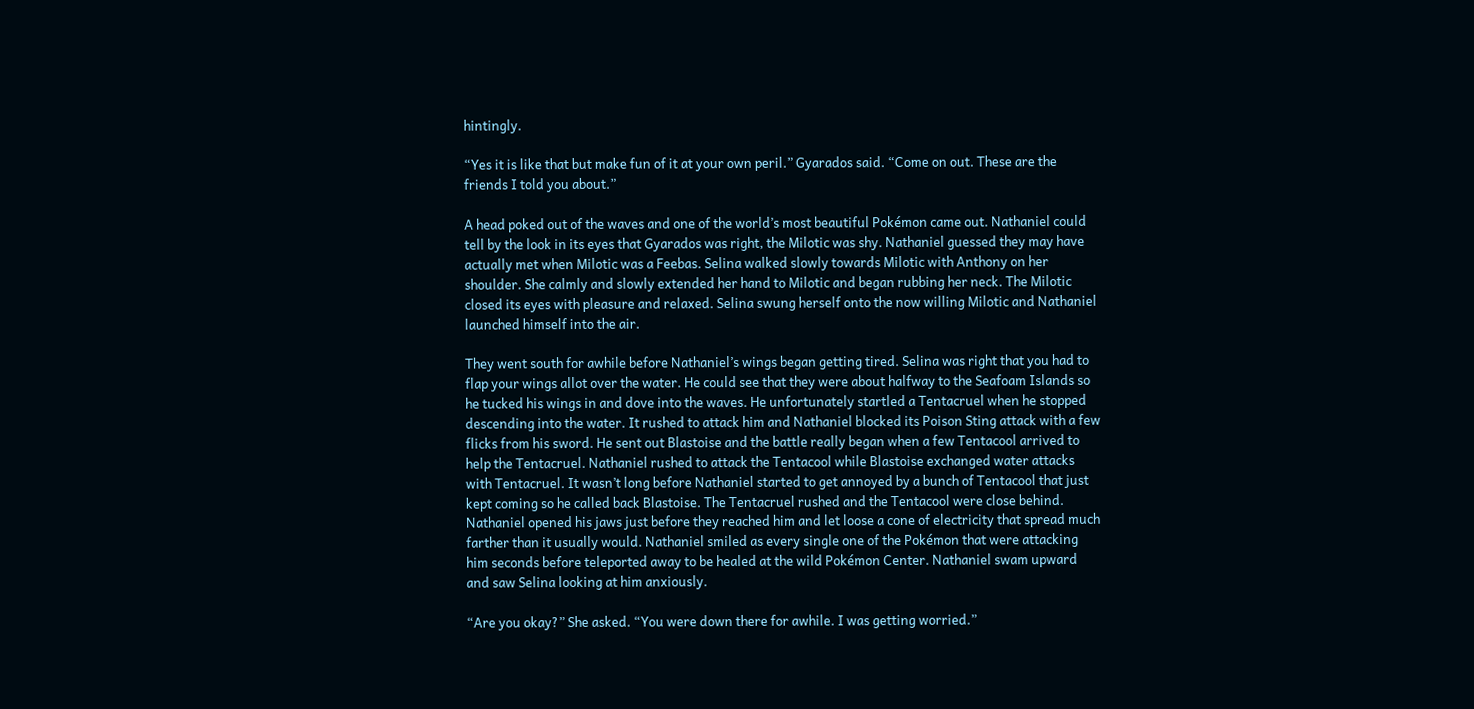hintingly.

“Yes it is like that but make fun of it at your own peril.” Gyarados said. “Come on out. These are the friends I told you about.”

A head poked out of the waves and one of the world’s most beautiful Pokémon came out. Nathaniel could tell by the look in its eyes that Gyarados was right, the Milotic was shy. Nathaniel guessed they may have actually met when Milotic was a Feebas. Selina walked slowly towards Milotic with Anthony on her shoulder. She calmly and slowly extended her hand to Milotic and began rubbing her neck. The Milotic closed its eyes with pleasure and relaxed. Selina swung herself onto the now willing Milotic and Nathaniel launched himself into the air.

They went south for awhile before Nathaniel’s wings began getting tired. Selina was right that you had to flap your wings allot over the water. He could see that they were about halfway to the Seafoam Islands so he tucked his wings in and dove into the waves. He unfortunately startled a Tentacruel when he stopped descending into the water. It rushed to attack him and Nathaniel blocked its Poison Sting attack with a few flicks from his sword. He sent out Blastoise and the battle really began when a few Tentacool arrived to help the Tentacruel. Nathaniel rushed to attack the Tentacool while Blastoise exchanged water attacks with Tentacruel. It wasn’t long before Nathaniel started to get annoyed by a bunch of Tentacool that just kept coming so he called back Blastoise. The Tentacruel rushed and the Tentacool were close behind. Nathaniel opened his jaws just before they reached him and let loose a cone of electricity that spread much farther than it usually would. Nathaniel smiled as every single one of the Pokémon that were attacking him seconds before teleported away to be healed at the wild Pokémon Center. Nathaniel swam upward and saw Selina looking at him anxiously.

“Are you okay?” She asked. “You were down there for awhile. I was getting worried.”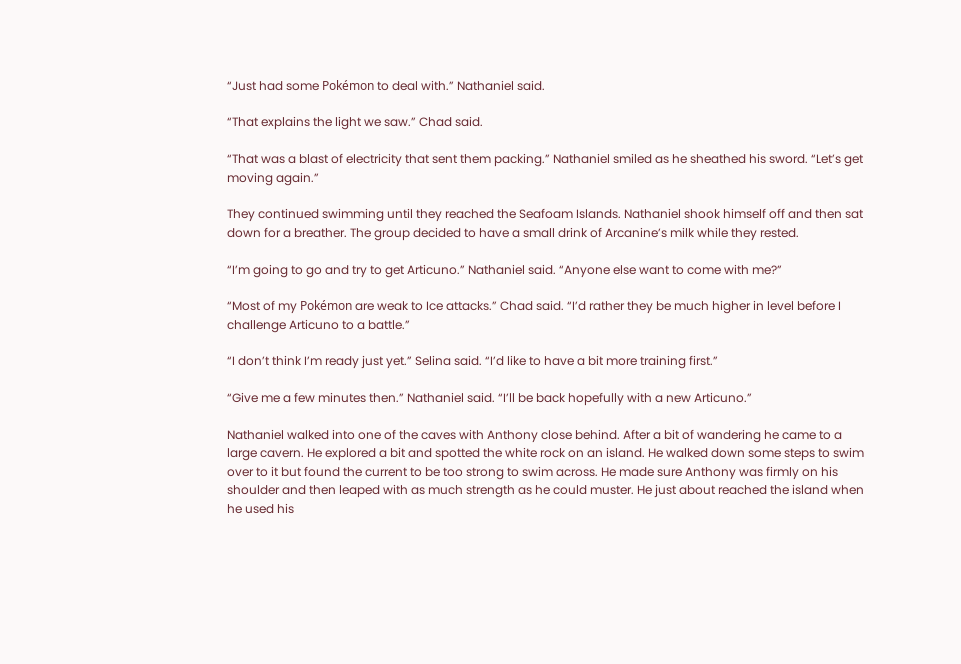“Just had some Pokémon to deal with.” Nathaniel said.

“That explains the light we saw.” Chad said.

“That was a blast of electricity that sent them packing.” Nathaniel smiled as he sheathed his sword. “Let’s get moving again.”

They continued swimming until they reached the Seafoam Islands. Nathaniel shook himself off and then sat down for a breather. The group decided to have a small drink of Arcanine’s milk while they rested.

“I’m going to go and try to get Articuno.” Nathaniel said. “Anyone else want to come with me?”

“Most of my Pokémon are weak to Ice attacks.” Chad said. “I’d rather they be much higher in level before I challenge Articuno to a battle.”

“I don’t think I’m ready just yet.” Selina said. “I’d like to have a bit more training first.”

“Give me a few minutes then.” Nathaniel said. “I’ll be back hopefully with a new Articuno.”

Nathaniel walked into one of the caves with Anthony close behind. After a bit of wandering he came to a large cavern. He explored a bit and spotted the white rock on an island. He walked down some steps to swim over to it but found the current to be too strong to swim across. He made sure Anthony was firmly on his shoulder and then leaped with as much strength as he could muster. He just about reached the island when he used his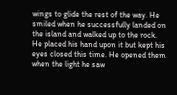wings to glide the rest of the way. He smiled when he successfully landed on the island and walked up to the rock. He placed his hand upon it but kept his eyes closed this time. He opened them when the light he saw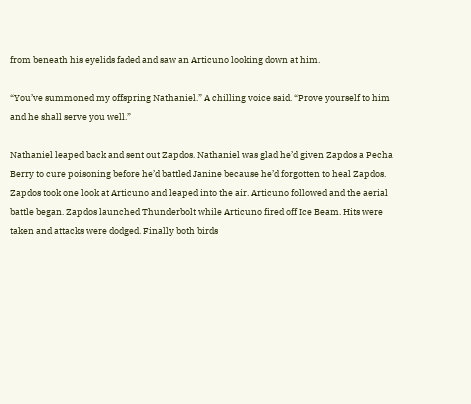from beneath his eyelids faded and saw an Articuno looking down at him.

“You’ve summoned my offspring Nathaniel.” A chilling voice said. “Prove yourself to him and he shall serve you well.”

Nathaniel leaped back and sent out Zapdos. Nathaniel was glad he’d given Zapdos a Pecha Berry to cure poisoning before he’d battled Janine because he’d forgotten to heal Zapdos. Zapdos took one look at Articuno and leaped into the air. Articuno followed and the aerial battle began. Zapdos launched Thunderbolt while Articuno fired off Ice Beam. Hits were taken and attacks were dodged. Finally both birds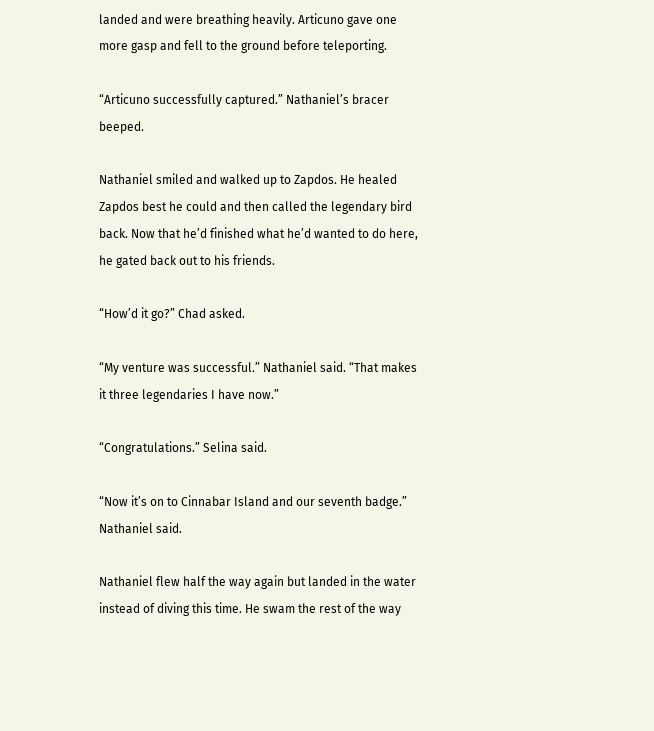landed and were breathing heavily. Articuno gave one more gasp and fell to the ground before teleporting.

“Articuno successfully captured.” Nathaniel’s bracer beeped.

Nathaniel smiled and walked up to Zapdos. He healed Zapdos best he could and then called the legendary bird back. Now that he’d finished what he’d wanted to do here, he gated back out to his friends.

“How’d it go?” Chad asked.

“My venture was successful.” Nathaniel said. “That makes it three legendaries I have now.”

“Congratulations.” Selina said.

“Now it’s on to Cinnabar Island and our seventh badge.” Nathaniel said.

Nathaniel flew half the way again but landed in the water instead of diving this time. He swam the rest of the way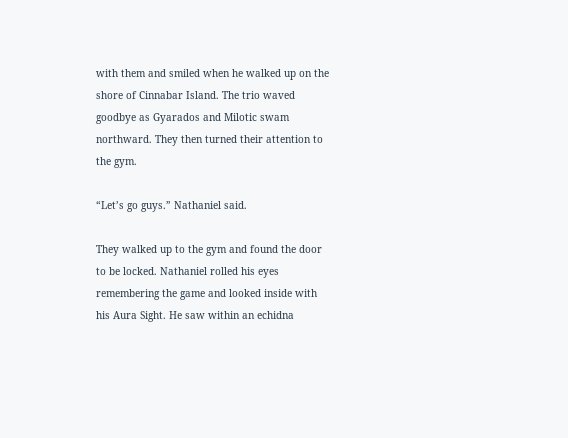with them and smiled when he walked up on the shore of Cinnabar Island. The trio waved goodbye as Gyarados and Milotic swam northward. They then turned their attention to the gym.

“Let’s go guys.” Nathaniel said.

They walked up to the gym and found the door to be locked. Nathaniel rolled his eyes remembering the game and looked inside with his Aura Sight. He saw within an echidna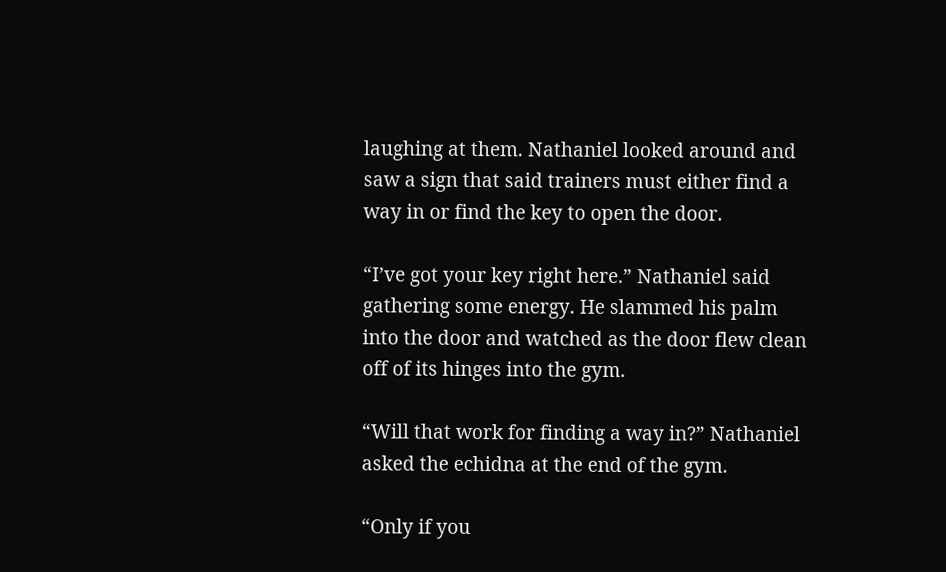laughing at them. Nathaniel looked around and saw a sign that said trainers must either find a way in or find the key to open the door.

“I’ve got your key right here.” Nathaniel said gathering some energy. He slammed his palm into the door and watched as the door flew clean off of its hinges into the gym.

“Will that work for finding a way in?” Nathaniel asked the echidna at the end of the gym.

“Only if you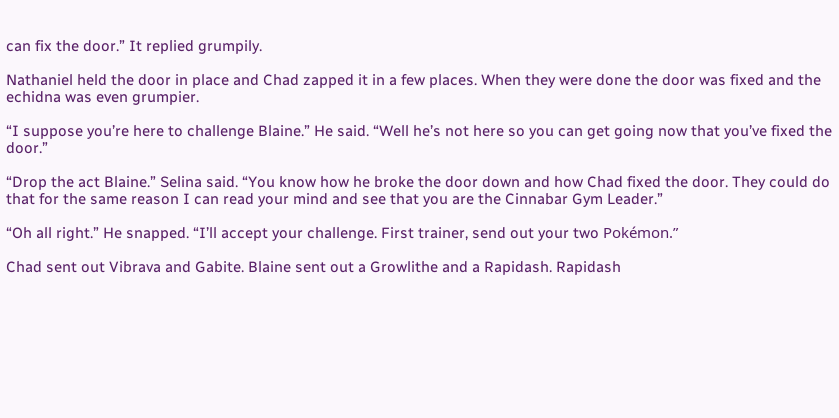can fix the door.” It replied grumpily.

Nathaniel held the door in place and Chad zapped it in a few places. When they were done the door was fixed and the echidna was even grumpier.

“I suppose you’re here to challenge Blaine.” He said. “Well he’s not here so you can get going now that you’ve fixed the door.”

“Drop the act Blaine.” Selina said. “You know how he broke the door down and how Chad fixed the door. They could do that for the same reason I can read your mind and see that you are the Cinnabar Gym Leader.”

“Oh all right.” He snapped. “I’ll accept your challenge. First trainer, send out your two Pokémon.”

Chad sent out Vibrava and Gabite. Blaine sent out a Growlithe and a Rapidash. Rapidash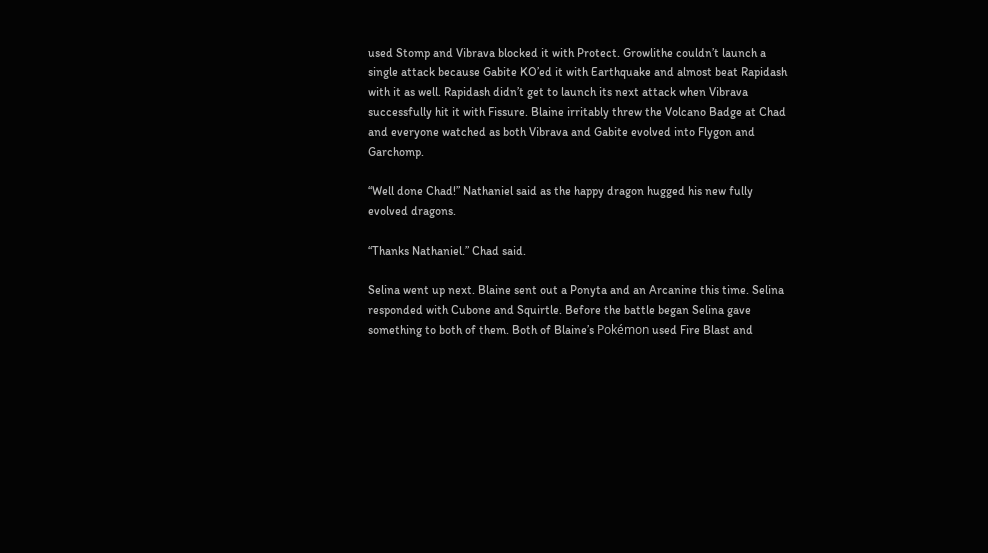used Stomp and Vibrava blocked it with Protect. Growlithe couldn’t launch a single attack because Gabite KO’ed it with Earthquake and almost beat Rapidash with it as well. Rapidash didn’t get to launch its next attack when Vibrava successfully hit it with Fissure. Blaine irritably threw the Volcano Badge at Chad and everyone watched as both Vibrava and Gabite evolved into Flygon and Garchomp.

“Well done Chad!” Nathaniel said as the happy dragon hugged his new fully evolved dragons.

“Thanks Nathaniel.” Chad said.

Selina went up next. Blaine sent out a Ponyta and an Arcanine this time. Selina responded with Cubone and Squirtle. Before the battle began Selina gave something to both of them. Both of Blaine’s Pokémon used Fire Blast and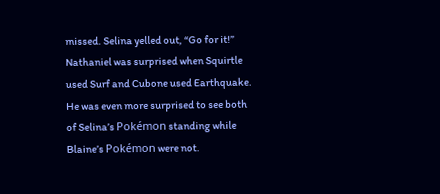missed. Selina yelled out, “Go for it!” Nathaniel was surprised when Squirtle used Surf and Cubone used Earthquake. He was even more surprised to see both of Selina’s Pokémon standing while Blaine’s Pokémon were not.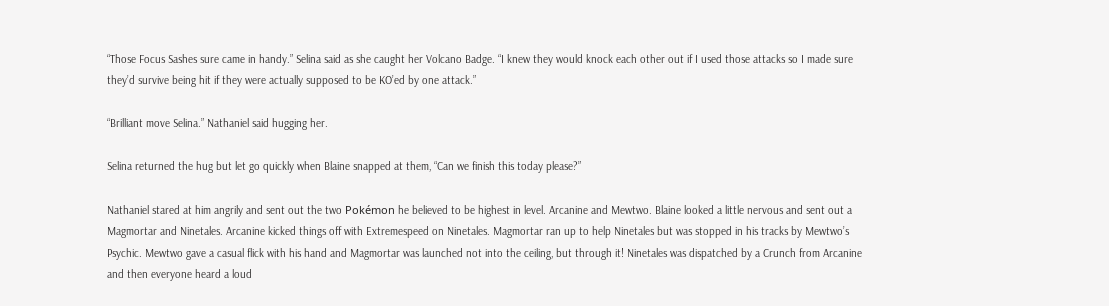“Those Focus Sashes sure came in handy.” Selina said as she caught her Volcano Badge. “I knew they would knock each other out if I used those attacks so I made sure they’d survive being hit if they were actually supposed to be KO’ed by one attack.”

“Brilliant move Selina.” Nathaniel said hugging her.

Selina returned the hug but let go quickly when Blaine snapped at them, “Can we finish this today please?”

Nathaniel stared at him angrily and sent out the two Pokémon he believed to be highest in level. Arcanine and Mewtwo. Blaine looked a little nervous and sent out a Magmortar and Ninetales. Arcanine kicked things off with Extremespeed on Ninetales. Magmortar ran up to help Ninetales but was stopped in his tracks by Mewtwo’s Psychic. Mewtwo gave a casual flick with his hand and Magmortar was launched not into the ceiling, but through it! Ninetales was dispatched by a Crunch from Arcanine and then everyone heard a loud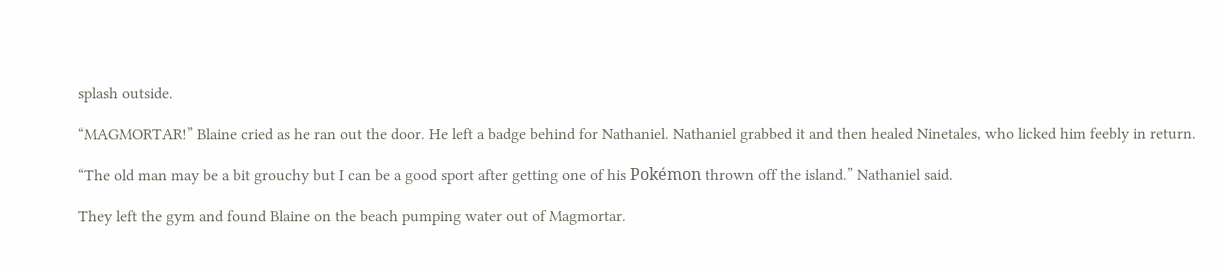splash outside.

“MAGMORTAR!” Blaine cried as he ran out the door. He left a badge behind for Nathaniel. Nathaniel grabbed it and then healed Ninetales, who licked him feebly in return.

“The old man may be a bit grouchy but I can be a good sport after getting one of his Pokémon thrown off the island.” Nathaniel said.

They left the gym and found Blaine on the beach pumping water out of Magmortar.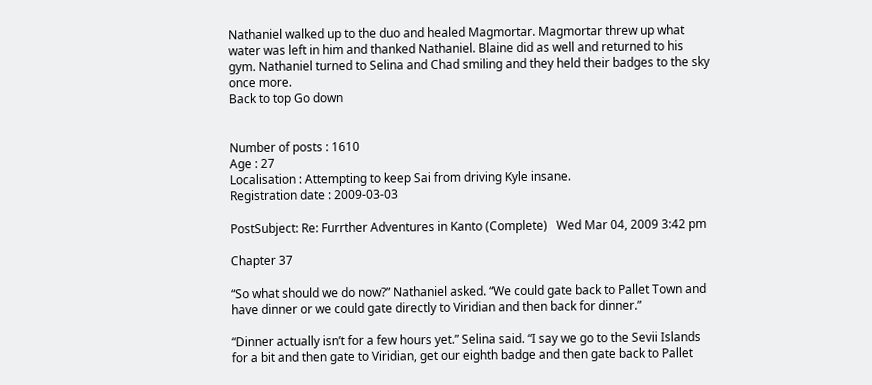Nathaniel walked up to the duo and healed Magmortar. Magmortar threw up what water was left in him and thanked Nathaniel. Blaine did as well and returned to his gym. Nathaniel turned to Selina and Chad smiling and they held their badges to the sky once more.
Back to top Go down


Number of posts : 1610
Age : 27
Localisation : Attempting to keep Sai from driving Kyle insane.
Registration date : 2009-03-03

PostSubject: Re: Furrther Adventures in Kanto (Complete)   Wed Mar 04, 2009 3:42 pm

Chapter 37

“So what should we do now?” Nathaniel asked. “We could gate back to Pallet Town and have dinner or we could gate directly to Viridian and then back for dinner.”

“Dinner actually isn’t for a few hours yet.” Selina said. “I say we go to the Sevii Islands for a bit and then gate to Viridian, get our eighth badge and then gate back to Pallet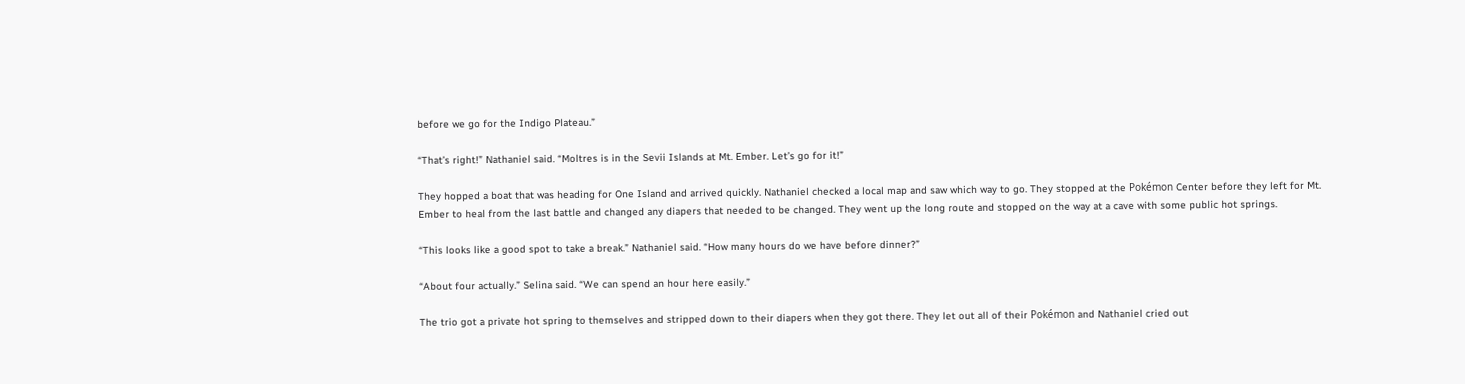before we go for the Indigo Plateau.”

“That’s right!” Nathaniel said. “Moltres is in the Sevii Islands at Mt. Ember. Let’s go for it!”

They hopped a boat that was heading for One Island and arrived quickly. Nathaniel checked a local map and saw which way to go. They stopped at the Pokémon Center before they left for Mt. Ember to heal from the last battle and changed any diapers that needed to be changed. They went up the long route and stopped on the way at a cave with some public hot springs.

“This looks like a good spot to take a break.” Nathaniel said. “How many hours do we have before dinner?”

“About four actually.” Selina said. “We can spend an hour here easily.”

The trio got a private hot spring to themselves and stripped down to their diapers when they got there. They let out all of their Pokémon and Nathaniel cried out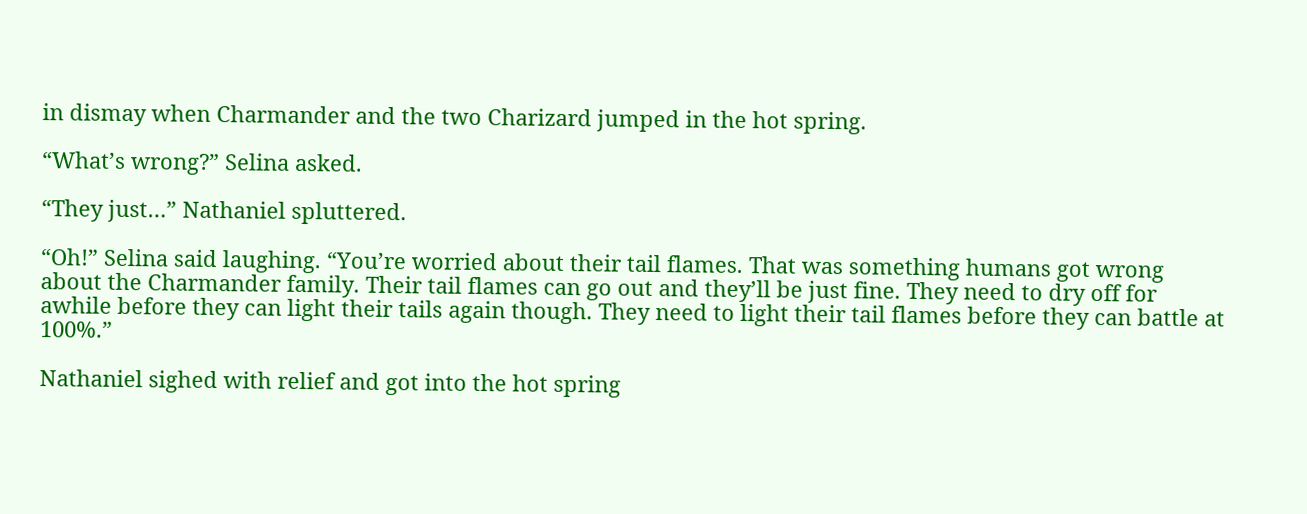in dismay when Charmander and the two Charizard jumped in the hot spring.

“What’s wrong?” Selina asked.

“They just…” Nathaniel spluttered.

“Oh!” Selina said laughing. “You’re worried about their tail flames. That was something humans got wrong about the Charmander family. Their tail flames can go out and they’ll be just fine. They need to dry off for awhile before they can light their tails again though. They need to light their tail flames before they can battle at 100%.”

Nathaniel sighed with relief and got into the hot spring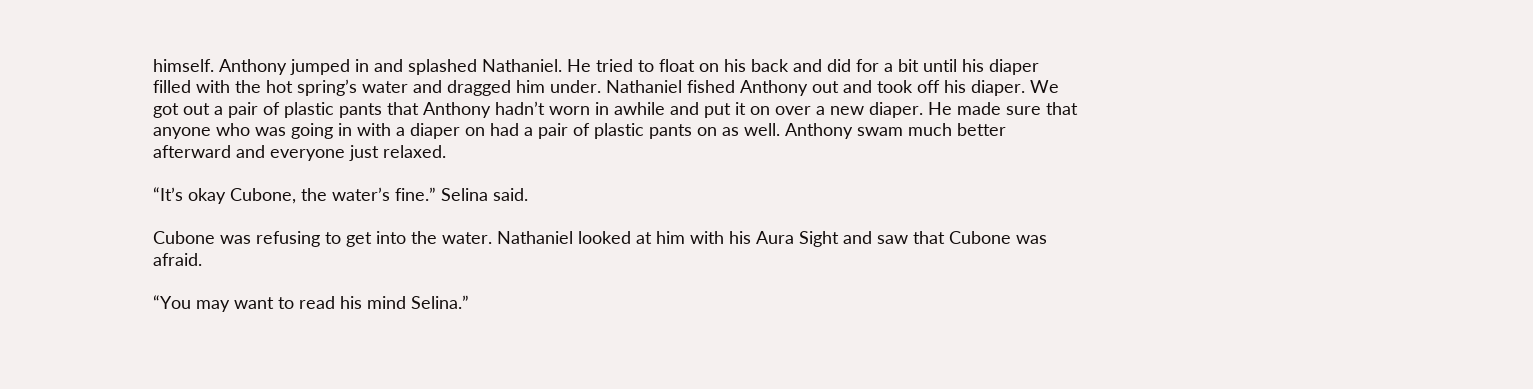himself. Anthony jumped in and splashed Nathaniel. He tried to float on his back and did for a bit until his diaper filled with the hot spring’s water and dragged him under. Nathaniel fished Anthony out and took off his diaper. We got out a pair of plastic pants that Anthony hadn’t worn in awhile and put it on over a new diaper. He made sure that anyone who was going in with a diaper on had a pair of plastic pants on as well. Anthony swam much better afterward and everyone just relaxed.

“It’s okay Cubone, the water’s fine.” Selina said.

Cubone was refusing to get into the water. Nathaniel looked at him with his Aura Sight and saw that Cubone was afraid.

“You may want to read his mind Selina.”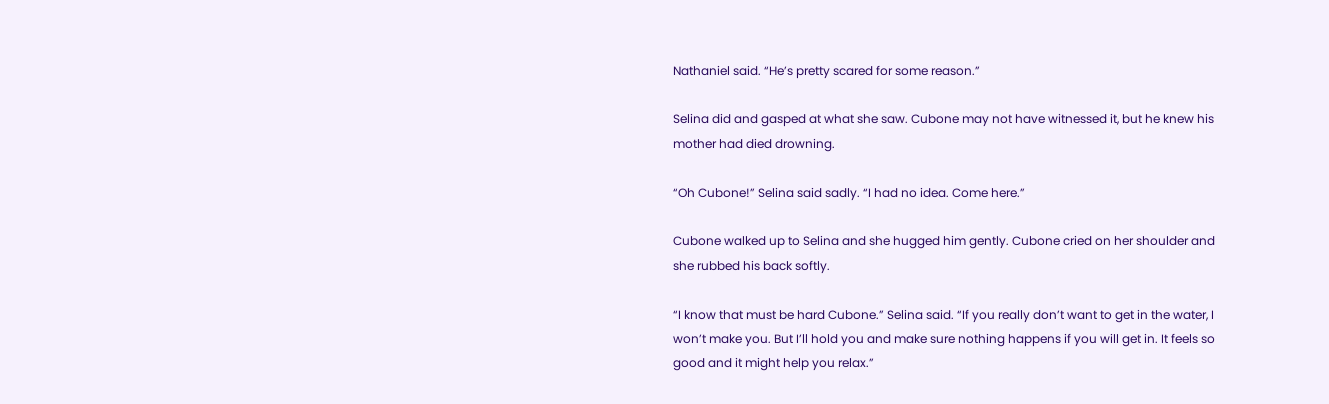Nathaniel said. “He’s pretty scared for some reason.”

Selina did and gasped at what she saw. Cubone may not have witnessed it, but he knew his mother had died drowning.

“Oh Cubone!” Selina said sadly. “I had no idea. Come here.”

Cubone walked up to Selina and she hugged him gently. Cubone cried on her shoulder and she rubbed his back softly.

“I know that must be hard Cubone.” Selina said. “If you really don’t want to get in the water, I won’t make you. But I’ll hold you and make sure nothing happens if you will get in. It feels so good and it might help you relax.”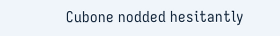Cubone nodded hesitantly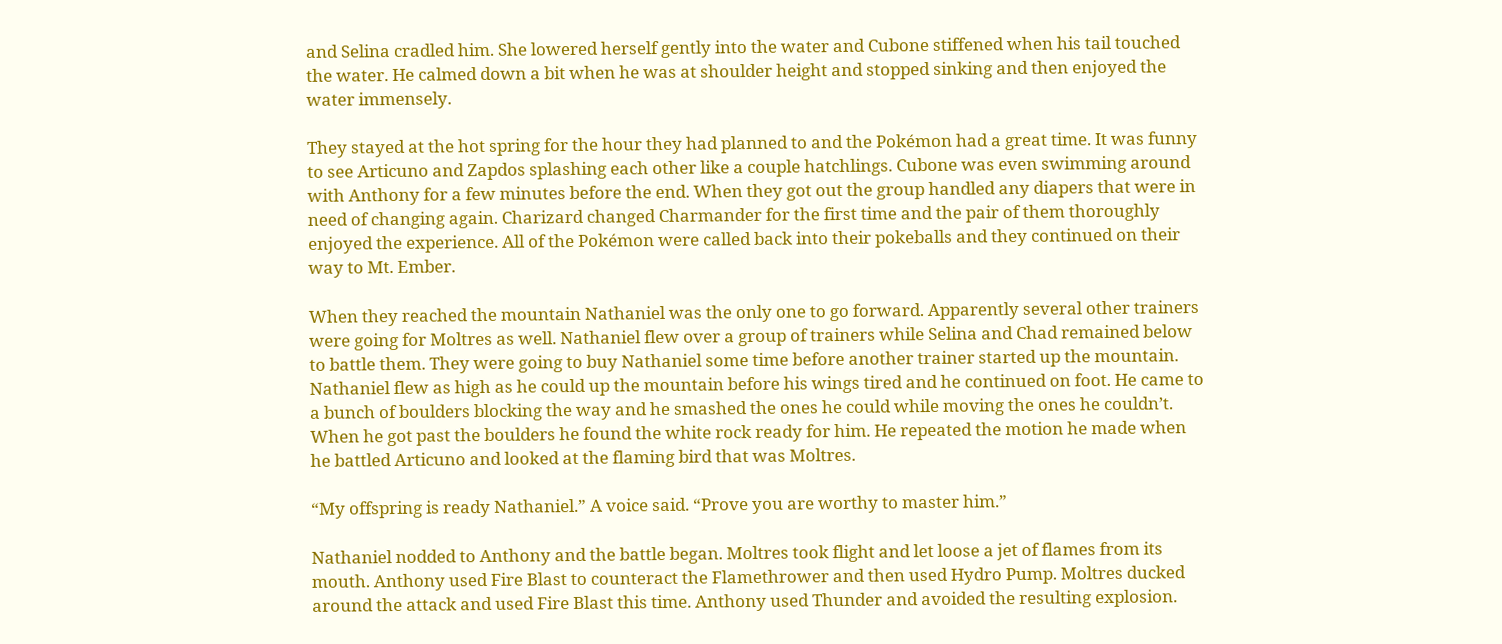and Selina cradled him. She lowered herself gently into the water and Cubone stiffened when his tail touched the water. He calmed down a bit when he was at shoulder height and stopped sinking and then enjoyed the water immensely.

They stayed at the hot spring for the hour they had planned to and the Pokémon had a great time. It was funny to see Articuno and Zapdos splashing each other like a couple hatchlings. Cubone was even swimming around with Anthony for a few minutes before the end. When they got out the group handled any diapers that were in need of changing again. Charizard changed Charmander for the first time and the pair of them thoroughly enjoyed the experience. All of the Pokémon were called back into their pokeballs and they continued on their way to Mt. Ember.

When they reached the mountain Nathaniel was the only one to go forward. Apparently several other trainers were going for Moltres as well. Nathaniel flew over a group of trainers while Selina and Chad remained below to battle them. They were going to buy Nathaniel some time before another trainer started up the mountain. Nathaniel flew as high as he could up the mountain before his wings tired and he continued on foot. He came to a bunch of boulders blocking the way and he smashed the ones he could while moving the ones he couldn’t. When he got past the boulders he found the white rock ready for him. He repeated the motion he made when he battled Articuno and looked at the flaming bird that was Moltres.

“My offspring is ready Nathaniel.” A voice said. “Prove you are worthy to master him.”

Nathaniel nodded to Anthony and the battle began. Moltres took flight and let loose a jet of flames from its mouth. Anthony used Fire Blast to counteract the Flamethrower and then used Hydro Pump. Moltres ducked around the attack and used Fire Blast this time. Anthony used Thunder and avoided the resulting explosion.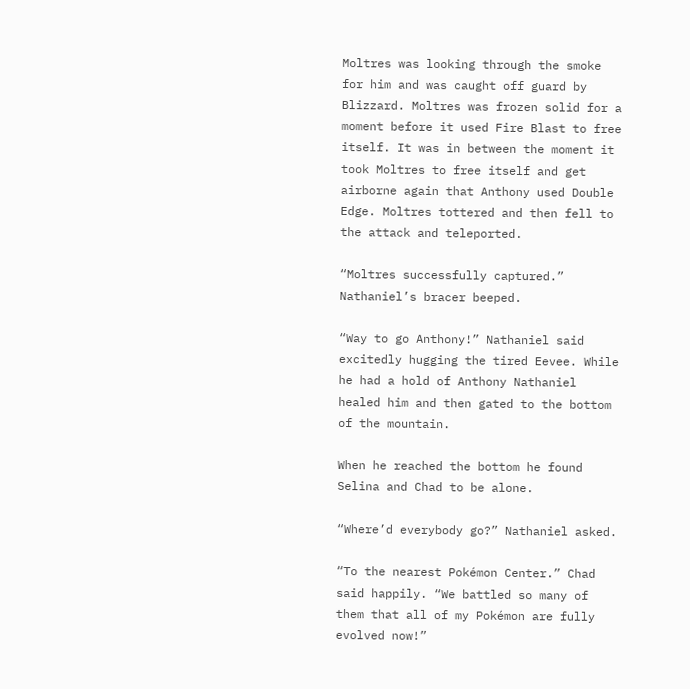Moltres was looking through the smoke for him and was caught off guard by Blizzard. Moltres was frozen solid for a moment before it used Fire Blast to free itself. It was in between the moment it took Moltres to free itself and get airborne again that Anthony used Double Edge. Moltres tottered and then fell to the attack and teleported.

“Moltres successfully captured.” Nathaniel’s bracer beeped.

“Way to go Anthony!” Nathaniel said excitedly hugging the tired Eevee. While he had a hold of Anthony Nathaniel healed him and then gated to the bottom of the mountain.

When he reached the bottom he found Selina and Chad to be alone.

“Where’d everybody go?” Nathaniel asked.

“To the nearest Pokémon Center.” Chad said happily. “We battled so many of them that all of my Pokémon are fully evolved now!”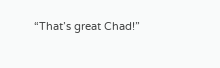“That’s great Chad!”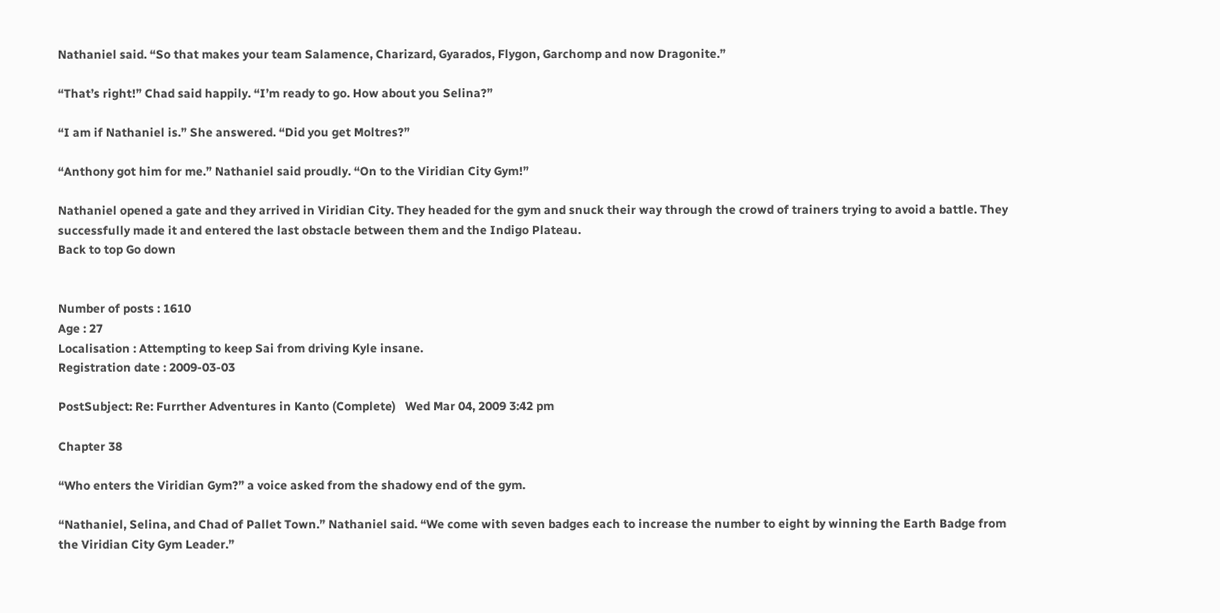Nathaniel said. “So that makes your team Salamence, Charizard, Gyarados, Flygon, Garchomp and now Dragonite.”

“That’s right!” Chad said happily. “I’m ready to go. How about you Selina?”

“I am if Nathaniel is.” She answered. “Did you get Moltres?”

“Anthony got him for me.” Nathaniel said proudly. “On to the Viridian City Gym!”

Nathaniel opened a gate and they arrived in Viridian City. They headed for the gym and snuck their way through the crowd of trainers trying to avoid a battle. They successfully made it and entered the last obstacle between them and the Indigo Plateau.
Back to top Go down


Number of posts : 1610
Age : 27
Localisation : Attempting to keep Sai from driving Kyle insane.
Registration date : 2009-03-03

PostSubject: Re: Furrther Adventures in Kanto (Complete)   Wed Mar 04, 2009 3:42 pm

Chapter 38

“Who enters the Viridian Gym?” a voice asked from the shadowy end of the gym.

“Nathaniel, Selina, and Chad of Pallet Town.” Nathaniel said. “We come with seven badges each to increase the number to eight by winning the Earth Badge from the Viridian City Gym Leader.”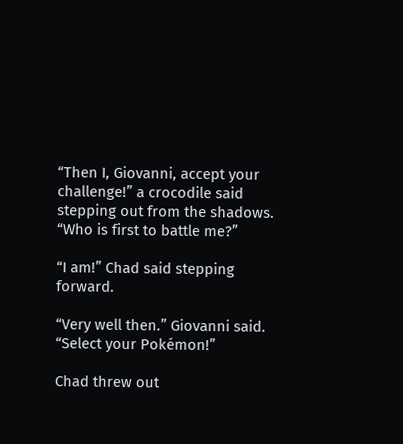“Then I, Giovanni, accept your challenge!” a crocodile said stepping out from the shadows. “Who is first to battle me?”

“I am!” Chad said stepping forward.

“Very well then.” Giovanni said. “Select your Pokémon!”

Chad threw out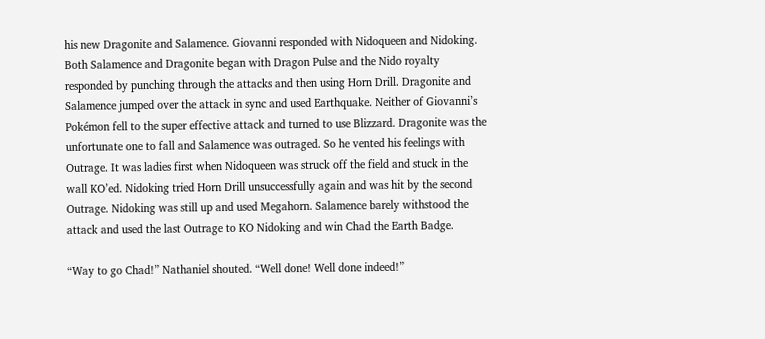his new Dragonite and Salamence. Giovanni responded with Nidoqueen and Nidoking. Both Salamence and Dragonite began with Dragon Pulse and the Nido royalty responded by punching through the attacks and then using Horn Drill. Dragonite and Salamence jumped over the attack in sync and used Earthquake. Neither of Giovanni’s Pokémon fell to the super effective attack and turned to use Blizzard. Dragonite was the unfortunate one to fall and Salamence was outraged. So he vented his feelings with Outrage. It was ladies first when Nidoqueen was struck off the field and stuck in the wall KO’ed. Nidoking tried Horn Drill unsuccessfully again and was hit by the second Outrage. Nidoking was still up and used Megahorn. Salamence barely withstood the attack and used the last Outrage to KO Nidoking and win Chad the Earth Badge.

“Way to go Chad!” Nathaniel shouted. “Well done! Well done indeed!”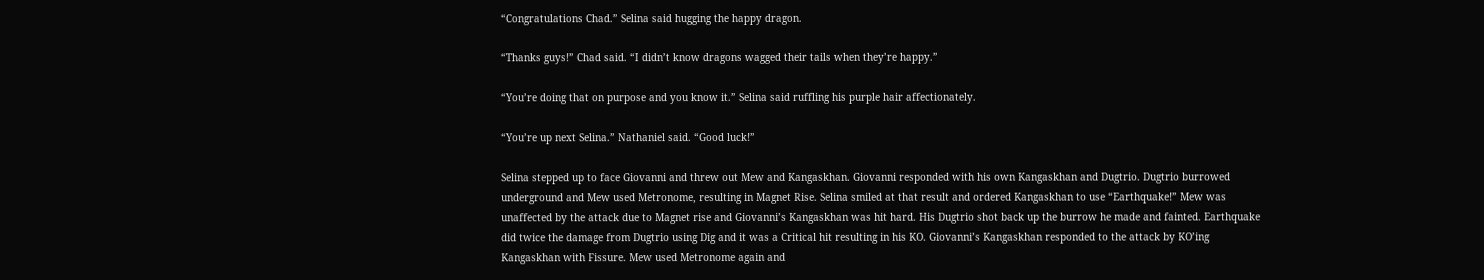“Congratulations Chad.” Selina said hugging the happy dragon.

“Thanks guys!” Chad said. “I didn’t know dragons wagged their tails when they’re happy.”

“You’re doing that on purpose and you know it.” Selina said ruffling his purple hair affectionately.

“You’re up next Selina.” Nathaniel said. “Good luck!”

Selina stepped up to face Giovanni and threw out Mew and Kangaskhan. Giovanni responded with his own Kangaskhan and Dugtrio. Dugtrio burrowed underground and Mew used Metronome, resulting in Magnet Rise. Selina smiled at that result and ordered Kangaskhan to use “Earthquake!” Mew was unaffected by the attack due to Magnet rise and Giovanni’s Kangaskhan was hit hard. His Dugtrio shot back up the burrow he made and fainted. Earthquake did twice the damage from Dugtrio using Dig and it was a Critical hit resulting in his KO. Giovanni’s Kangaskhan responded to the attack by KO’ing Kangaskhan with Fissure. Mew used Metronome again and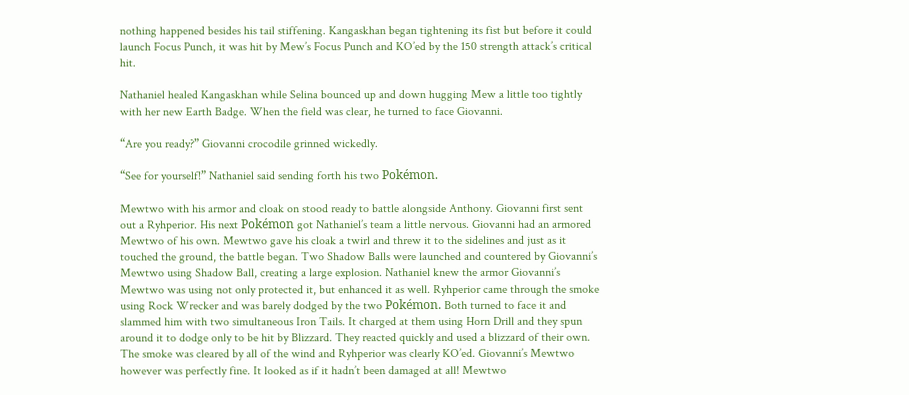nothing happened besides his tail stiffening. Kangaskhan began tightening its fist but before it could launch Focus Punch, it was hit by Mew’s Focus Punch and KO’ed by the 150 strength attack’s critical hit.

Nathaniel healed Kangaskhan while Selina bounced up and down hugging Mew a little too tightly with her new Earth Badge. When the field was clear, he turned to face Giovanni.

“Are you ready?” Giovanni crocodile grinned wickedly.

“See for yourself!” Nathaniel said sending forth his two Pokémon.

Mewtwo with his armor and cloak on stood ready to battle alongside Anthony. Giovanni first sent out a Ryhperior. His next Pokémon got Nathaniel’s team a little nervous. Giovanni had an armored Mewtwo of his own. Mewtwo gave his cloak a twirl and threw it to the sidelines and just as it touched the ground, the battle began. Two Shadow Balls were launched and countered by Giovanni’s Mewtwo using Shadow Ball, creating a large explosion. Nathaniel knew the armor Giovanni’s Mewtwo was using not only protected it, but enhanced it as well. Ryhperior came through the smoke using Rock Wrecker and was barely dodged by the two Pokémon. Both turned to face it and slammed him with two simultaneous Iron Tails. It charged at them using Horn Drill and they spun around it to dodge only to be hit by Blizzard. They reacted quickly and used a blizzard of their own. The smoke was cleared by all of the wind and Ryhperior was clearly KO’ed. Giovanni’s Mewtwo however was perfectly fine. It looked as if it hadn’t been damaged at all! Mewtwo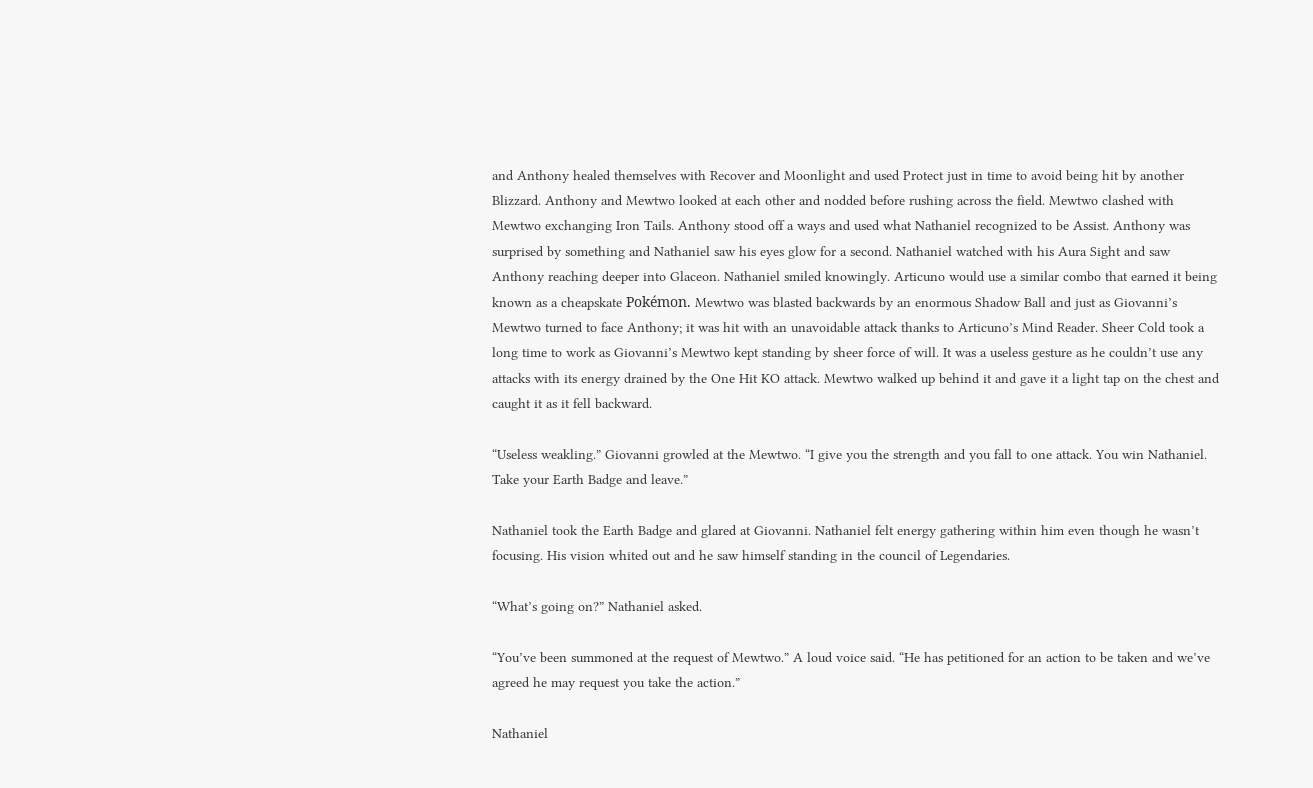and Anthony healed themselves with Recover and Moonlight and used Protect just in time to avoid being hit by another Blizzard. Anthony and Mewtwo looked at each other and nodded before rushing across the field. Mewtwo clashed with Mewtwo exchanging Iron Tails. Anthony stood off a ways and used what Nathaniel recognized to be Assist. Anthony was surprised by something and Nathaniel saw his eyes glow for a second. Nathaniel watched with his Aura Sight and saw Anthony reaching deeper into Glaceon. Nathaniel smiled knowingly. Articuno would use a similar combo that earned it being known as a cheapskate Pokémon. Mewtwo was blasted backwards by an enormous Shadow Ball and just as Giovanni’s Mewtwo turned to face Anthony; it was hit with an unavoidable attack thanks to Articuno’s Mind Reader. Sheer Cold took a long time to work as Giovanni’s Mewtwo kept standing by sheer force of will. It was a useless gesture as he couldn’t use any attacks with its energy drained by the One Hit KO attack. Mewtwo walked up behind it and gave it a light tap on the chest and caught it as it fell backward.

“Useless weakling.” Giovanni growled at the Mewtwo. “I give you the strength and you fall to one attack. You win Nathaniel. Take your Earth Badge and leave.”

Nathaniel took the Earth Badge and glared at Giovanni. Nathaniel felt energy gathering within him even though he wasn’t focusing. His vision whited out and he saw himself standing in the council of Legendaries.

“What’s going on?” Nathaniel asked.

“You’ve been summoned at the request of Mewtwo.” A loud voice said. “He has petitioned for an action to be taken and we’ve agreed he may request you take the action.”

Nathaniel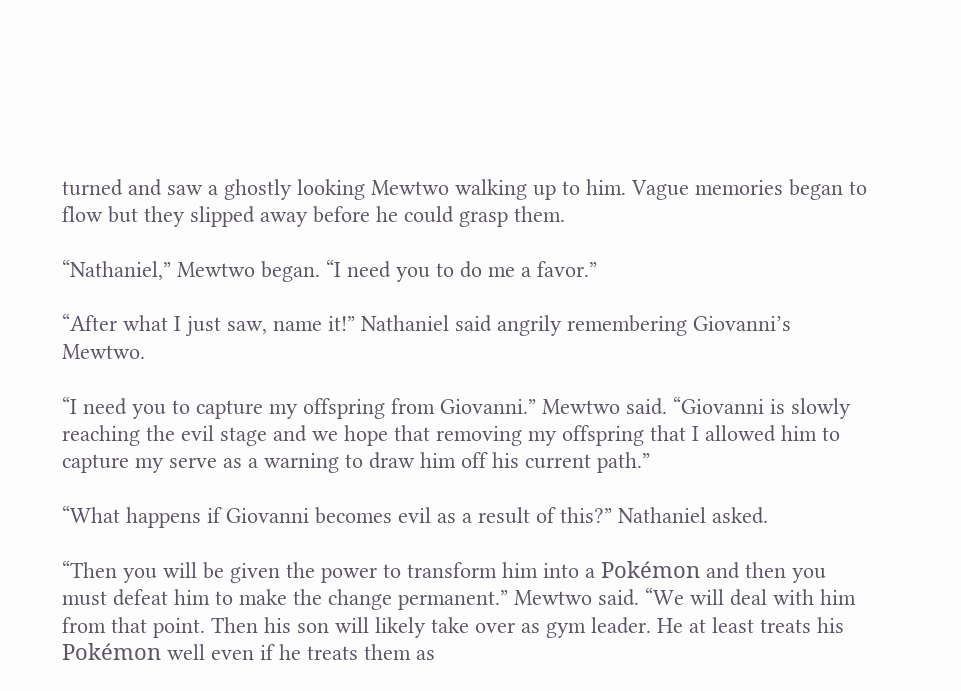turned and saw a ghostly looking Mewtwo walking up to him. Vague memories began to flow but they slipped away before he could grasp them.

“Nathaniel,” Mewtwo began. “I need you to do me a favor.”

“After what I just saw, name it!” Nathaniel said angrily remembering Giovanni’s Mewtwo.

“I need you to capture my offspring from Giovanni.” Mewtwo said. “Giovanni is slowly reaching the evil stage and we hope that removing my offspring that I allowed him to capture my serve as a warning to draw him off his current path.”

“What happens if Giovanni becomes evil as a result of this?” Nathaniel asked.

“Then you will be given the power to transform him into a Pokémon and then you must defeat him to make the change permanent.” Mewtwo said. “We will deal with him from that point. Then his son will likely take over as gym leader. He at least treats his Pokémon well even if he treats them as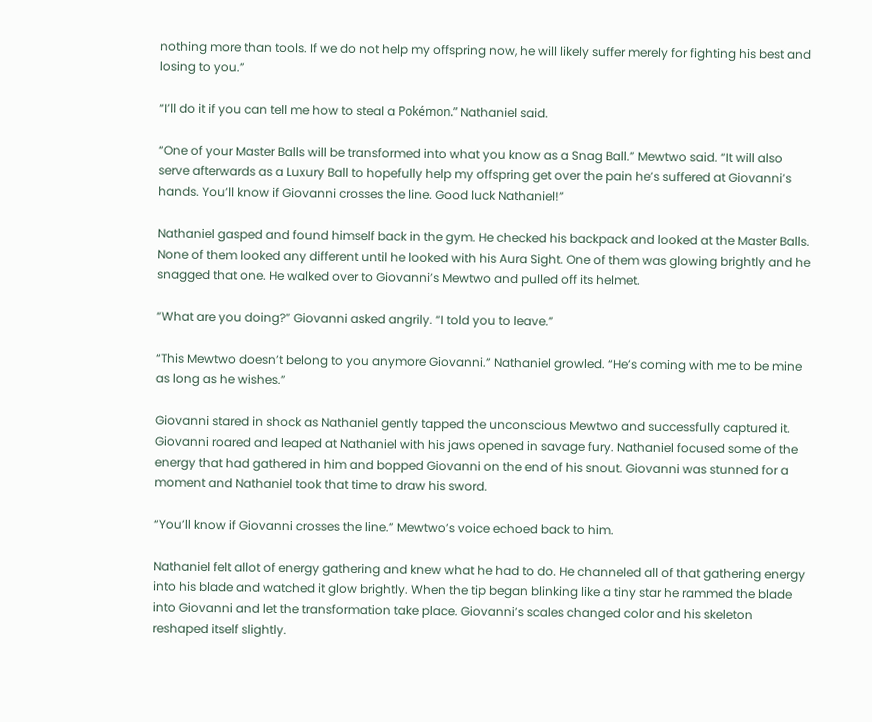nothing more than tools. If we do not help my offspring now, he will likely suffer merely for fighting his best and losing to you.”

“I’ll do it if you can tell me how to steal a Pokémon.” Nathaniel said.

“One of your Master Balls will be transformed into what you know as a Snag Ball.” Mewtwo said. “It will also serve afterwards as a Luxury Ball to hopefully help my offspring get over the pain he’s suffered at Giovanni’s hands. You’ll know if Giovanni crosses the line. Good luck Nathaniel!”

Nathaniel gasped and found himself back in the gym. He checked his backpack and looked at the Master Balls. None of them looked any different until he looked with his Aura Sight. One of them was glowing brightly and he snagged that one. He walked over to Giovanni’s Mewtwo and pulled off its helmet.

“What are you doing?” Giovanni asked angrily. “I told you to leave.”

“This Mewtwo doesn’t belong to you anymore Giovanni.” Nathaniel growled. “He’s coming with me to be mine as long as he wishes.”

Giovanni stared in shock as Nathaniel gently tapped the unconscious Mewtwo and successfully captured it. Giovanni roared and leaped at Nathaniel with his jaws opened in savage fury. Nathaniel focused some of the energy that had gathered in him and bopped Giovanni on the end of his snout. Giovanni was stunned for a moment and Nathaniel took that time to draw his sword.

“You’ll know if Giovanni crosses the line.” Mewtwo’s voice echoed back to him.

Nathaniel felt allot of energy gathering and knew what he had to do. He channeled all of that gathering energy into his blade and watched it glow brightly. When the tip began blinking like a tiny star he rammed the blade into Giovanni and let the transformation take place. Giovanni’s scales changed color and his skeleton reshaped itself slightly.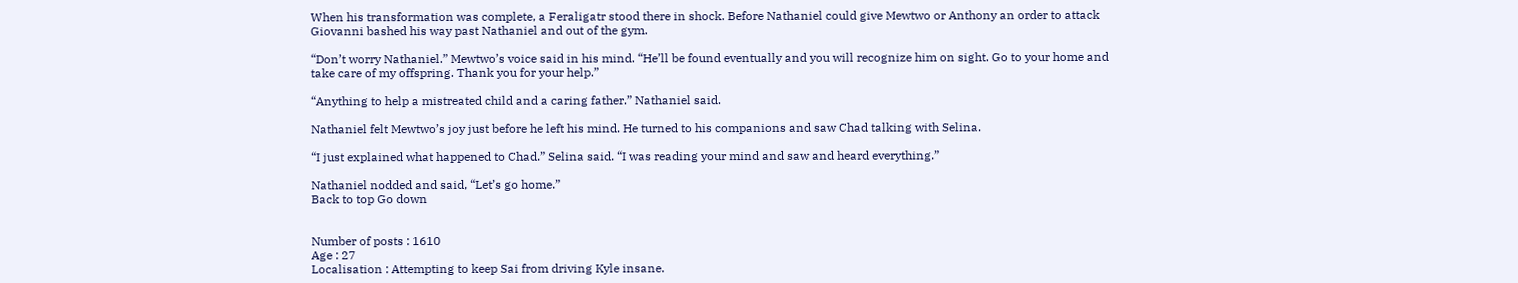When his transformation was complete, a Feraligatr stood there in shock. Before Nathaniel could give Mewtwo or Anthony an order to attack Giovanni bashed his way past Nathaniel and out of the gym.

“Don’t worry Nathaniel.” Mewtwo’s voice said in his mind. “He’ll be found eventually and you will recognize him on sight. Go to your home and take care of my offspring. Thank you for your help.”

“Anything to help a mistreated child and a caring father.” Nathaniel said.

Nathaniel felt Mewtwo’s joy just before he left his mind. He turned to his companions and saw Chad talking with Selina.

“I just explained what happened to Chad.” Selina said. “I was reading your mind and saw and heard everything.”

Nathaniel nodded and said, “Let’s go home.”
Back to top Go down


Number of posts : 1610
Age : 27
Localisation : Attempting to keep Sai from driving Kyle insane.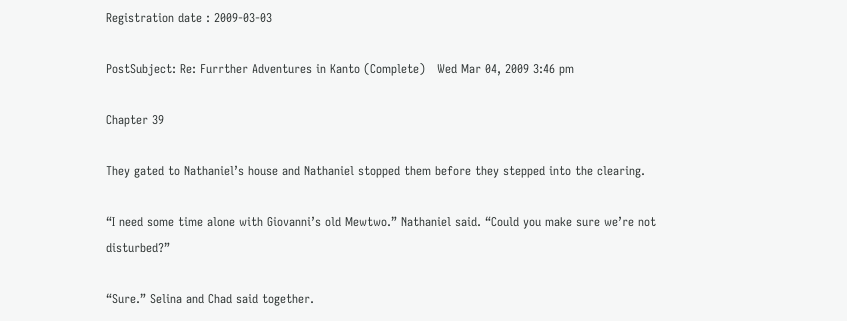Registration date : 2009-03-03

PostSubject: Re: Furrther Adventures in Kanto (Complete)   Wed Mar 04, 2009 3:46 pm

Chapter 39

They gated to Nathaniel’s house and Nathaniel stopped them before they stepped into the clearing.

“I need some time alone with Giovanni’s old Mewtwo.” Nathaniel said. “Could you make sure we’re not disturbed?”

“Sure.” Selina and Chad said together.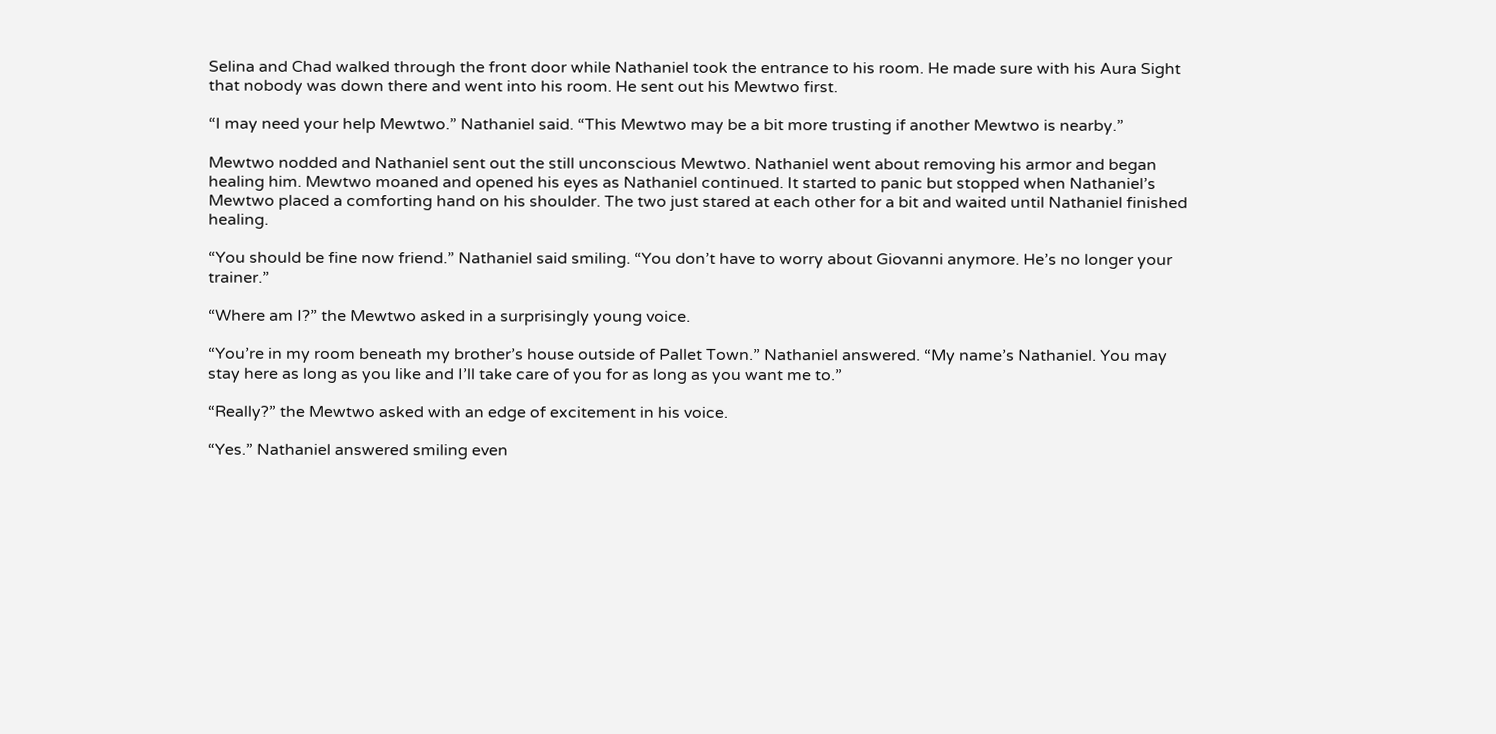Selina and Chad walked through the front door while Nathaniel took the entrance to his room. He made sure with his Aura Sight that nobody was down there and went into his room. He sent out his Mewtwo first.

“I may need your help Mewtwo.” Nathaniel said. “This Mewtwo may be a bit more trusting if another Mewtwo is nearby.”

Mewtwo nodded and Nathaniel sent out the still unconscious Mewtwo. Nathaniel went about removing his armor and began healing him. Mewtwo moaned and opened his eyes as Nathaniel continued. It started to panic but stopped when Nathaniel’s Mewtwo placed a comforting hand on his shoulder. The two just stared at each other for a bit and waited until Nathaniel finished healing.

“You should be fine now friend.” Nathaniel said smiling. “You don’t have to worry about Giovanni anymore. He’s no longer your trainer.”

“Where am I?” the Mewtwo asked in a surprisingly young voice.

“You’re in my room beneath my brother’s house outside of Pallet Town.” Nathaniel answered. “My name’s Nathaniel. You may stay here as long as you like and I’ll take care of you for as long as you want me to.”

“Really?” the Mewtwo asked with an edge of excitement in his voice.

“Yes.” Nathaniel answered smiling even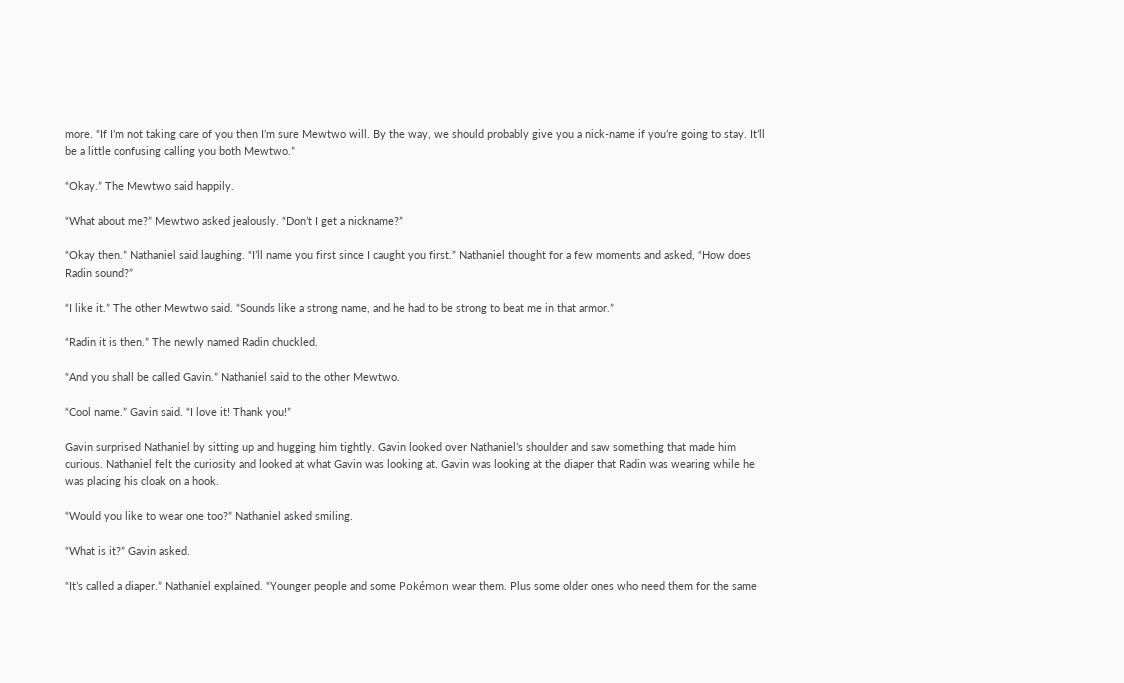more. “If I’m not taking care of you then I’m sure Mewtwo will. By the way, we should probably give you a nick-name if you’re going to stay. It’ll be a little confusing calling you both Mewtwo.”

“Okay.” The Mewtwo said happily.

“What about me?” Mewtwo asked jealously. “Don’t I get a nickname?”

“Okay then.” Nathaniel said laughing. “I’ll name you first since I caught you first.” Nathaniel thought for a few moments and asked, “How does Radin sound?”

“I like it.” The other Mewtwo said. “Sounds like a strong name, and he had to be strong to beat me in that armor.”

“Radin it is then.” The newly named Radin chuckled.

“And you shall be called Gavin.” Nathaniel said to the other Mewtwo.

“Cool name.” Gavin said. “I love it! Thank you!”

Gavin surprised Nathaniel by sitting up and hugging him tightly. Gavin looked over Nathaniel’s shoulder and saw something that made him curious. Nathaniel felt the curiosity and looked at what Gavin was looking at. Gavin was looking at the diaper that Radin was wearing while he was placing his cloak on a hook.

“Would you like to wear one too?” Nathaniel asked smiling.

“What is it?” Gavin asked.

“It’s called a diaper.” Nathaniel explained. “Younger people and some Pokémon wear them. Plus some older ones who need them for the same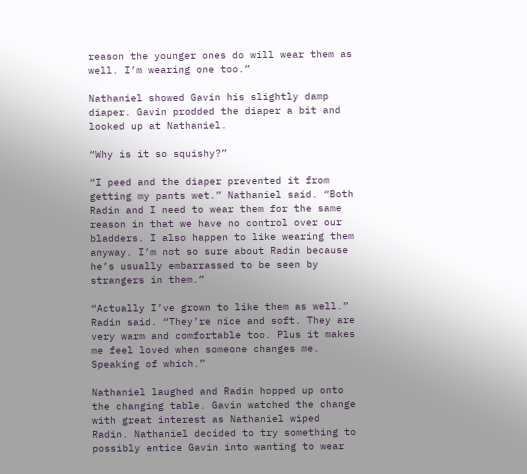reason the younger ones do will wear them as well. I’m wearing one too.”

Nathaniel showed Gavin his slightly damp diaper. Gavin prodded the diaper a bit and looked up at Nathaniel.

“Why is it so squishy?”

“I peed and the diaper prevented it from getting my pants wet.” Nathaniel said. “Both Radin and I need to wear them for the same reason in that we have no control over our bladders. I also happen to like wearing them anyway. I’m not so sure about Radin because he’s usually embarrassed to be seen by strangers in them.”

“Actually I’ve grown to like them as well.” Radin said. “They’re nice and soft. They are very warm and comfortable too. Plus it makes me feel loved when someone changes me. Speaking of which.”

Nathaniel laughed and Radin hopped up onto the changing table. Gavin watched the change with great interest as Nathaniel wiped Radin. Nathaniel decided to try something to possibly entice Gavin into wanting to wear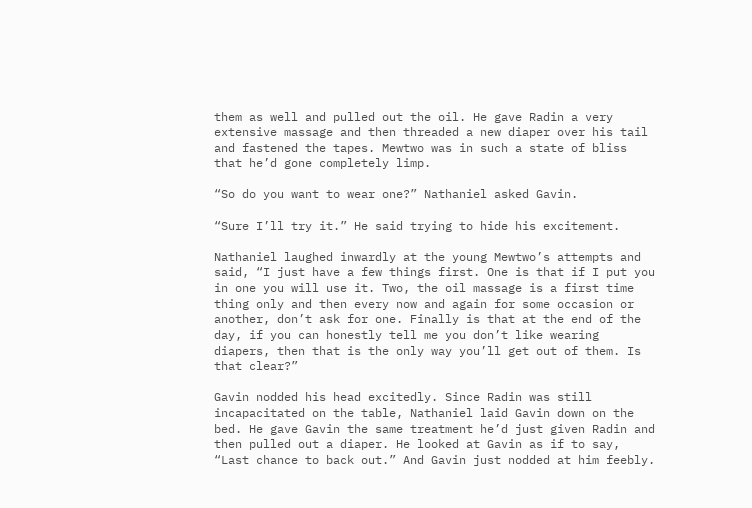them as well and pulled out the oil. He gave Radin a very extensive massage and then threaded a new diaper over his tail and fastened the tapes. Mewtwo was in such a state of bliss that he’d gone completely limp.

“So do you want to wear one?” Nathaniel asked Gavin.

“Sure I’ll try it.” He said trying to hide his excitement.

Nathaniel laughed inwardly at the young Mewtwo’s attempts and said, “I just have a few things first. One is that if I put you in one you will use it. Two, the oil massage is a first time thing only and then every now and again for some occasion or another, don’t ask for one. Finally is that at the end of the day, if you can honestly tell me you don’t like wearing diapers, then that is the only way you’ll get out of them. Is that clear?”

Gavin nodded his head excitedly. Since Radin was still incapacitated on the table, Nathaniel laid Gavin down on the bed. He gave Gavin the same treatment he’d just given Radin and then pulled out a diaper. He looked at Gavin as if to say, “Last chance to back out.” And Gavin just nodded at him feebly.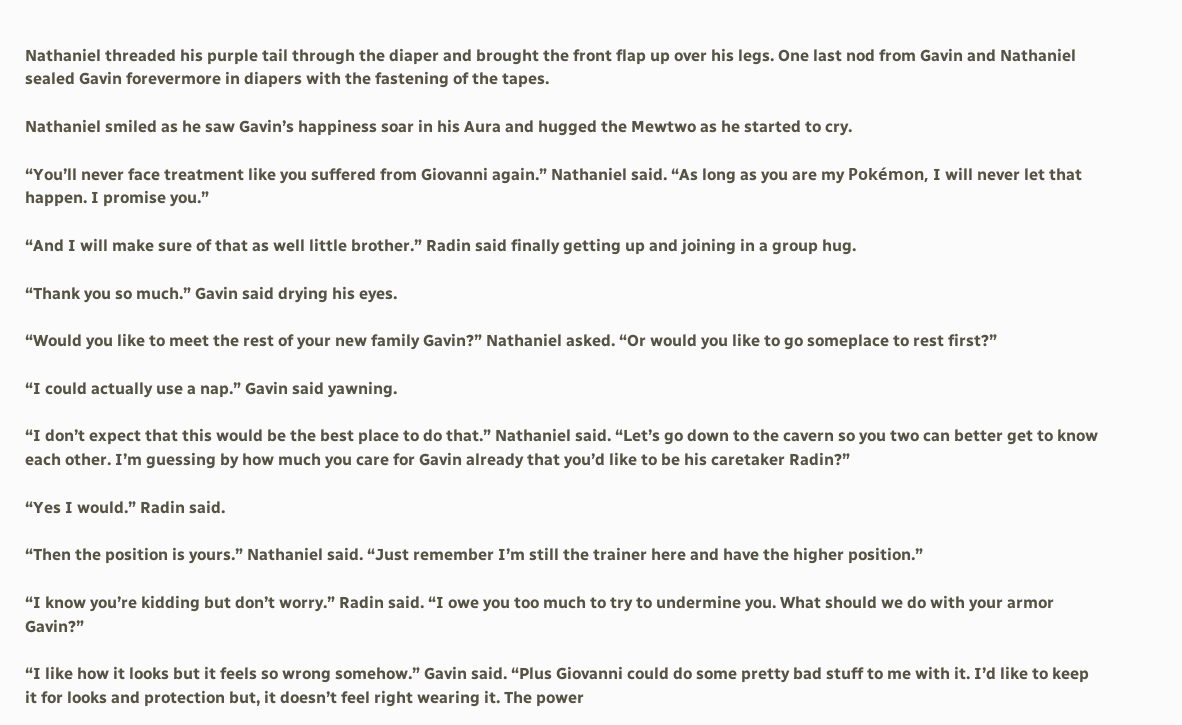Nathaniel threaded his purple tail through the diaper and brought the front flap up over his legs. One last nod from Gavin and Nathaniel sealed Gavin forevermore in diapers with the fastening of the tapes.

Nathaniel smiled as he saw Gavin’s happiness soar in his Aura and hugged the Mewtwo as he started to cry.

“You’ll never face treatment like you suffered from Giovanni again.” Nathaniel said. “As long as you are my Pokémon, I will never let that happen. I promise you.”

“And I will make sure of that as well little brother.” Radin said finally getting up and joining in a group hug.

“Thank you so much.” Gavin said drying his eyes.

“Would you like to meet the rest of your new family Gavin?” Nathaniel asked. “Or would you like to go someplace to rest first?”

“I could actually use a nap.” Gavin said yawning.

“I don’t expect that this would be the best place to do that.” Nathaniel said. “Let’s go down to the cavern so you two can better get to know each other. I’m guessing by how much you care for Gavin already that you’d like to be his caretaker Radin?”

“Yes I would.” Radin said.

“Then the position is yours.” Nathaniel said. “Just remember I’m still the trainer here and have the higher position.”

“I know you’re kidding but don’t worry.” Radin said. “I owe you too much to try to undermine you. What should we do with your armor Gavin?”

“I like how it looks but it feels so wrong somehow.” Gavin said. “Plus Giovanni could do some pretty bad stuff to me with it. I’d like to keep it for looks and protection but, it doesn’t feel right wearing it. The power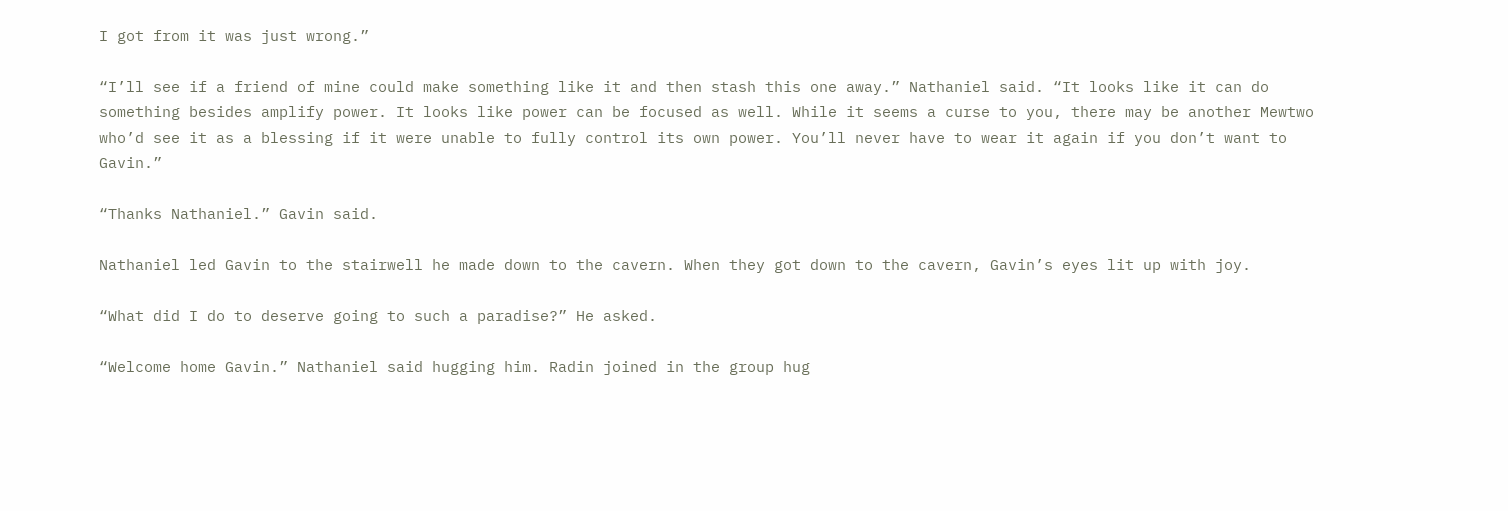I got from it was just wrong.”

“I’ll see if a friend of mine could make something like it and then stash this one away.” Nathaniel said. “It looks like it can do something besides amplify power. It looks like power can be focused as well. While it seems a curse to you, there may be another Mewtwo who’d see it as a blessing if it were unable to fully control its own power. You’ll never have to wear it again if you don’t want to Gavin.”

“Thanks Nathaniel.” Gavin said.

Nathaniel led Gavin to the stairwell he made down to the cavern. When they got down to the cavern, Gavin’s eyes lit up with joy.

“What did I do to deserve going to such a paradise?” He asked.

“Welcome home Gavin.” Nathaniel said hugging him. Radin joined in the group hug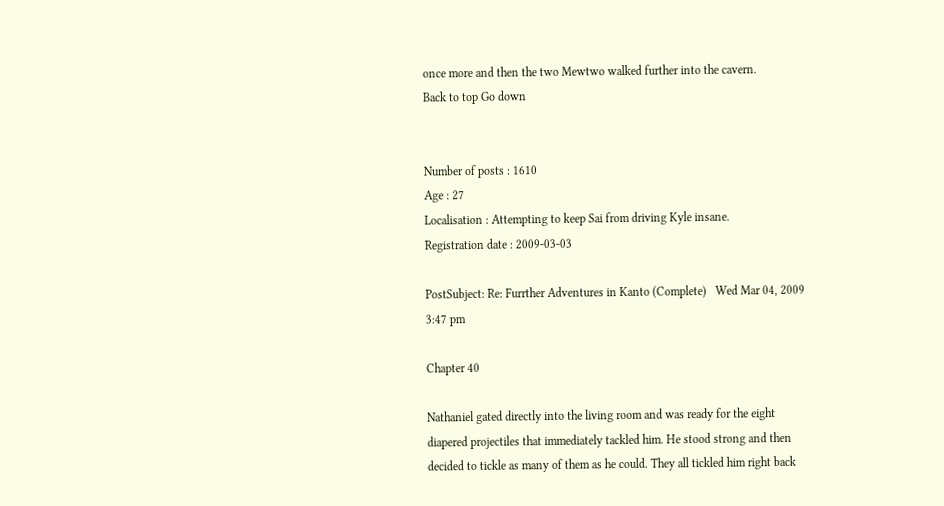once more and then the two Mewtwo walked further into the cavern.
Back to top Go down


Number of posts : 1610
Age : 27
Localisation : Attempting to keep Sai from driving Kyle insane.
Registration date : 2009-03-03

PostSubject: Re: Furrther Adventures in Kanto (Complete)   Wed Mar 04, 2009 3:47 pm

Chapter 40

Nathaniel gated directly into the living room and was ready for the eight diapered projectiles that immediately tackled him. He stood strong and then decided to tickle as many of them as he could. They all tickled him right back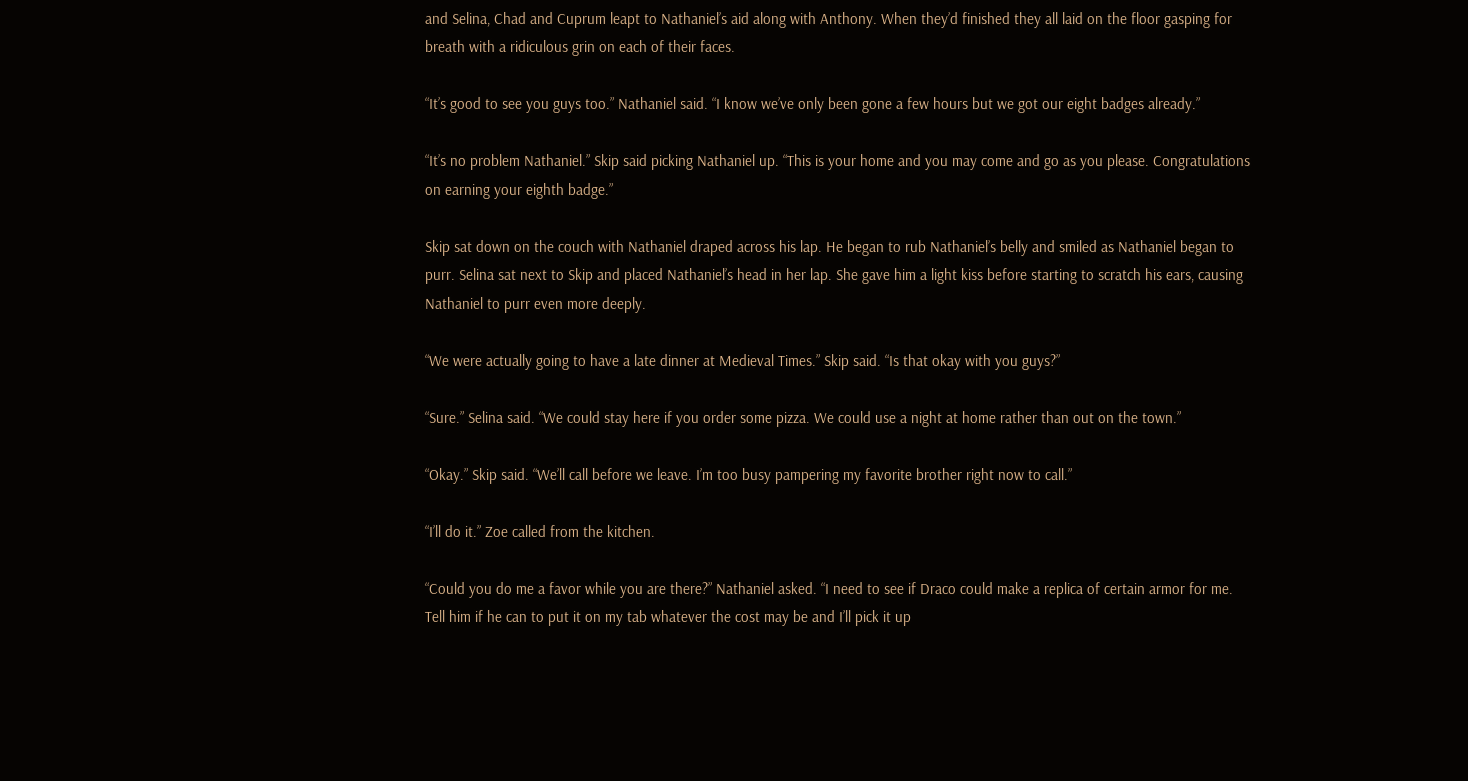and Selina, Chad and Cuprum leapt to Nathaniel’s aid along with Anthony. When they’d finished they all laid on the floor gasping for breath with a ridiculous grin on each of their faces.

“It’s good to see you guys too.” Nathaniel said. “I know we’ve only been gone a few hours but we got our eight badges already.”

“It’s no problem Nathaniel.” Skip said picking Nathaniel up. “This is your home and you may come and go as you please. Congratulations on earning your eighth badge.”

Skip sat down on the couch with Nathaniel draped across his lap. He began to rub Nathaniel’s belly and smiled as Nathaniel began to purr. Selina sat next to Skip and placed Nathaniel’s head in her lap. She gave him a light kiss before starting to scratch his ears, causing Nathaniel to purr even more deeply.

“We were actually going to have a late dinner at Medieval Times.” Skip said. “Is that okay with you guys?”

“Sure.” Selina said. “We could stay here if you order some pizza. We could use a night at home rather than out on the town.”

“Okay.” Skip said. “We’ll call before we leave. I’m too busy pampering my favorite brother right now to call.”

“I’ll do it.” Zoe called from the kitchen.

“Could you do me a favor while you are there?” Nathaniel asked. “I need to see if Draco could make a replica of certain armor for me. Tell him if he can to put it on my tab whatever the cost may be and I’ll pick it up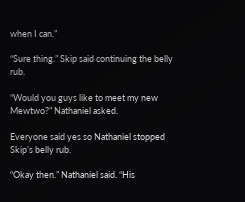when I can.”

“Sure thing.” Skip said continuing the belly rub.

“Would you guys like to meet my new Mewtwo?” Nathaniel asked.

Everyone said yes so Nathaniel stopped Skip’s belly rub.

“Okay then.” Nathaniel said. “His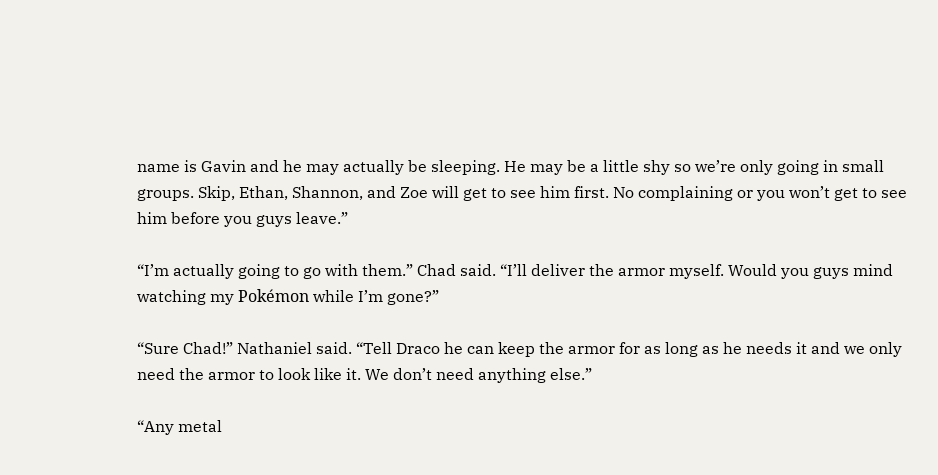name is Gavin and he may actually be sleeping. He may be a little shy so we’re only going in small groups. Skip, Ethan, Shannon, and Zoe will get to see him first. No complaining or you won’t get to see him before you guys leave.”

“I’m actually going to go with them.” Chad said. “I’ll deliver the armor myself. Would you guys mind watching my Pokémon while I’m gone?”

“Sure Chad!” Nathaniel said. “Tell Draco he can keep the armor for as long as he needs it and we only need the armor to look like it. We don’t need anything else.”

“Any metal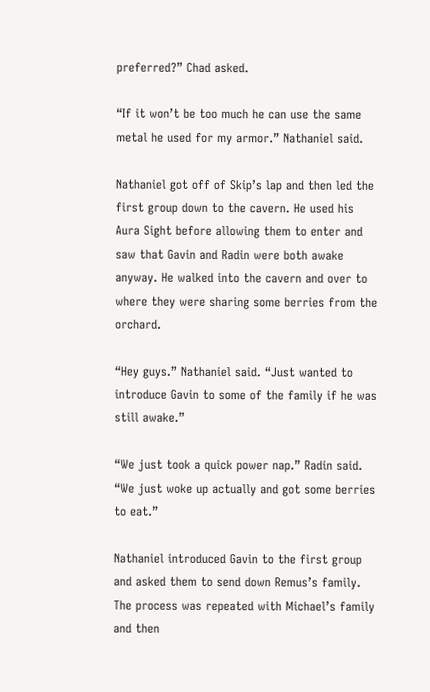preferred?” Chad asked.

“If it won’t be too much he can use the same metal he used for my armor.” Nathaniel said.

Nathaniel got off of Skip’s lap and then led the first group down to the cavern. He used his Aura Sight before allowing them to enter and saw that Gavin and Radin were both awake anyway. He walked into the cavern and over to where they were sharing some berries from the orchard.

“Hey guys.” Nathaniel said. “Just wanted to introduce Gavin to some of the family if he was still awake.”

“We just took a quick power nap.” Radin said. “We just woke up actually and got some berries to eat.”

Nathaniel introduced Gavin to the first group and asked them to send down Remus’s family. The process was repeated with Michael’s family and then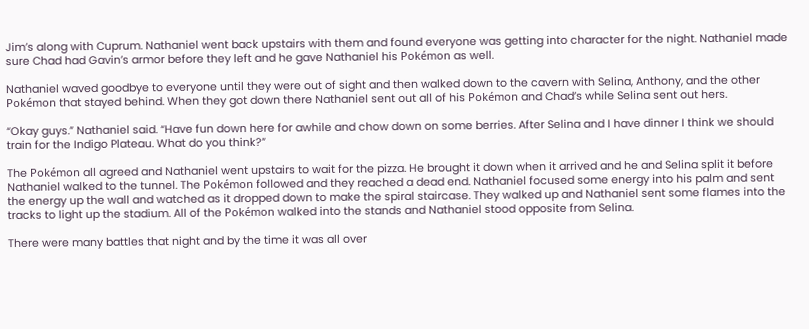Jim’s along with Cuprum. Nathaniel went back upstairs with them and found everyone was getting into character for the night. Nathaniel made sure Chad had Gavin’s armor before they left and he gave Nathaniel his Pokémon as well.

Nathaniel waved goodbye to everyone until they were out of sight and then walked down to the cavern with Selina, Anthony, and the other Pokémon that stayed behind. When they got down there Nathaniel sent out all of his Pokémon and Chad’s while Selina sent out hers.

“Okay guys.” Nathaniel said. “Have fun down here for awhile and chow down on some berries. After Selina and I have dinner I think we should train for the Indigo Plateau. What do you think?”

The Pokémon all agreed and Nathaniel went upstairs to wait for the pizza. He brought it down when it arrived and he and Selina split it before Nathaniel walked to the tunnel. The Pokémon followed and they reached a dead end. Nathaniel focused some energy into his palm and sent the energy up the wall and watched as it dropped down to make the spiral staircase. They walked up and Nathaniel sent some flames into the tracks to light up the stadium. All of the Pokémon walked into the stands and Nathaniel stood opposite from Selina.

There were many battles that night and by the time it was all over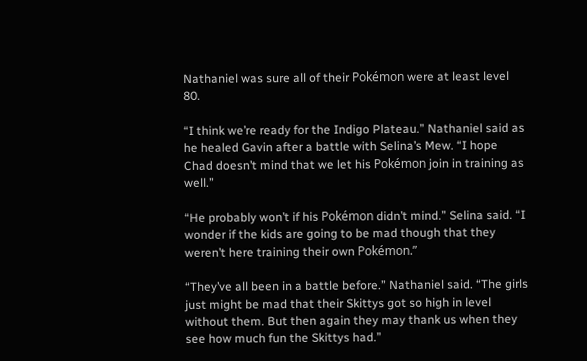Nathaniel was sure all of their Pokémon were at least level 80.

“I think we’re ready for the Indigo Plateau.” Nathaniel said as he healed Gavin after a battle with Selina’s Mew. “I hope Chad doesn’t mind that we let his Pokémon join in training as well.”

“He probably won’t if his Pokémon didn’t mind.” Selina said. “I wonder if the kids are going to be mad though that they weren’t here training their own Pokémon.”

“They’ve all been in a battle before.” Nathaniel said. “The girls just might be mad that their Skittys got so high in level without them. But then again they may thank us when they see how much fun the Skittys had.”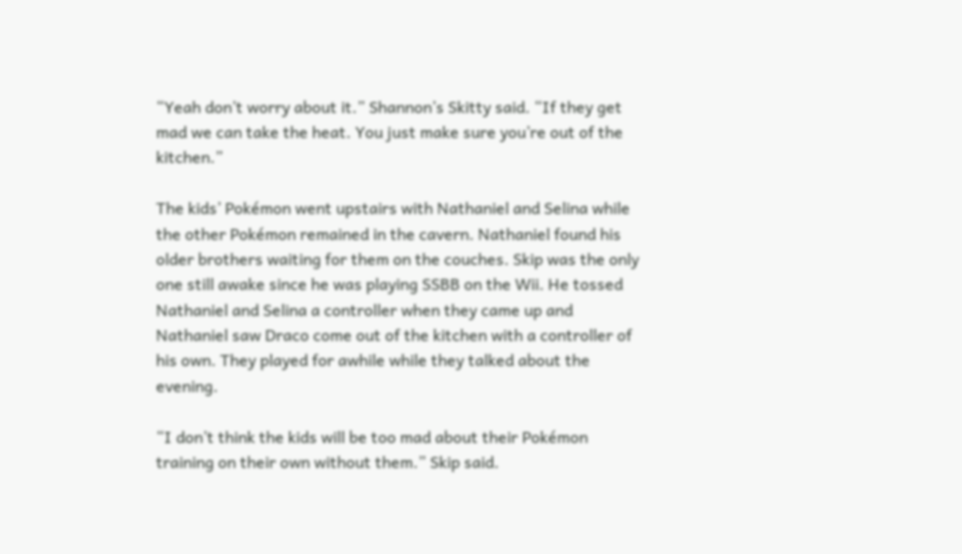“Yeah don’t worry about it.” Shannon’s Skitty said. “If they get mad we can take the heat. You just make sure you’re out of the kitchen.”

The kids’ Pokémon went upstairs with Nathaniel and Selina while the other Pokémon remained in the cavern. Nathaniel found his older brothers waiting for them on the couches. Skip was the only one still awake since he was playing SSBB on the Wii. He tossed Nathaniel and Selina a controller when they came up and Nathaniel saw Draco come out of the kitchen with a controller of his own. They played for awhile while they talked about the evening.

“I don’t think the kids will be too mad about their Pokémon training on their own without them.” Skip said.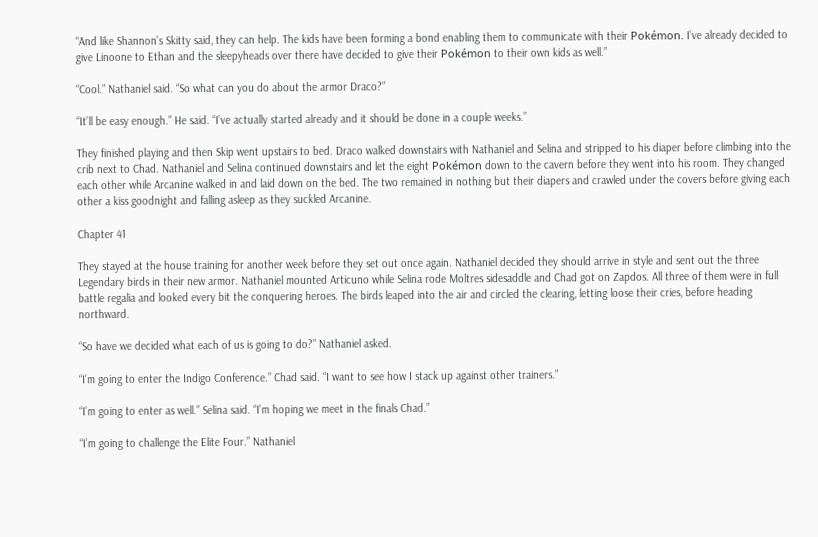“And like Shannon’s Skitty said, they can help. The kids have been forming a bond enabling them to communicate with their Pokémon. I’ve already decided to give Linoone to Ethan and the sleepyheads over there have decided to give their Pokémon to their own kids as well.”

“Cool.” Nathaniel said. “So what can you do about the armor Draco?”

“It’ll be easy enough.” He said. “I’ve actually started already and it should be done in a couple weeks.”

They finished playing and then Skip went upstairs to bed. Draco walked downstairs with Nathaniel and Selina and stripped to his diaper before climbing into the crib next to Chad. Nathaniel and Selina continued downstairs and let the eight Pokémon down to the cavern before they went into his room. They changed each other while Arcanine walked in and laid down on the bed. The two remained in nothing but their diapers and crawled under the covers before giving each other a kiss goodnight and falling asleep as they suckled Arcanine.

Chapter 41

They stayed at the house training for another week before they set out once again. Nathaniel decided they should arrive in style and sent out the three Legendary birds in their new armor. Nathaniel mounted Articuno while Selina rode Moltres sidesaddle and Chad got on Zapdos. All three of them were in full battle regalia and looked every bit the conquering heroes. The birds leaped into the air and circled the clearing, letting loose their cries, before heading northward.

“So have we decided what each of us is going to do?” Nathaniel asked.

“I’m going to enter the Indigo Conference.” Chad said. “I want to see how I stack up against other trainers.”

“I’m going to enter as well.” Selina said. “I’m hoping we meet in the finals Chad.”

“I’m going to challenge the Elite Four.” Nathaniel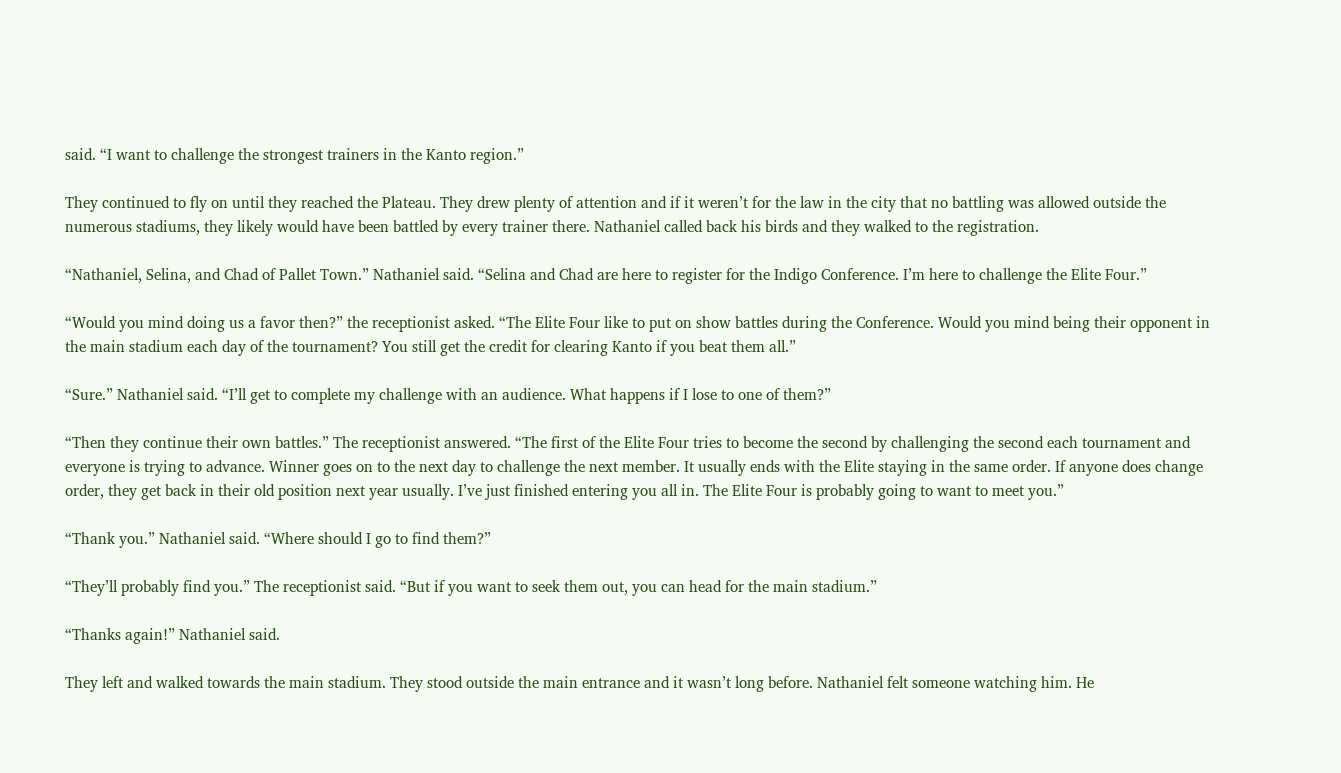said. “I want to challenge the strongest trainers in the Kanto region.”

They continued to fly on until they reached the Plateau. They drew plenty of attention and if it weren’t for the law in the city that no battling was allowed outside the numerous stadiums, they likely would have been battled by every trainer there. Nathaniel called back his birds and they walked to the registration.

“Nathaniel, Selina, and Chad of Pallet Town.” Nathaniel said. “Selina and Chad are here to register for the Indigo Conference. I’m here to challenge the Elite Four.”

“Would you mind doing us a favor then?” the receptionist asked. “The Elite Four like to put on show battles during the Conference. Would you mind being their opponent in the main stadium each day of the tournament? You still get the credit for clearing Kanto if you beat them all.”

“Sure.” Nathaniel said. “I’ll get to complete my challenge with an audience. What happens if I lose to one of them?”

“Then they continue their own battles.” The receptionist answered. “The first of the Elite Four tries to become the second by challenging the second each tournament and everyone is trying to advance. Winner goes on to the next day to challenge the next member. It usually ends with the Elite staying in the same order. If anyone does change order, they get back in their old position next year usually. I’ve just finished entering you all in. The Elite Four is probably going to want to meet you.”

“Thank you.” Nathaniel said. “Where should I go to find them?”

“They’ll probably find you.” The receptionist said. “But if you want to seek them out, you can head for the main stadium.”

“Thanks again!” Nathaniel said.

They left and walked towards the main stadium. They stood outside the main entrance and it wasn’t long before. Nathaniel felt someone watching him. He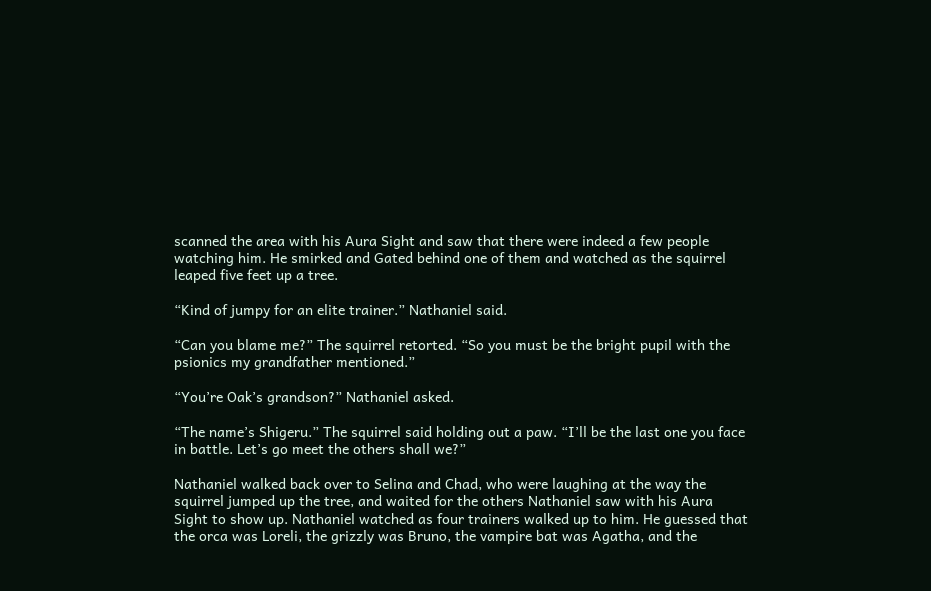scanned the area with his Aura Sight and saw that there were indeed a few people watching him. He smirked and Gated behind one of them and watched as the squirrel leaped five feet up a tree.

“Kind of jumpy for an elite trainer.” Nathaniel said.

“Can you blame me?” The squirrel retorted. “So you must be the bright pupil with the psionics my grandfather mentioned.”

“You’re Oak’s grandson?” Nathaniel asked.

“The name’s Shigeru.” The squirrel said holding out a paw. “I’ll be the last one you face in battle. Let’s go meet the others shall we?”

Nathaniel walked back over to Selina and Chad, who were laughing at the way the squirrel jumped up the tree, and waited for the others Nathaniel saw with his Aura Sight to show up. Nathaniel watched as four trainers walked up to him. He guessed that the orca was Loreli, the grizzly was Bruno, the vampire bat was Agatha, and the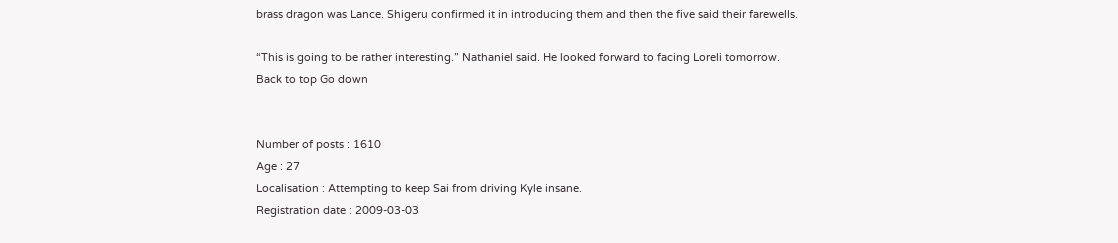brass dragon was Lance. Shigeru confirmed it in introducing them and then the five said their farewells.

“This is going to be rather interesting.” Nathaniel said. He looked forward to facing Loreli tomorrow.
Back to top Go down


Number of posts : 1610
Age : 27
Localisation : Attempting to keep Sai from driving Kyle insane.
Registration date : 2009-03-03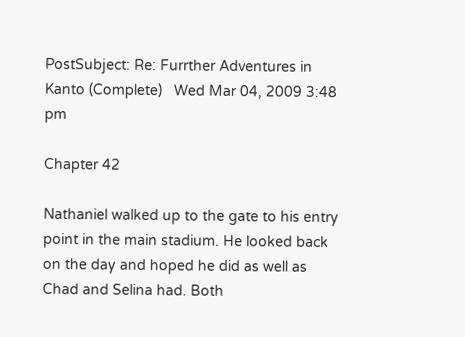PostSubject: Re: Furrther Adventures in Kanto (Complete)   Wed Mar 04, 2009 3:48 pm

Chapter 42

Nathaniel walked up to the gate to his entry point in the main stadium. He looked back on the day and hoped he did as well as Chad and Selina had. Both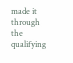made it through the qualifying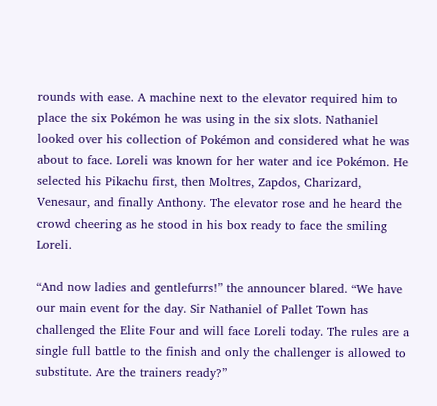rounds with ease. A machine next to the elevator required him to place the six Pokémon he was using in the six slots. Nathaniel looked over his collection of Pokémon and considered what he was about to face. Loreli was known for her water and ice Pokémon. He selected his Pikachu first, then Moltres, Zapdos, Charizard, Venesaur, and finally Anthony. The elevator rose and he heard the crowd cheering as he stood in his box ready to face the smiling Loreli.

“And now ladies and gentlefurrs!” the announcer blared. “We have our main event for the day. Sir Nathaniel of Pallet Town has challenged the Elite Four and will face Loreli today. The rules are a single full battle to the finish and only the challenger is allowed to substitute. Are the trainers ready?”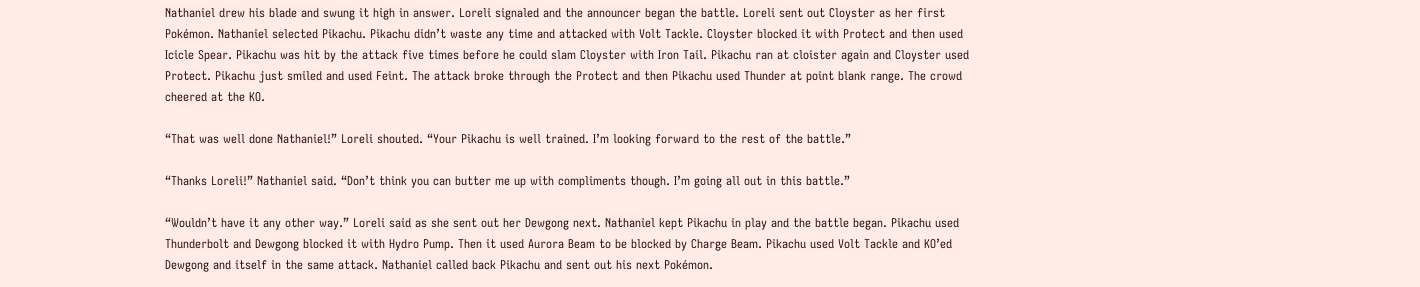Nathaniel drew his blade and swung it high in answer. Loreli signaled and the announcer began the battle. Loreli sent out Cloyster as her first Pokémon. Nathaniel selected Pikachu. Pikachu didn’t waste any time and attacked with Volt Tackle. Cloyster blocked it with Protect and then used Icicle Spear. Pikachu was hit by the attack five times before he could slam Cloyster with Iron Tail. Pikachu ran at cloister again and Cloyster used Protect. Pikachu just smiled and used Feint. The attack broke through the Protect and then Pikachu used Thunder at point blank range. The crowd cheered at the KO.

“That was well done Nathaniel!” Loreli shouted. “Your Pikachu is well trained. I’m looking forward to the rest of the battle.”

“Thanks Loreli!” Nathaniel said. “Don’t think you can butter me up with compliments though. I’m going all out in this battle.”

“Wouldn’t have it any other way.” Loreli said as she sent out her Dewgong next. Nathaniel kept Pikachu in play and the battle began. Pikachu used Thunderbolt and Dewgong blocked it with Hydro Pump. Then it used Aurora Beam to be blocked by Charge Beam. Pikachu used Volt Tackle and KO’ed Dewgong and itself in the same attack. Nathaniel called back Pikachu and sent out his next Pokémon.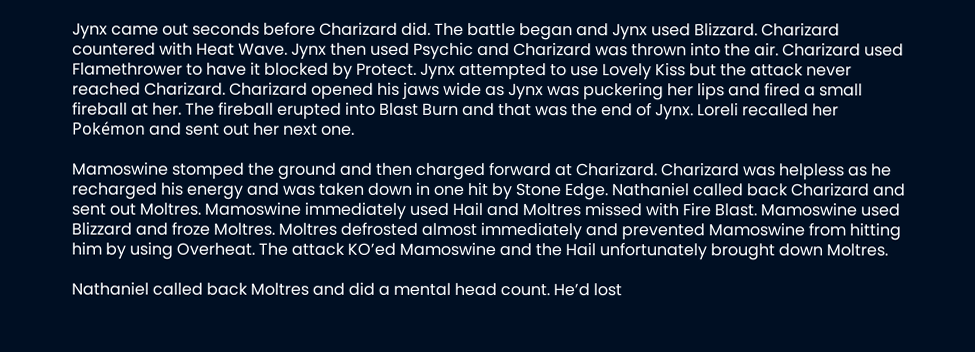Jynx came out seconds before Charizard did. The battle began and Jynx used Blizzard. Charizard countered with Heat Wave. Jynx then used Psychic and Charizard was thrown into the air. Charizard used Flamethrower to have it blocked by Protect. Jynx attempted to use Lovely Kiss but the attack never reached Charizard. Charizard opened his jaws wide as Jynx was puckering her lips and fired a small fireball at her. The fireball erupted into Blast Burn and that was the end of Jynx. Loreli recalled her Pokémon and sent out her next one.

Mamoswine stomped the ground and then charged forward at Charizard. Charizard was helpless as he recharged his energy and was taken down in one hit by Stone Edge. Nathaniel called back Charizard and sent out Moltres. Mamoswine immediately used Hail and Moltres missed with Fire Blast. Mamoswine used Blizzard and froze Moltres. Moltres defrosted almost immediately and prevented Mamoswine from hitting him by using Overheat. The attack KO’ed Mamoswine and the Hail unfortunately brought down Moltres.

Nathaniel called back Moltres and did a mental head count. He’d lost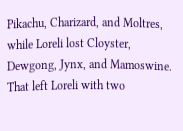Pikachu, Charizard, and Moltres, while Loreli lost Cloyster, Dewgong, Jynx, and Mamoswine. That left Loreli with two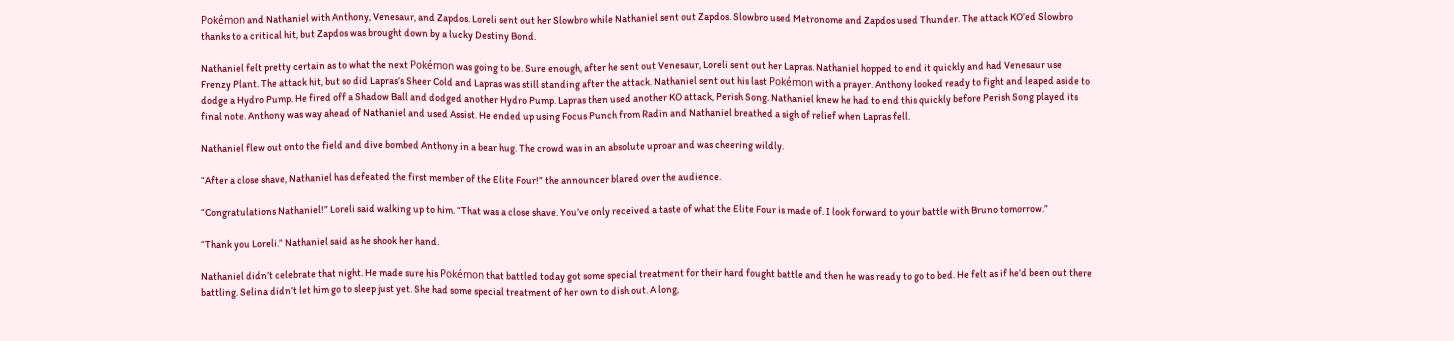Pokémon and Nathaniel with Anthony, Venesaur, and Zapdos. Loreli sent out her Slowbro while Nathaniel sent out Zapdos. Slowbro used Metronome and Zapdos used Thunder. The attack KO’ed Slowbro thanks to a critical hit, but Zapdos was brought down by a lucky Destiny Bond.

Nathaniel felt pretty certain as to what the next Pokémon was going to be. Sure enough, after he sent out Venesaur, Loreli sent out her Lapras. Nathaniel hopped to end it quickly and had Venesaur use Frenzy Plant. The attack hit, but so did Lapras’s Sheer Cold and Lapras was still standing after the attack. Nathaniel sent out his last Pokémon with a prayer. Anthony looked ready to fight and leaped aside to dodge a Hydro Pump. He fired off a Shadow Ball and dodged another Hydro Pump. Lapras then used another KO attack, Perish Song. Nathaniel knew he had to end this quickly before Perish Song played its final note. Anthony was way ahead of Nathaniel and used Assist. He ended up using Focus Punch from Radin and Nathaniel breathed a sigh of relief when Lapras fell.

Nathaniel flew out onto the field and dive bombed Anthony in a bear hug. The crowd was in an absolute uproar and was cheering wildly.

“After a close shave, Nathaniel has defeated the first member of the Elite Four!” the announcer blared over the audience.

“Congratulations Nathaniel!” Loreli said walking up to him. “That was a close shave. You’ve only received a taste of what the Elite Four is made of. I look forward to your battle with Bruno tomorrow.”

“Thank you Loreli.” Nathaniel said as he shook her hand.

Nathaniel didn’t celebrate that night. He made sure his Pokémon that battled today got some special treatment for their hard fought battle and then he was ready to go to bed. He felt as if he’d been out there battling. Selina didn’t let him go to sleep just yet. She had some special treatment of her own to dish out. A long,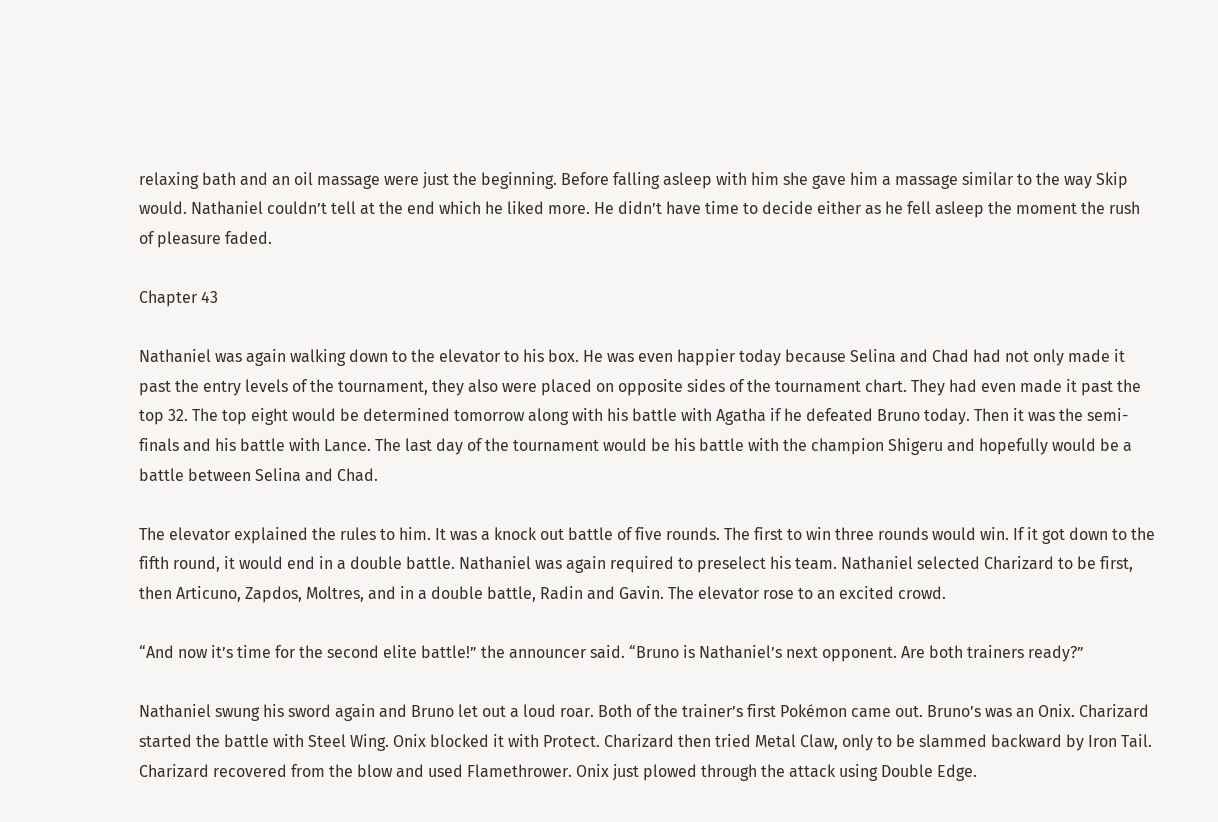relaxing bath and an oil massage were just the beginning. Before falling asleep with him she gave him a massage similar to the way Skip would. Nathaniel couldn’t tell at the end which he liked more. He didn’t have time to decide either as he fell asleep the moment the rush of pleasure faded.

Chapter 43

Nathaniel was again walking down to the elevator to his box. He was even happier today because Selina and Chad had not only made it past the entry levels of the tournament, they also were placed on opposite sides of the tournament chart. They had even made it past the top 32. The top eight would be determined tomorrow along with his battle with Agatha if he defeated Bruno today. Then it was the semi-finals and his battle with Lance. The last day of the tournament would be his battle with the champion Shigeru and hopefully would be a battle between Selina and Chad.

The elevator explained the rules to him. It was a knock out battle of five rounds. The first to win three rounds would win. If it got down to the fifth round, it would end in a double battle. Nathaniel was again required to preselect his team. Nathaniel selected Charizard to be first, then Articuno, Zapdos, Moltres, and in a double battle, Radin and Gavin. The elevator rose to an excited crowd.

“And now it’s time for the second elite battle!” the announcer said. “Bruno is Nathaniel’s next opponent. Are both trainers ready?”

Nathaniel swung his sword again and Bruno let out a loud roar. Both of the trainer’s first Pokémon came out. Bruno’s was an Onix. Charizard started the battle with Steel Wing. Onix blocked it with Protect. Charizard then tried Metal Claw, only to be slammed backward by Iron Tail. Charizard recovered from the blow and used Flamethrower. Onix just plowed through the attack using Double Edge.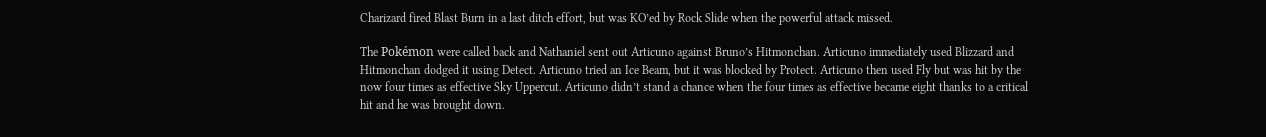Charizard fired Blast Burn in a last ditch effort, but was KO’ed by Rock Slide when the powerful attack missed.

The Pokémon were called back and Nathaniel sent out Articuno against Bruno’s Hitmonchan. Articuno immediately used Blizzard and Hitmonchan dodged it using Detect. Articuno tried an Ice Beam, but it was blocked by Protect. Articuno then used Fly but was hit by the now four times as effective Sky Uppercut. Articuno didn’t stand a chance when the four times as effective became eight thanks to a critical hit and he was brought down.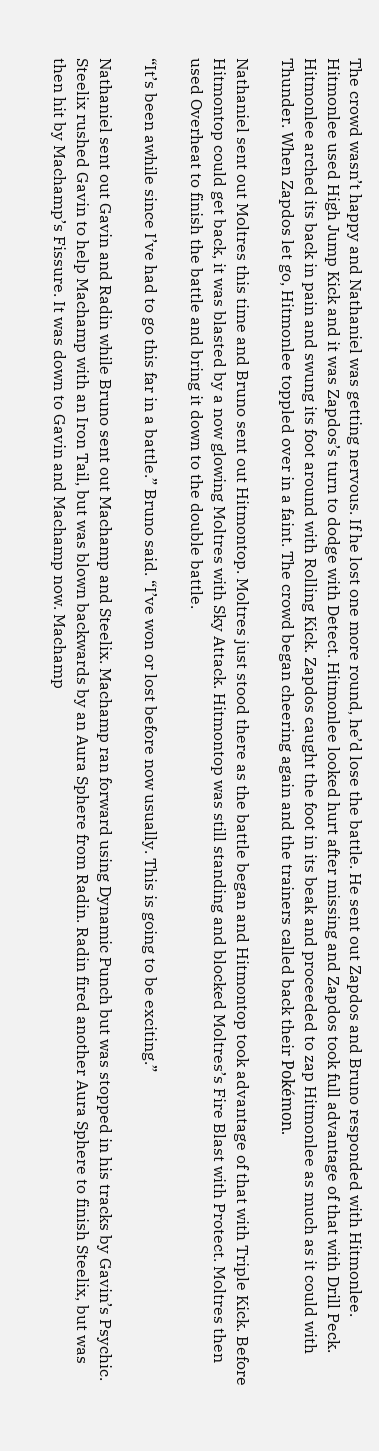The crowd wasn’t happy and Nathaniel was getting nervous. If he lost one more round, he’d lose the battle. He sent out Zapdos and Bruno responded with Hitmonlee. Hitmonlee used High Jump Kick and it was Zapdos’s turn to dodge with Detect. Hitmonlee looked hurt after missing and Zapdos took full advantage of that with Drill Peck. Hitmonlee arched its back in pain and swung its foot around with Rolling Kick. Zapdos caught the foot in its beak and proceeded to zap Hitmonlee as much as it could with Thunder. When Zapdos let go, Hitmonlee toppled over in a faint. The crowd began cheering again and the trainers called back their Pokémon.

Nathaniel sent out Moltres this time and Bruno sent out Hitmontop. Moltres just stood there as the battle began and Hitmontop took advantage of that with Triple Kick. Before Hitmontop could get back, it was blasted by a now glowing Moltres with Sky Attack. Hitmontop was still standing and blocked Moltres’s Fire Blast with Protect. Moltres then used Overheat to finish the battle and bring it down to the double battle.

“It’s been awhile since I’ve had to go this far in a battle.” Bruno said. “I’ve won or lost before now usually. This is going to be exciting.”

Nathaniel sent out Gavin and Radin while Bruno sent out Machamp and Steelix. Machamp ran forward using Dynamic Punch but was stopped in his tracks by Gavin’s Psychic. Steelix rushed Gavin to help Machamp with an Iron Tail, but was blown backwards by an Aura Sphere from Radin. Radin fired another Aura Sphere to finish Steelix, but was then hit by Machamp’s Fissure. It was down to Gavin and Machamp now. Machamp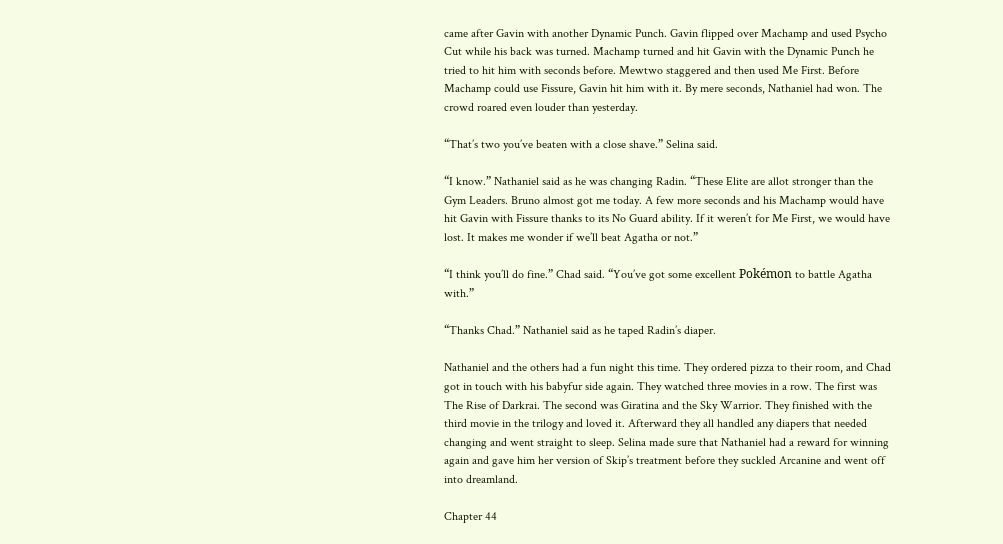came after Gavin with another Dynamic Punch. Gavin flipped over Machamp and used Psycho Cut while his back was turned. Machamp turned and hit Gavin with the Dynamic Punch he tried to hit him with seconds before. Mewtwo staggered and then used Me First. Before Machamp could use Fissure, Gavin hit him with it. By mere seconds, Nathaniel had won. The crowd roared even louder than yesterday.

“That’s two you’ve beaten with a close shave.” Selina said.

“I know.” Nathaniel said as he was changing Radin. “These Elite are allot stronger than the Gym Leaders. Bruno almost got me today. A few more seconds and his Machamp would have hit Gavin with Fissure thanks to its No Guard ability. If it weren’t for Me First, we would have lost. It makes me wonder if we’ll beat Agatha or not.”

“I think you’ll do fine.” Chad said. “You’ve got some excellent Pokémon to battle Agatha with.”

“Thanks Chad.” Nathaniel said as he taped Radin’s diaper.

Nathaniel and the others had a fun night this time. They ordered pizza to their room, and Chad got in touch with his babyfur side again. They watched three movies in a row. The first was The Rise of Darkrai. The second was Giratina and the Sky Warrior. They finished with the third movie in the trilogy and loved it. Afterward they all handled any diapers that needed changing and went straight to sleep. Selina made sure that Nathaniel had a reward for winning again and gave him her version of Skip’s treatment before they suckled Arcanine and went off into dreamland.

Chapter 44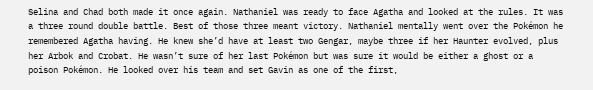Selina and Chad both made it once again. Nathaniel was ready to face Agatha and looked at the rules. It was a three round double battle. Best of those three meant victory. Nathaniel mentally went over the Pokémon he remembered Agatha having. He knew she’d have at least two Gengar, maybe three if her Haunter evolved, plus her Arbok and Crobat. He wasn’t sure of her last Pokémon but was sure it would be either a ghost or a poison Pokémon. He looked over his team and set Gavin as one of the first,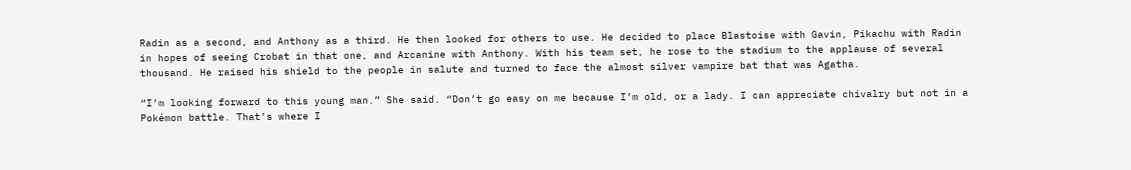Radin as a second, and Anthony as a third. He then looked for others to use. He decided to place Blastoise with Gavin, Pikachu with Radin in hopes of seeing Crobat in that one, and Arcanine with Anthony. With his team set, he rose to the stadium to the applause of several thousand. He raised his shield to the people in salute and turned to face the almost silver vampire bat that was Agatha.

“I’m looking forward to this young man.” She said. “Don’t go easy on me because I’m old, or a lady. I can appreciate chivalry but not in a Pokémon battle. That’s where I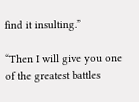find it insulting.”

“Then I will give you one of the greatest battles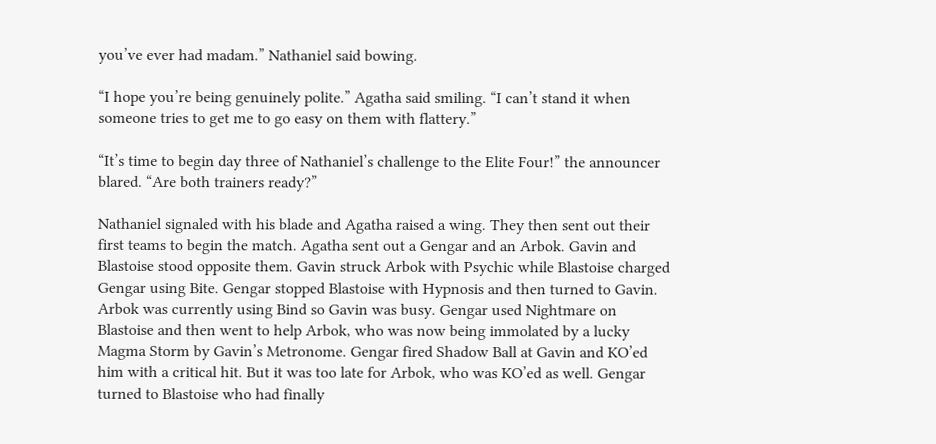you’ve ever had madam.” Nathaniel said bowing.

“I hope you’re being genuinely polite.” Agatha said smiling. “I can’t stand it when someone tries to get me to go easy on them with flattery.”

“It’s time to begin day three of Nathaniel’s challenge to the Elite Four!” the announcer blared. “Are both trainers ready?”

Nathaniel signaled with his blade and Agatha raised a wing. They then sent out their first teams to begin the match. Agatha sent out a Gengar and an Arbok. Gavin and Blastoise stood opposite them. Gavin struck Arbok with Psychic while Blastoise charged Gengar using Bite. Gengar stopped Blastoise with Hypnosis and then turned to Gavin. Arbok was currently using Bind so Gavin was busy. Gengar used Nightmare on Blastoise and then went to help Arbok, who was now being immolated by a lucky Magma Storm by Gavin’s Metronome. Gengar fired Shadow Ball at Gavin and KO’ed him with a critical hit. But it was too late for Arbok, who was KO’ed as well. Gengar turned to Blastoise who had finally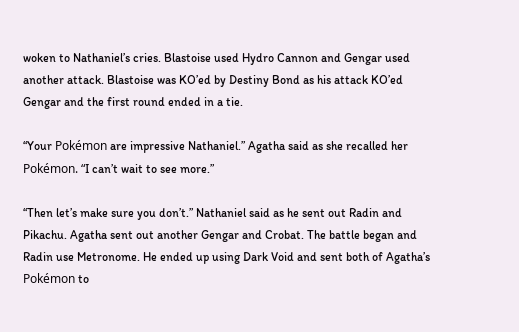woken to Nathaniel’s cries. Blastoise used Hydro Cannon and Gengar used another attack. Blastoise was KO’ed by Destiny Bond as his attack KO’ed Gengar and the first round ended in a tie.

“Your Pokémon are impressive Nathaniel.” Agatha said as she recalled her Pokémon. “I can’t wait to see more.”

“Then let’s make sure you don’t.” Nathaniel said as he sent out Radin and Pikachu. Agatha sent out another Gengar and Crobat. The battle began and Radin use Metronome. He ended up using Dark Void and sent both of Agatha’s Pokémon to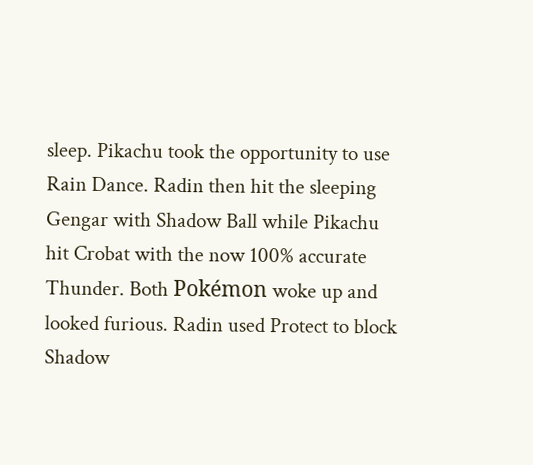sleep. Pikachu took the opportunity to use Rain Dance. Radin then hit the sleeping Gengar with Shadow Ball while Pikachu hit Crobat with the now 100% accurate Thunder. Both Pokémon woke up and looked furious. Radin used Protect to block Shadow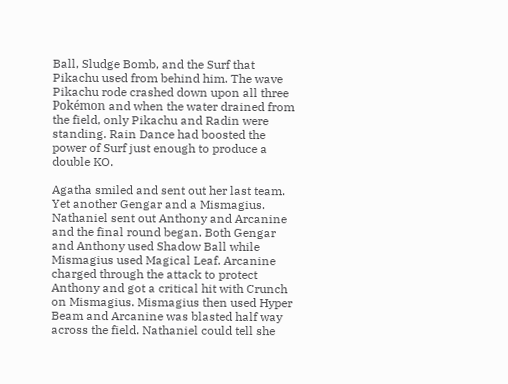Ball, Sludge Bomb, and the Surf that Pikachu used from behind him. The wave Pikachu rode crashed down upon all three Pokémon and when the water drained from the field, only Pikachu and Radin were standing. Rain Dance had boosted the power of Surf just enough to produce a double KO.

Agatha smiled and sent out her last team. Yet another Gengar and a Mismagius. Nathaniel sent out Anthony and Arcanine and the final round began. Both Gengar and Anthony used Shadow Ball while Mismagius used Magical Leaf. Arcanine charged through the attack to protect Anthony and got a critical hit with Crunch on Mismagius. Mismagius then used Hyper Beam and Arcanine was blasted half way across the field. Nathaniel could tell she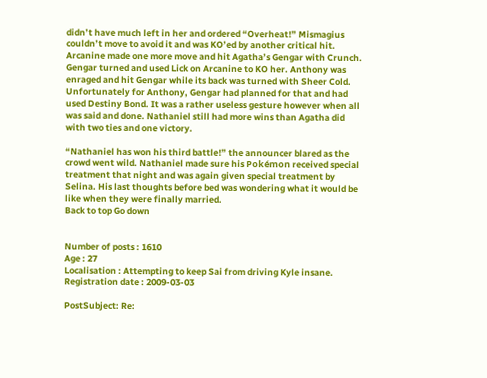didn’t have much left in her and ordered “Overheat!” Mismagius couldn’t move to avoid it and was KO’ed by another critical hit. Arcanine made one more move and hit Agatha’s Gengar with Crunch. Gengar turned and used Lick on Arcanine to KO her. Anthony was enraged and hit Gengar while its back was turned with Sheer Cold. Unfortunately for Anthony, Gengar had planned for that and had used Destiny Bond. It was a rather useless gesture however when all was said and done. Nathaniel still had more wins than Agatha did with two ties and one victory.

“Nathaniel has won his third battle!” the announcer blared as the crowd went wild. Nathaniel made sure his Pokémon received special treatment that night and was again given special treatment by Selina. His last thoughts before bed was wondering what it would be like when they were finally married.
Back to top Go down


Number of posts : 1610
Age : 27
Localisation : Attempting to keep Sai from driving Kyle insane.
Registration date : 2009-03-03

PostSubject: Re: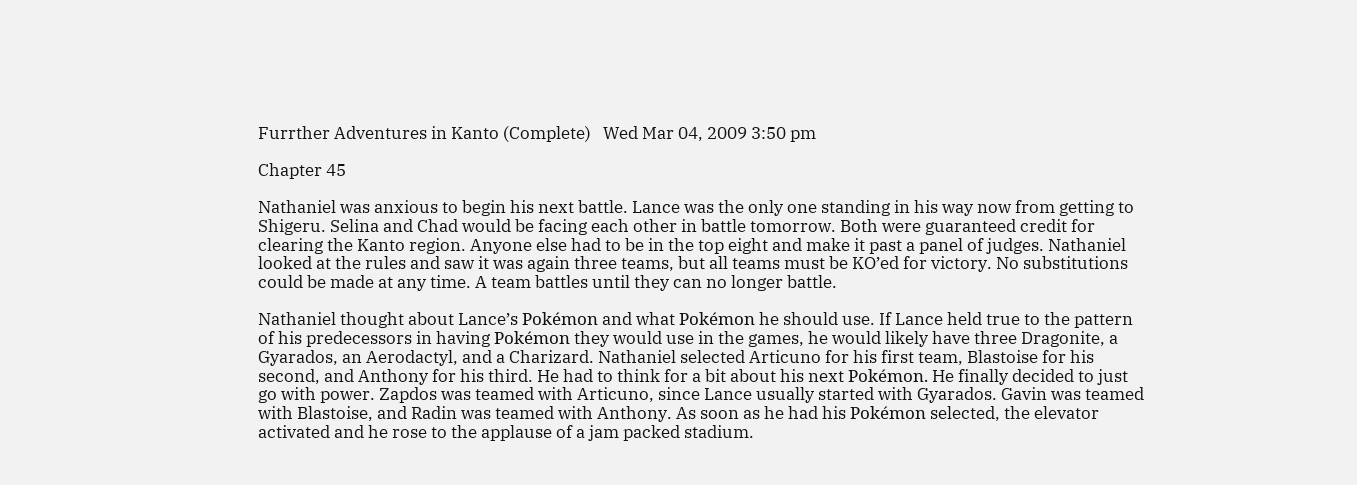Furrther Adventures in Kanto (Complete)   Wed Mar 04, 2009 3:50 pm

Chapter 45

Nathaniel was anxious to begin his next battle. Lance was the only one standing in his way now from getting to Shigeru. Selina and Chad would be facing each other in battle tomorrow. Both were guaranteed credit for clearing the Kanto region. Anyone else had to be in the top eight and make it past a panel of judges. Nathaniel looked at the rules and saw it was again three teams, but all teams must be KO’ed for victory. No substitutions could be made at any time. A team battles until they can no longer battle.

Nathaniel thought about Lance’s Pokémon and what Pokémon he should use. If Lance held true to the pattern of his predecessors in having Pokémon they would use in the games, he would likely have three Dragonite, a Gyarados, an Aerodactyl, and a Charizard. Nathaniel selected Articuno for his first team, Blastoise for his second, and Anthony for his third. He had to think for a bit about his next Pokémon. He finally decided to just go with power. Zapdos was teamed with Articuno, since Lance usually started with Gyarados. Gavin was teamed with Blastoise, and Radin was teamed with Anthony. As soon as he had his Pokémon selected, the elevator activated and he rose to the applause of a jam packed stadium.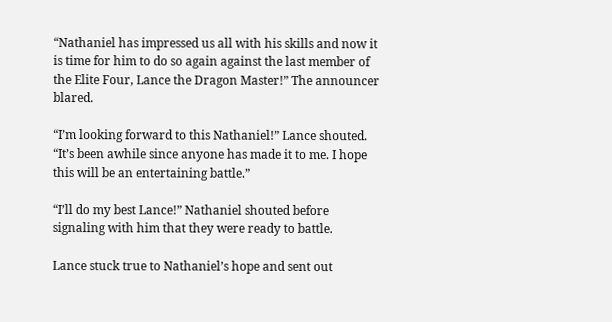“Nathaniel has impressed us all with his skills and now it is time for him to do so again against the last member of the Elite Four, Lance the Dragon Master!” The announcer blared.

“I’m looking forward to this Nathaniel!” Lance shouted. “It’s been awhile since anyone has made it to me. I hope this will be an entertaining battle.”

“I’ll do my best Lance!” Nathaniel shouted before signaling with him that they were ready to battle.

Lance stuck true to Nathaniel’s hope and sent out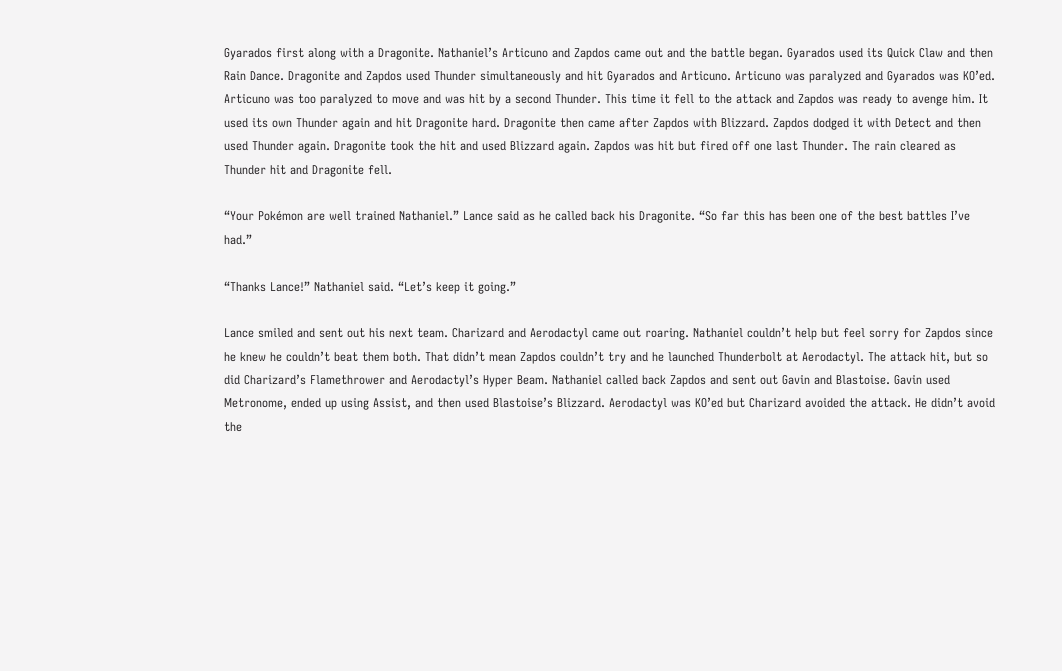Gyarados first along with a Dragonite. Nathaniel’s Articuno and Zapdos came out and the battle began. Gyarados used its Quick Claw and then Rain Dance. Dragonite and Zapdos used Thunder simultaneously and hit Gyarados and Articuno. Articuno was paralyzed and Gyarados was KO’ed. Articuno was too paralyzed to move and was hit by a second Thunder. This time it fell to the attack and Zapdos was ready to avenge him. It used its own Thunder again and hit Dragonite hard. Dragonite then came after Zapdos with Blizzard. Zapdos dodged it with Detect and then used Thunder again. Dragonite took the hit and used Blizzard again. Zapdos was hit but fired off one last Thunder. The rain cleared as Thunder hit and Dragonite fell.

“Your Pokémon are well trained Nathaniel.” Lance said as he called back his Dragonite. “So far this has been one of the best battles I’ve had.”

“Thanks Lance!” Nathaniel said. “Let’s keep it going.”

Lance smiled and sent out his next team. Charizard and Aerodactyl came out roaring. Nathaniel couldn’t help but feel sorry for Zapdos since he knew he couldn’t beat them both. That didn’t mean Zapdos couldn’t try and he launched Thunderbolt at Aerodactyl. The attack hit, but so did Charizard’s Flamethrower and Aerodactyl’s Hyper Beam. Nathaniel called back Zapdos and sent out Gavin and Blastoise. Gavin used Metronome, ended up using Assist, and then used Blastoise’s Blizzard. Aerodactyl was KO’ed but Charizard avoided the attack. He didn’t avoid the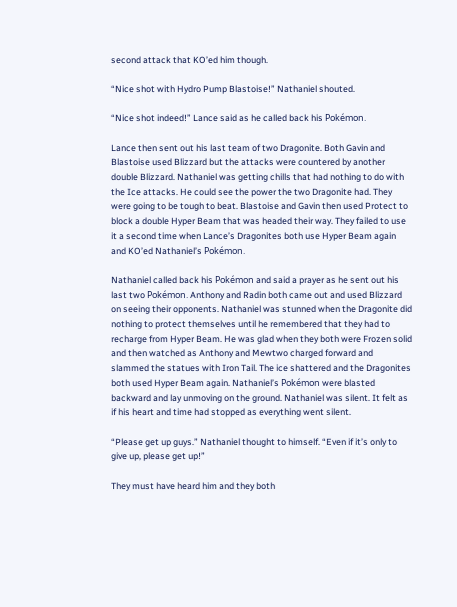second attack that KO’ed him though.

“Nice shot with Hydro Pump Blastoise!” Nathaniel shouted.

“Nice shot indeed!” Lance said as he called back his Pokémon.

Lance then sent out his last team of two Dragonite. Both Gavin and Blastoise used Blizzard but the attacks were countered by another double Blizzard. Nathaniel was getting chills that had nothing to do with the Ice attacks. He could see the power the two Dragonite had. They were going to be tough to beat. Blastoise and Gavin then used Protect to block a double Hyper Beam that was headed their way. They failed to use it a second time when Lance’s Dragonites both use Hyper Beam again and KO’ed Nathaniel’s Pokémon.

Nathaniel called back his Pokémon and said a prayer as he sent out his last two Pokémon. Anthony and Radin both came out and used Blizzard on seeing their opponents. Nathaniel was stunned when the Dragonite did nothing to protect themselves until he remembered that they had to recharge from Hyper Beam. He was glad when they both were Frozen solid and then watched as Anthony and Mewtwo charged forward and slammed the statues with Iron Tail. The ice shattered and the Dragonites both used Hyper Beam again. Nathaniel’s Pokémon were blasted backward and lay unmoving on the ground. Nathaniel was silent. It felt as if his heart and time had stopped as everything went silent.

“Please get up guys.” Nathaniel thought to himself. “Even if it’s only to give up, please get up!”

They must have heard him and they both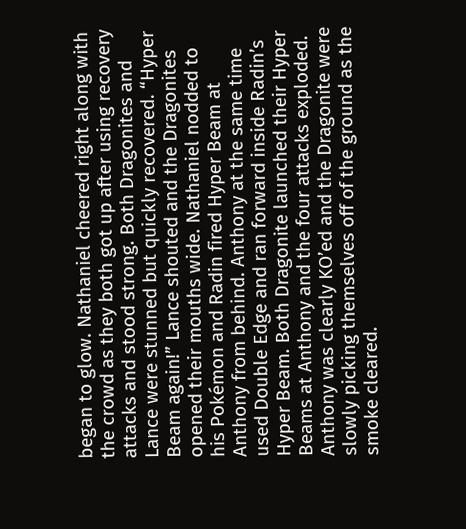began to glow. Nathaniel cheered right along with the crowd as they both got up after using recovery attacks and stood strong. Both Dragonites and Lance were stunned but quickly recovered. “Hyper Beam again!” Lance shouted and the Dragonites opened their mouths wide. Nathaniel nodded to his Pokémon and Radin fired Hyper Beam at Anthony from behind. Anthony at the same time used Double Edge and ran forward inside Radin’s Hyper Beam. Both Dragonite launched their Hyper Beams at Anthony and the four attacks exploded. Anthony was clearly KO’ed and the Dragonite were slowly picking themselves off of the ground as the smoke cleared.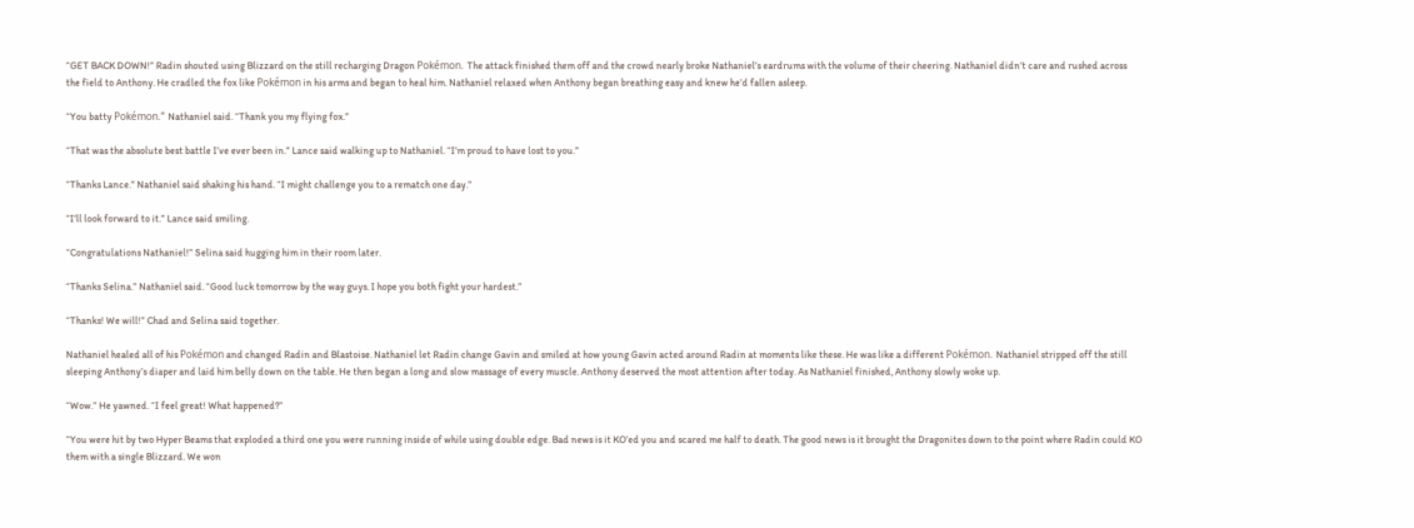“GET BACK DOWN!” Radin shouted using Blizzard on the still recharging Dragon Pokémon. The attack finished them off and the crowd nearly broke Nathaniel’s eardrums with the volume of their cheering. Nathaniel didn’t care and rushed across the field to Anthony. He cradled the fox like Pokémon in his arms and began to heal him. Nathaniel relaxed when Anthony began breathing easy and knew he’d fallen asleep.

“You batty Pokémon.” Nathaniel said. “Thank you my flying fox.”

“That was the absolute best battle I’ve ever been in.” Lance said walking up to Nathaniel. “I’m proud to have lost to you.”

“Thanks Lance.” Nathaniel said shaking his hand. “I might challenge you to a rematch one day.”

“I’ll look forward to it.” Lance said smiling.

“Congratulations Nathaniel!” Selina said hugging him in their room later.

“Thanks Selina.” Nathaniel said. “Good luck tomorrow by the way guys. I hope you both fight your hardest.”

“Thanks! We will!” Chad and Selina said together.

Nathaniel healed all of his Pokémon and changed Radin and Blastoise. Nathaniel let Radin change Gavin and smiled at how young Gavin acted around Radin at moments like these. He was like a different Pokémon. Nathaniel stripped off the still sleeping Anthony’s diaper and laid him belly down on the table. He then began a long and slow massage of every muscle. Anthony deserved the most attention after today. As Nathaniel finished, Anthony slowly woke up.

“Wow.” He yawned. “I feel great! What happened?”

“You were hit by two Hyper Beams that exploded a third one you were running inside of while using double edge. Bad news is it KO’ed you and scared me half to death. The good news is it brought the Dragonites down to the point where Radin could KO them with a single Blizzard. We won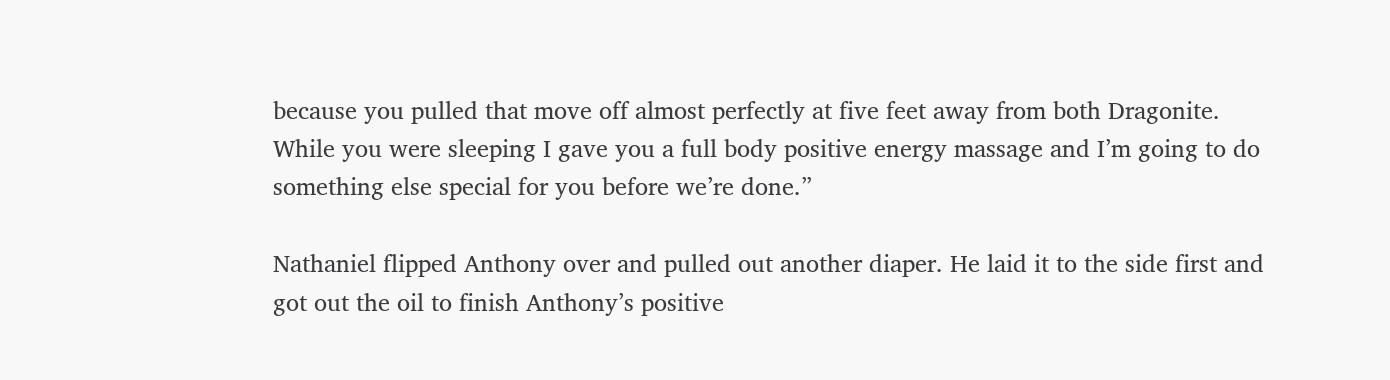because you pulled that move off almost perfectly at five feet away from both Dragonite. While you were sleeping I gave you a full body positive energy massage and I’m going to do something else special for you before we’re done.”

Nathaniel flipped Anthony over and pulled out another diaper. He laid it to the side first and got out the oil to finish Anthony’s positive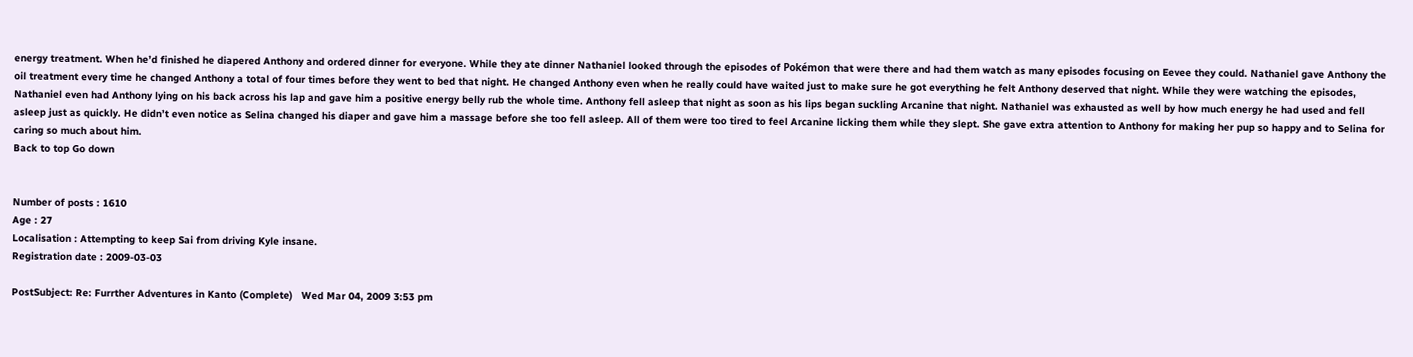energy treatment. When he’d finished he diapered Anthony and ordered dinner for everyone. While they ate dinner Nathaniel looked through the episodes of Pokémon that were there and had them watch as many episodes focusing on Eevee they could. Nathaniel gave Anthony the oil treatment every time he changed Anthony a total of four times before they went to bed that night. He changed Anthony even when he really could have waited just to make sure he got everything he felt Anthony deserved that night. While they were watching the episodes, Nathaniel even had Anthony lying on his back across his lap and gave him a positive energy belly rub the whole time. Anthony fell asleep that night as soon as his lips began suckling Arcanine that night. Nathaniel was exhausted as well by how much energy he had used and fell asleep just as quickly. He didn’t even notice as Selina changed his diaper and gave him a massage before she too fell asleep. All of them were too tired to feel Arcanine licking them while they slept. She gave extra attention to Anthony for making her pup so happy and to Selina for caring so much about him.
Back to top Go down


Number of posts : 1610
Age : 27
Localisation : Attempting to keep Sai from driving Kyle insane.
Registration date : 2009-03-03

PostSubject: Re: Furrther Adventures in Kanto (Complete)   Wed Mar 04, 2009 3:53 pm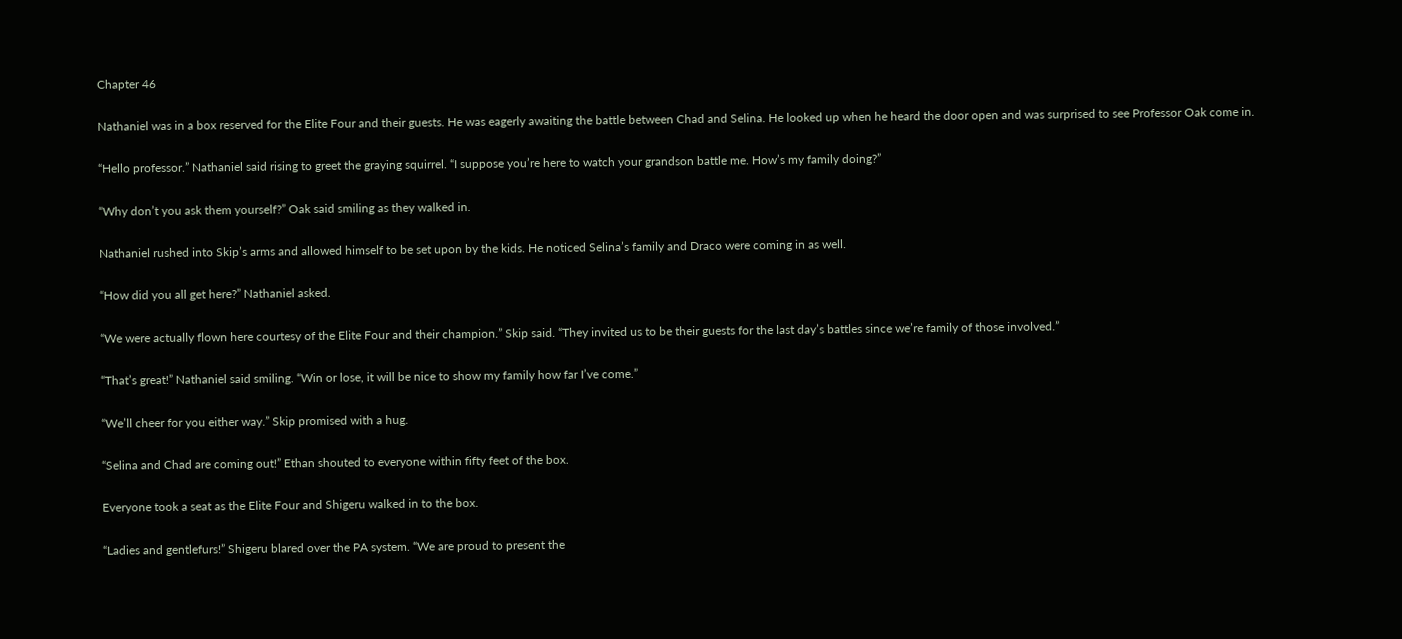Chapter 46

Nathaniel was in a box reserved for the Elite Four and their guests. He was eagerly awaiting the battle between Chad and Selina. He looked up when he heard the door open and was surprised to see Professor Oak come in.

“Hello professor.” Nathaniel said rising to greet the graying squirrel. “I suppose you’re here to watch your grandson battle me. How’s my family doing?”

“Why don’t you ask them yourself?” Oak said smiling as they walked in.

Nathaniel rushed into Skip’s arms and allowed himself to be set upon by the kids. He noticed Selina’s family and Draco were coming in as well.

“How did you all get here?” Nathaniel asked.

“We were actually flown here courtesy of the Elite Four and their champion.” Skip said. “They invited us to be their guests for the last day’s battles since we’re family of those involved.”

“That’s great!” Nathaniel said smiling. “Win or lose, it will be nice to show my family how far I’ve come.”

“We’ll cheer for you either way.” Skip promised with a hug.

“Selina and Chad are coming out!” Ethan shouted to everyone within fifty feet of the box.

Everyone took a seat as the Elite Four and Shigeru walked in to the box.

“Ladies and gentlefurs!” Shigeru blared over the PA system. “We are proud to present the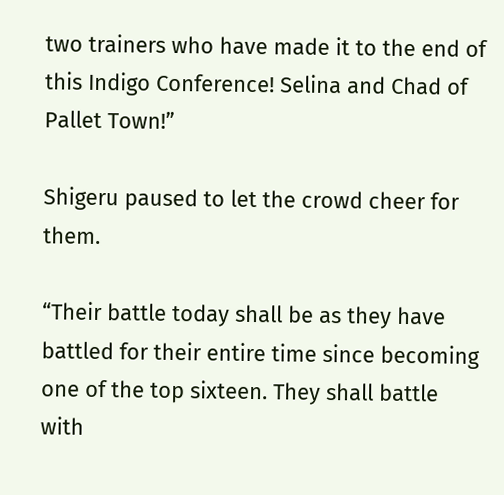two trainers who have made it to the end of this Indigo Conference! Selina and Chad of Pallet Town!”

Shigeru paused to let the crowd cheer for them.

“Their battle today shall be as they have battled for their entire time since becoming one of the top sixteen. They shall battle with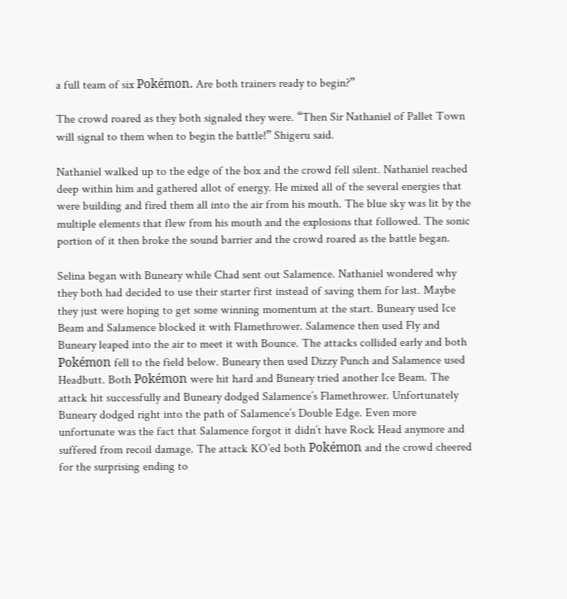a full team of six Pokémon. Are both trainers ready to begin?”

The crowd roared as they both signaled they were. “Then Sir Nathaniel of Pallet Town will signal to them when to begin the battle!” Shigeru said.

Nathaniel walked up to the edge of the box and the crowd fell silent. Nathaniel reached deep within him and gathered allot of energy. He mixed all of the several energies that were building and fired them all into the air from his mouth. The blue sky was lit by the multiple elements that flew from his mouth and the explosions that followed. The sonic portion of it then broke the sound barrier and the crowd roared as the battle began.

Selina began with Buneary while Chad sent out Salamence. Nathaniel wondered why they both had decided to use their starter first instead of saving them for last. Maybe they just were hoping to get some winning momentum at the start. Buneary used Ice Beam and Salamence blocked it with Flamethrower. Salamence then used Fly and Buneary leaped into the air to meet it with Bounce. The attacks collided early and both Pokémon fell to the field below. Buneary then used Dizzy Punch and Salamence used Headbutt. Both Pokémon were hit hard and Buneary tried another Ice Beam. The attack hit successfully and Buneary dodged Salamence’s Flamethrower. Unfortunately Buneary dodged right into the path of Salamence’s Double Edge. Even more unfortunate was the fact that Salamence forgot it didn’t have Rock Head anymore and suffered from recoil damage. The attack KO’ed both Pokémon and the crowd cheered for the surprising ending to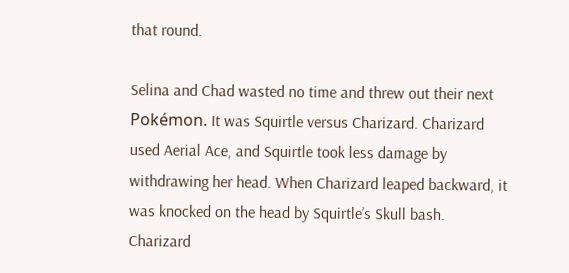that round.

Selina and Chad wasted no time and threw out their next Pokémon. It was Squirtle versus Charizard. Charizard used Aerial Ace, and Squirtle took less damage by withdrawing her head. When Charizard leaped backward, it was knocked on the head by Squirtle’s Skull bash. Charizard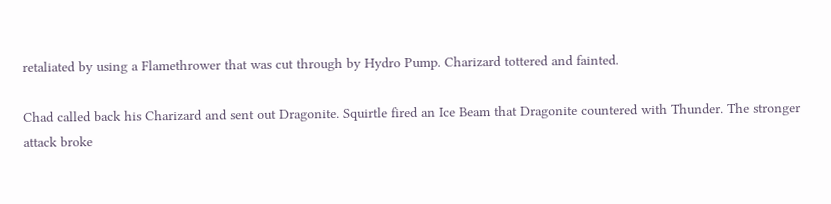retaliated by using a Flamethrower that was cut through by Hydro Pump. Charizard tottered and fainted.

Chad called back his Charizard and sent out Dragonite. Squirtle fired an Ice Beam that Dragonite countered with Thunder. The stronger attack broke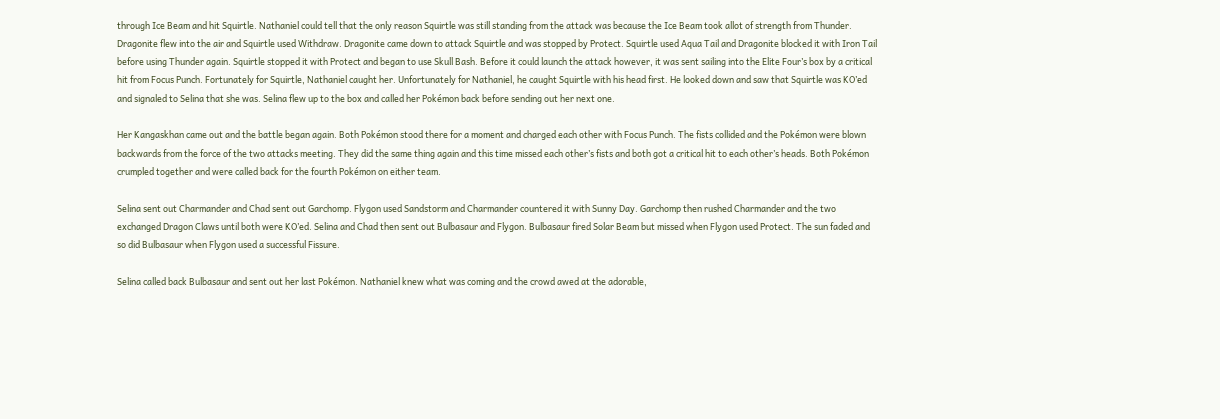through Ice Beam and hit Squirtle. Nathaniel could tell that the only reason Squirtle was still standing from the attack was because the Ice Beam took allot of strength from Thunder. Dragonite flew into the air and Squirtle used Withdraw. Dragonite came down to attack Squirtle and was stopped by Protect. Squirtle used Aqua Tail and Dragonite blocked it with Iron Tail before using Thunder again. Squirtle stopped it with Protect and began to use Skull Bash. Before it could launch the attack however, it was sent sailing into the Elite Four’s box by a critical hit from Focus Punch. Fortunately for Squirtle, Nathaniel caught her. Unfortunately for Nathaniel, he caught Squirtle with his head first. He looked down and saw that Squirtle was KO’ed and signaled to Selina that she was. Selina flew up to the box and called her Pokémon back before sending out her next one.

Her Kangaskhan came out and the battle began again. Both Pokémon stood there for a moment and charged each other with Focus Punch. The fists collided and the Pokémon were blown backwards from the force of the two attacks meeting. They did the same thing again and this time missed each other’s fists and both got a critical hit to each other’s heads. Both Pokémon crumpled together and were called back for the fourth Pokémon on either team.

Selina sent out Charmander and Chad sent out Garchomp. Flygon used Sandstorm and Charmander countered it with Sunny Day. Garchomp then rushed Charmander and the two exchanged Dragon Claws until both were KO’ed. Selina and Chad then sent out Bulbasaur and Flygon. Bulbasaur fired Solar Beam but missed when Flygon used Protect. The sun faded and so did Bulbasaur when Flygon used a successful Fissure.

Selina called back Bulbasaur and sent out her last Pokémon. Nathaniel knew what was coming and the crowd awed at the adorable,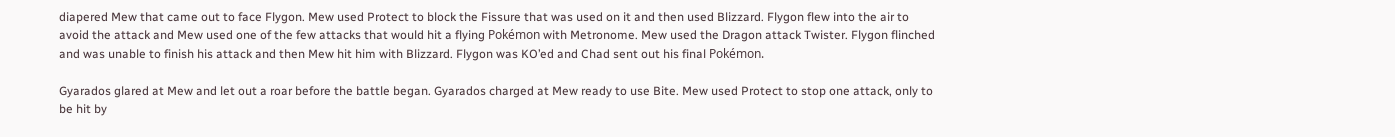diapered Mew that came out to face Flygon. Mew used Protect to block the Fissure that was used on it and then used Blizzard. Flygon flew into the air to avoid the attack and Mew used one of the few attacks that would hit a flying Pokémon with Metronome. Mew used the Dragon attack Twister. Flygon flinched and was unable to finish his attack and then Mew hit him with Blizzard. Flygon was KO’ed and Chad sent out his final Pokémon.

Gyarados glared at Mew and let out a roar before the battle began. Gyarados charged at Mew ready to use Bite. Mew used Protect to stop one attack, only to be hit by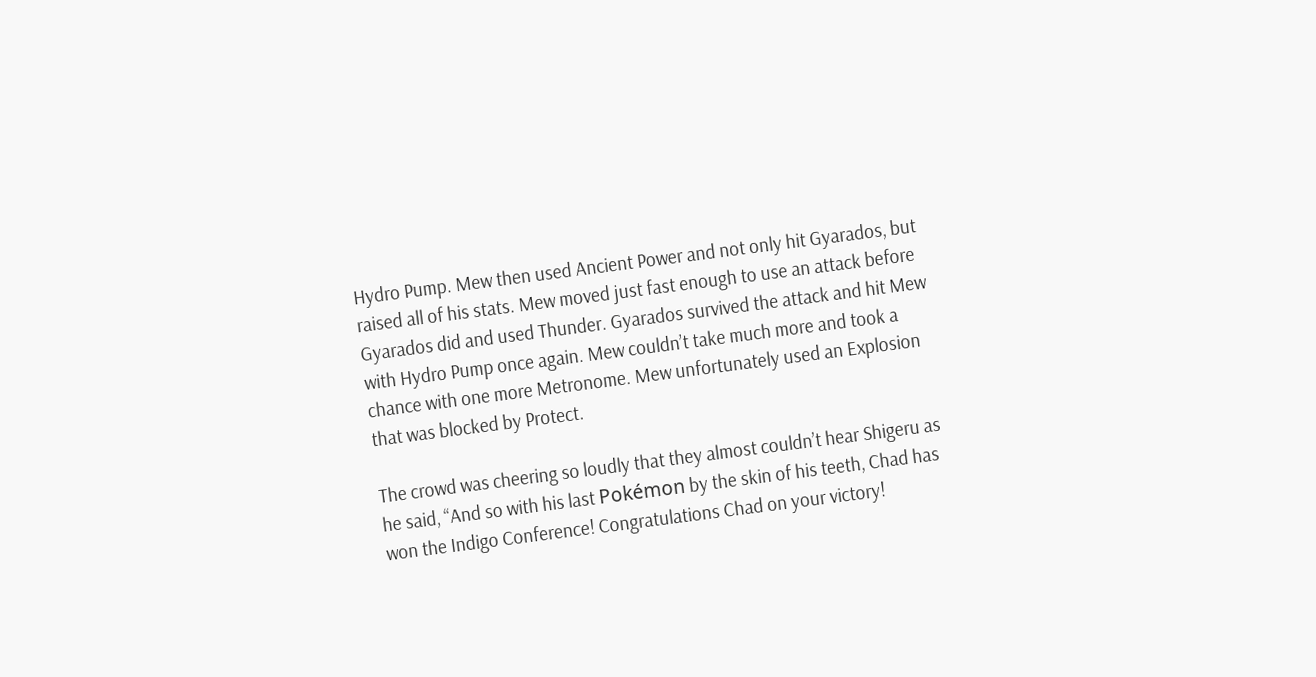Hydro Pump. Mew then used Ancient Power and not only hit Gyarados, but raised all of his stats. Mew moved just fast enough to use an attack before Gyarados did and used Thunder. Gyarados survived the attack and hit Mew with Hydro Pump once again. Mew couldn’t take much more and took a chance with one more Metronome. Mew unfortunately used an Explosion that was blocked by Protect.

The crowd was cheering so loudly that they almost couldn’t hear Shigeru as he said, “And so with his last Pokémon by the skin of his teeth, Chad has won the Indigo Conference! Congratulations Chad on your victory!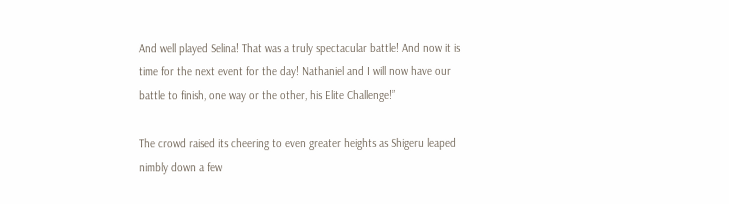And well played Selina! That was a truly spectacular battle! And now it is time for the next event for the day! Nathaniel and I will now have our battle to finish, one way or the other, his Elite Challenge!”

The crowd raised its cheering to even greater heights as Shigeru leaped nimbly down a few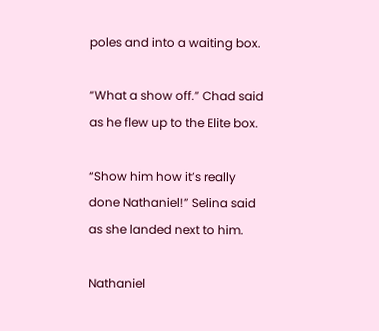poles and into a waiting box.

“What a show off.” Chad said as he flew up to the Elite box.

“Show him how it’s really done Nathaniel!” Selina said as she landed next to him.

Nathaniel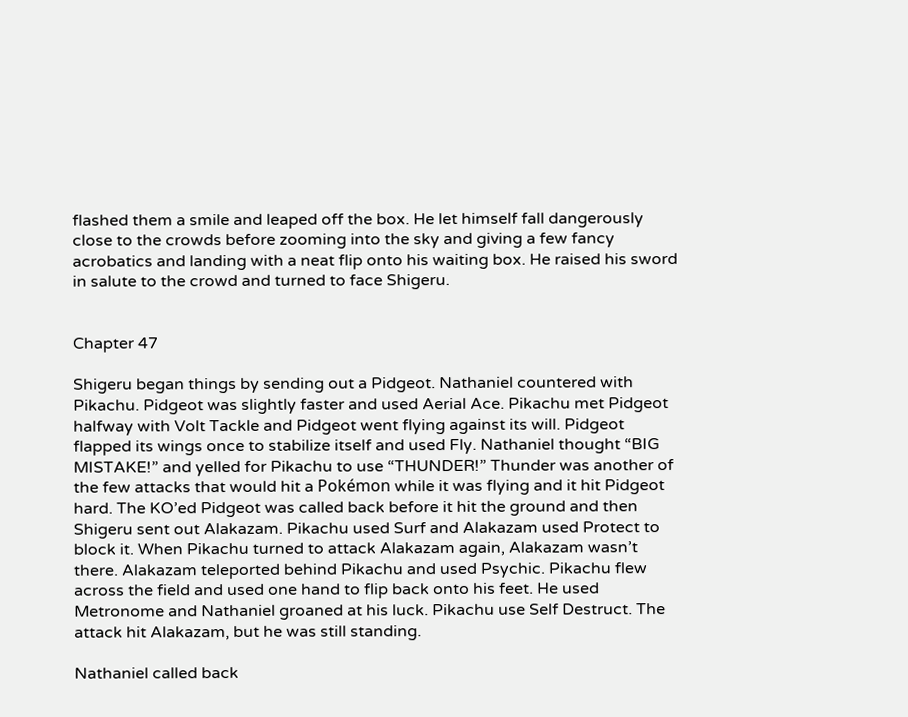flashed them a smile and leaped off the box. He let himself fall dangerously close to the crowds before zooming into the sky and giving a few fancy acrobatics and landing with a neat flip onto his waiting box. He raised his sword in salute to the crowd and turned to face Shigeru.


Chapter 47

Shigeru began things by sending out a Pidgeot. Nathaniel countered with Pikachu. Pidgeot was slightly faster and used Aerial Ace. Pikachu met Pidgeot halfway with Volt Tackle and Pidgeot went flying against its will. Pidgeot flapped its wings once to stabilize itself and used Fly. Nathaniel thought “BIG MISTAKE!” and yelled for Pikachu to use “THUNDER!” Thunder was another of the few attacks that would hit a Pokémon while it was flying and it hit Pidgeot hard. The KO’ed Pidgeot was called back before it hit the ground and then Shigeru sent out Alakazam. Pikachu used Surf and Alakazam used Protect to block it. When Pikachu turned to attack Alakazam again, Alakazam wasn’t there. Alakazam teleported behind Pikachu and used Psychic. Pikachu flew across the field and used one hand to flip back onto his feet. He used Metronome and Nathaniel groaned at his luck. Pikachu use Self Destruct. The attack hit Alakazam, but he was still standing.

Nathaniel called back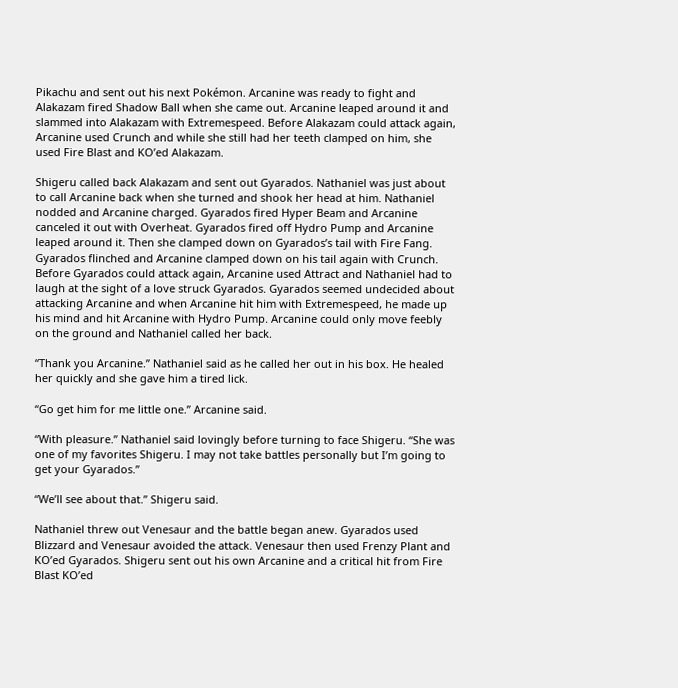Pikachu and sent out his next Pokémon. Arcanine was ready to fight and Alakazam fired Shadow Ball when she came out. Arcanine leaped around it and slammed into Alakazam with Extremespeed. Before Alakazam could attack again, Arcanine used Crunch and while she still had her teeth clamped on him, she used Fire Blast and KO’ed Alakazam.

Shigeru called back Alakazam and sent out Gyarados. Nathaniel was just about to call Arcanine back when she turned and shook her head at him. Nathaniel nodded and Arcanine charged. Gyarados fired Hyper Beam and Arcanine canceled it out with Overheat. Gyarados fired off Hydro Pump and Arcanine leaped around it. Then she clamped down on Gyarados’s tail with Fire Fang. Gyarados flinched and Arcanine clamped down on his tail again with Crunch. Before Gyarados could attack again, Arcanine used Attract and Nathaniel had to laugh at the sight of a love struck Gyarados. Gyarados seemed undecided about attacking Arcanine and when Arcanine hit him with Extremespeed, he made up his mind and hit Arcanine with Hydro Pump. Arcanine could only move feebly on the ground and Nathaniel called her back.

“Thank you Arcanine.” Nathaniel said as he called her out in his box. He healed her quickly and she gave him a tired lick.

“Go get him for me little one.” Arcanine said.

“With pleasure.” Nathaniel said lovingly before turning to face Shigeru. “She was one of my favorites Shigeru. I may not take battles personally but I’m going to get your Gyarados.”

“We’ll see about that.” Shigeru said.

Nathaniel threw out Venesaur and the battle began anew. Gyarados used Blizzard and Venesaur avoided the attack. Venesaur then used Frenzy Plant and KO’ed Gyarados. Shigeru sent out his own Arcanine and a critical hit from Fire Blast KO’ed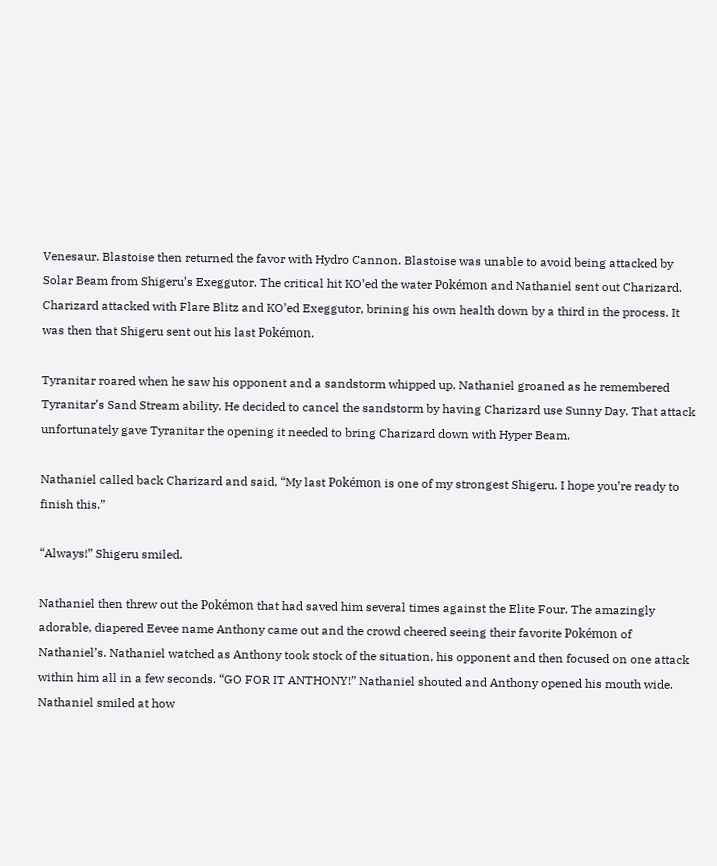Venesaur. Blastoise then returned the favor with Hydro Cannon. Blastoise was unable to avoid being attacked by Solar Beam from Shigeru’s Exeggutor. The critical hit KO’ed the water Pokémon and Nathaniel sent out Charizard. Charizard attacked with Flare Blitz and KO’ed Exeggutor, brining his own health down by a third in the process. It was then that Shigeru sent out his last Pokémon.

Tyranitar roared when he saw his opponent and a sandstorm whipped up. Nathaniel groaned as he remembered Tyranitar’s Sand Stream ability. He decided to cancel the sandstorm by having Charizard use Sunny Day. That attack unfortunately gave Tyranitar the opening it needed to bring Charizard down with Hyper Beam.

Nathaniel called back Charizard and said, “My last Pokémon is one of my strongest Shigeru. I hope you’re ready to finish this.”

“Always!” Shigeru smiled.

Nathaniel then threw out the Pokémon that had saved him several times against the Elite Four. The amazingly adorable, diapered Eevee name Anthony came out and the crowd cheered seeing their favorite Pokémon of Nathaniel’s. Nathaniel watched as Anthony took stock of the situation, his opponent and then focused on one attack within him all in a few seconds. “GO FOR IT ANTHONY!” Nathaniel shouted and Anthony opened his mouth wide. Nathaniel smiled at how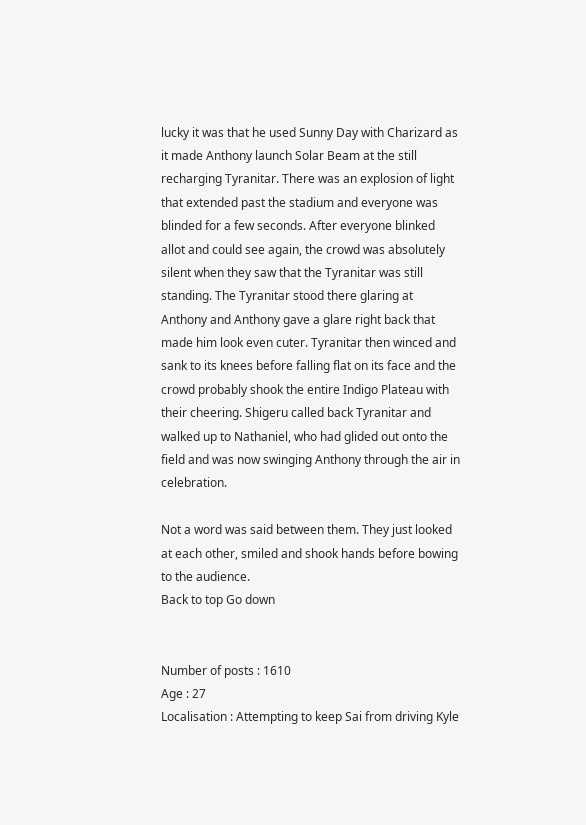lucky it was that he used Sunny Day with Charizard as it made Anthony launch Solar Beam at the still recharging Tyranitar. There was an explosion of light that extended past the stadium and everyone was blinded for a few seconds. After everyone blinked allot and could see again, the crowd was absolutely silent when they saw that the Tyranitar was still standing. The Tyranitar stood there glaring at Anthony and Anthony gave a glare right back that made him look even cuter. Tyranitar then winced and sank to its knees before falling flat on its face and the crowd probably shook the entire Indigo Plateau with their cheering. Shigeru called back Tyranitar and walked up to Nathaniel, who had glided out onto the field and was now swinging Anthony through the air in celebration.

Not a word was said between them. They just looked at each other, smiled and shook hands before bowing to the audience.
Back to top Go down


Number of posts : 1610
Age : 27
Localisation : Attempting to keep Sai from driving Kyle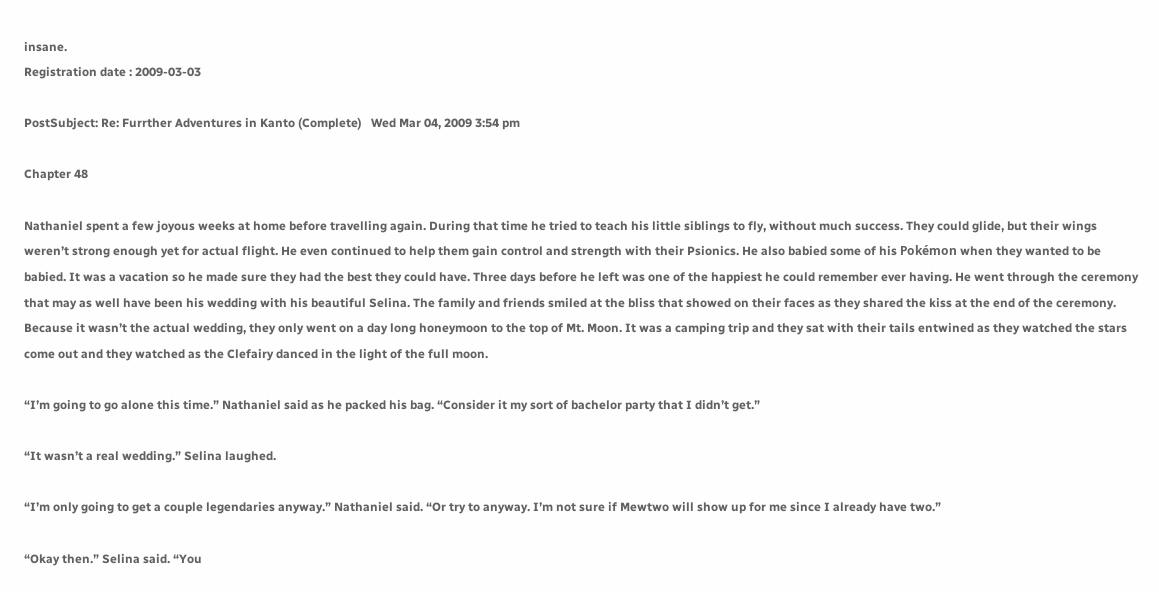insane.
Registration date : 2009-03-03

PostSubject: Re: Furrther Adventures in Kanto (Complete)   Wed Mar 04, 2009 3:54 pm

Chapter 48

Nathaniel spent a few joyous weeks at home before travelling again. During that time he tried to teach his little siblings to fly, without much success. They could glide, but their wings weren’t strong enough yet for actual flight. He even continued to help them gain control and strength with their Psionics. He also babied some of his Pokémon when they wanted to be babied. It was a vacation so he made sure they had the best they could have. Three days before he left was one of the happiest he could remember ever having. He went through the ceremony that may as well have been his wedding with his beautiful Selina. The family and friends smiled at the bliss that showed on their faces as they shared the kiss at the end of the ceremony. Because it wasn’t the actual wedding, they only went on a day long honeymoon to the top of Mt. Moon. It was a camping trip and they sat with their tails entwined as they watched the stars come out and they watched as the Clefairy danced in the light of the full moon.

“I’m going to go alone this time.” Nathaniel said as he packed his bag. “Consider it my sort of bachelor party that I didn’t get.”

“It wasn’t a real wedding.” Selina laughed.

“I’m only going to get a couple legendaries anyway.” Nathaniel said. “Or try to anyway. I’m not sure if Mewtwo will show up for me since I already have two.”

“Okay then.” Selina said. “You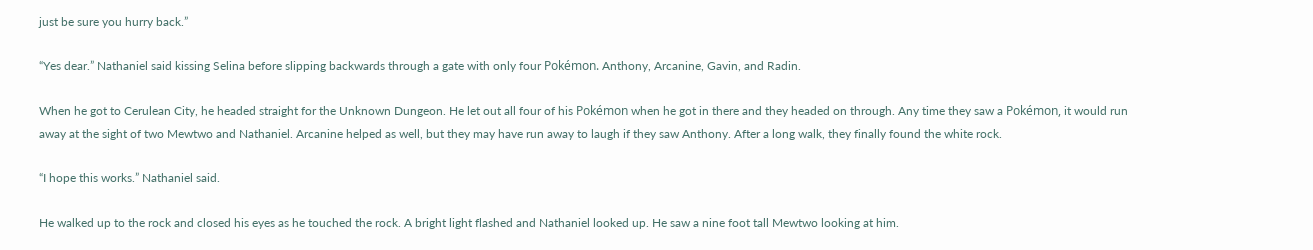just be sure you hurry back.”

“Yes dear.” Nathaniel said kissing Selina before slipping backwards through a gate with only four Pokémon. Anthony, Arcanine, Gavin, and Radin.

When he got to Cerulean City, he headed straight for the Unknown Dungeon. He let out all four of his Pokémon when he got in there and they headed on through. Any time they saw a Pokémon, it would run away at the sight of two Mewtwo and Nathaniel. Arcanine helped as well, but they may have run away to laugh if they saw Anthony. After a long walk, they finally found the white rock.

“I hope this works.” Nathaniel said.

He walked up to the rock and closed his eyes as he touched the rock. A bright light flashed and Nathaniel looked up. He saw a nine foot tall Mewtwo looking at him.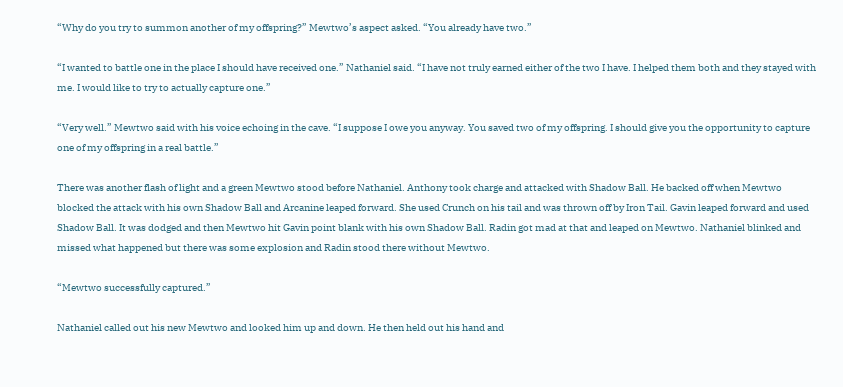“Why do you try to summon another of my offspring?” Mewtwo’s aspect asked. “You already have two.”

“I wanted to battle one in the place I should have received one.” Nathaniel said. “I have not truly earned either of the two I have. I helped them both and they stayed with me. I would like to try to actually capture one.”

“Very well.” Mewtwo said with his voice echoing in the cave. “I suppose I owe you anyway. You saved two of my offspring. I should give you the opportunity to capture one of my offspring in a real battle.”

There was another flash of light and a green Mewtwo stood before Nathaniel. Anthony took charge and attacked with Shadow Ball. He backed off when Mewtwo blocked the attack with his own Shadow Ball and Arcanine leaped forward. She used Crunch on his tail and was thrown off by Iron Tail. Gavin leaped forward and used Shadow Ball. It was dodged and then Mewtwo hit Gavin point blank with his own Shadow Ball. Radin got mad at that and leaped on Mewtwo. Nathaniel blinked and missed what happened but there was some explosion and Radin stood there without Mewtwo.

“Mewtwo successfully captured.”

Nathaniel called out his new Mewtwo and looked him up and down. He then held out his hand and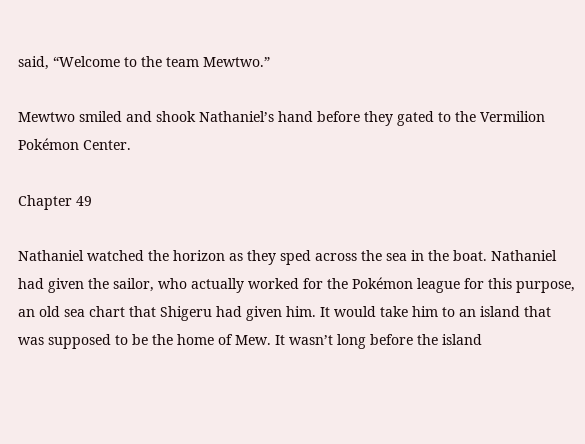said, “Welcome to the team Mewtwo.”

Mewtwo smiled and shook Nathaniel’s hand before they gated to the Vermilion Pokémon Center.

Chapter 49

Nathaniel watched the horizon as they sped across the sea in the boat. Nathaniel had given the sailor, who actually worked for the Pokémon league for this purpose, an old sea chart that Shigeru had given him. It would take him to an island that was supposed to be the home of Mew. It wasn’t long before the island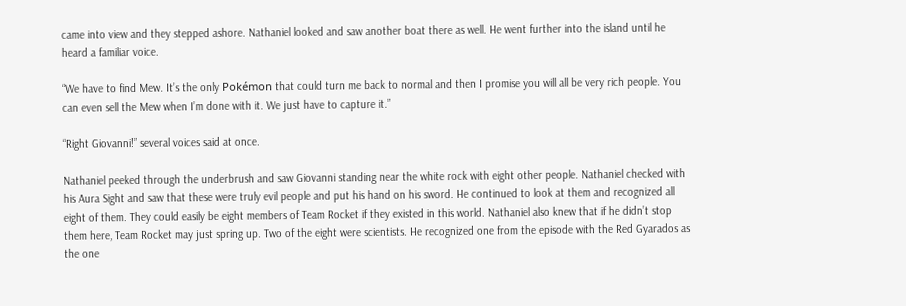came into view and they stepped ashore. Nathaniel looked and saw another boat there as well. He went further into the island until he heard a familiar voice.

“We have to find Mew. It’s the only Pokémon that could turn me back to normal and then I promise you will all be very rich people. You can even sell the Mew when I’m done with it. We just have to capture it.”

“Right Giovanni!” several voices said at once.

Nathaniel peeked through the underbrush and saw Giovanni standing near the white rock with eight other people. Nathaniel checked with his Aura Sight and saw that these were truly evil people and put his hand on his sword. He continued to look at them and recognized all eight of them. They could easily be eight members of Team Rocket if they existed in this world. Nathaniel also knew that if he didn’t stop them here, Team Rocket may just spring up. Two of the eight were scientists. He recognized one from the episode with the Red Gyarados as the one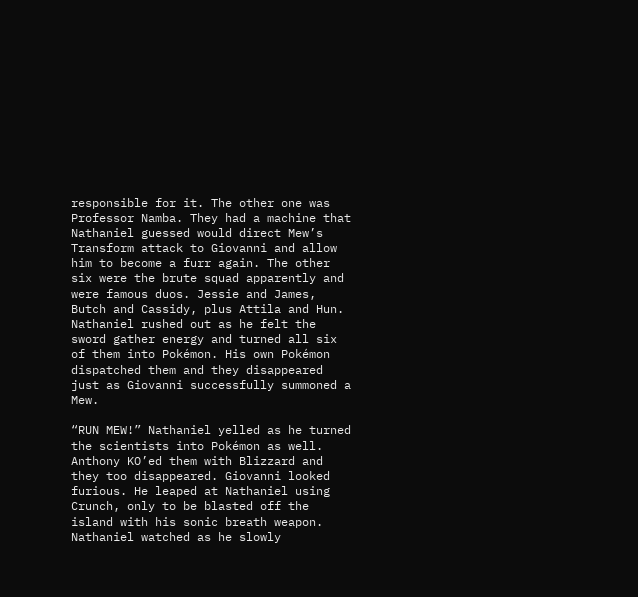responsible for it. The other one was Professor Namba. They had a machine that Nathaniel guessed would direct Mew’s Transform attack to Giovanni and allow him to become a furr again. The other six were the brute squad apparently and were famous duos. Jessie and James, Butch and Cassidy, plus Attila and Hun. Nathaniel rushed out as he felt the sword gather energy and turned all six of them into Pokémon. His own Pokémon dispatched them and they disappeared just as Giovanni successfully summoned a Mew.

“RUN MEW!” Nathaniel yelled as he turned the scientists into Pokémon as well. Anthony KO’ed them with Blizzard and they too disappeared. Giovanni looked furious. He leaped at Nathaniel using Crunch, only to be blasted off the island with his sonic breath weapon. Nathaniel watched as he slowly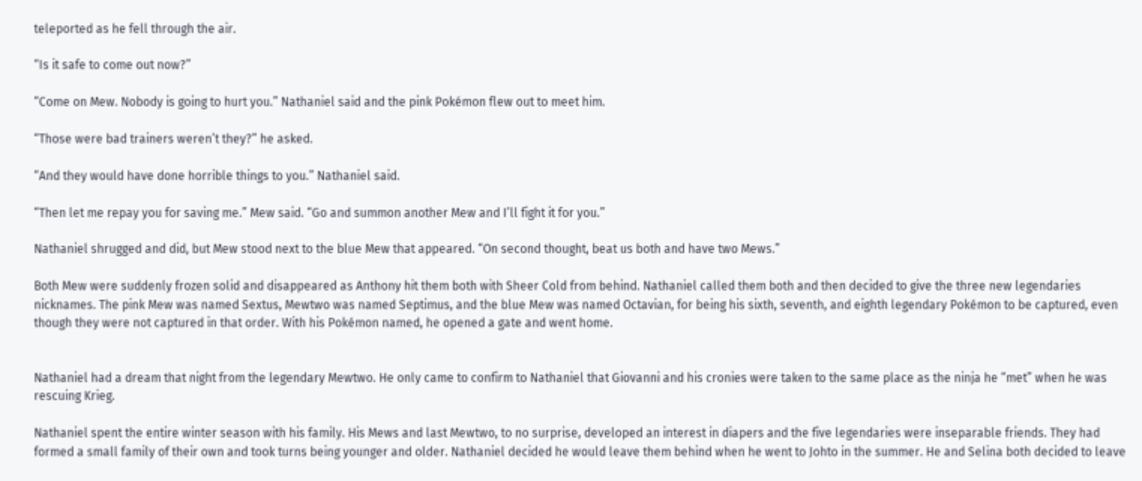teleported as he fell through the air.

“Is it safe to come out now?”

“Come on Mew. Nobody is going to hurt you.” Nathaniel said and the pink Pokémon flew out to meet him.

“Those were bad trainers weren’t they?” he asked.

“And they would have done horrible things to you.” Nathaniel said.

“Then let me repay you for saving me.” Mew said. “Go and summon another Mew and I’ll fight it for you.”

Nathaniel shrugged and did, but Mew stood next to the blue Mew that appeared. “On second thought, beat us both and have two Mews.”

Both Mew were suddenly frozen solid and disappeared as Anthony hit them both with Sheer Cold from behind. Nathaniel called them both and then decided to give the three new legendaries nicknames. The pink Mew was named Sextus, Mewtwo was named Septimus, and the blue Mew was named Octavian, for being his sixth, seventh, and eighth legendary Pokémon to be captured, even though they were not captured in that order. With his Pokémon named, he opened a gate and went home.


Nathaniel had a dream that night from the legendary Mewtwo. He only came to confirm to Nathaniel that Giovanni and his cronies were taken to the same place as the ninja he “met” when he was rescuing Krieg.

Nathaniel spent the entire winter season with his family. His Mews and last Mewtwo, to no surprise, developed an interest in diapers and the five legendaries were inseparable friends. They had formed a small family of their own and took turns being younger and older. Nathaniel decided he would leave them behind when he went to Johto in the summer. He and Selina both decided to leave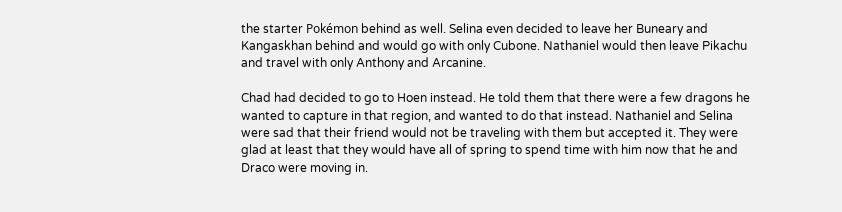the starter Pokémon behind as well. Selina even decided to leave her Buneary and Kangaskhan behind and would go with only Cubone. Nathaniel would then leave Pikachu and travel with only Anthony and Arcanine.

Chad had decided to go to Hoen instead. He told them that there were a few dragons he wanted to capture in that region, and wanted to do that instead. Nathaniel and Selina were sad that their friend would not be traveling with them but accepted it. They were glad at least that they would have all of spring to spend time with him now that he and Draco were moving in.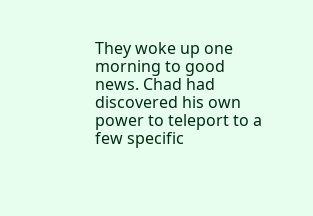They woke up one morning to good news. Chad had discovered his own power to teleport to a few specific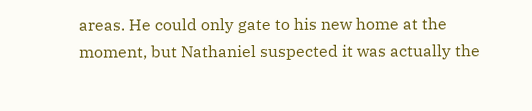areas. He could only gate to his new home at the moment, but Nathaniel suspected it was actually the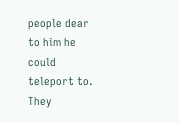people dear to him he could teleport to. They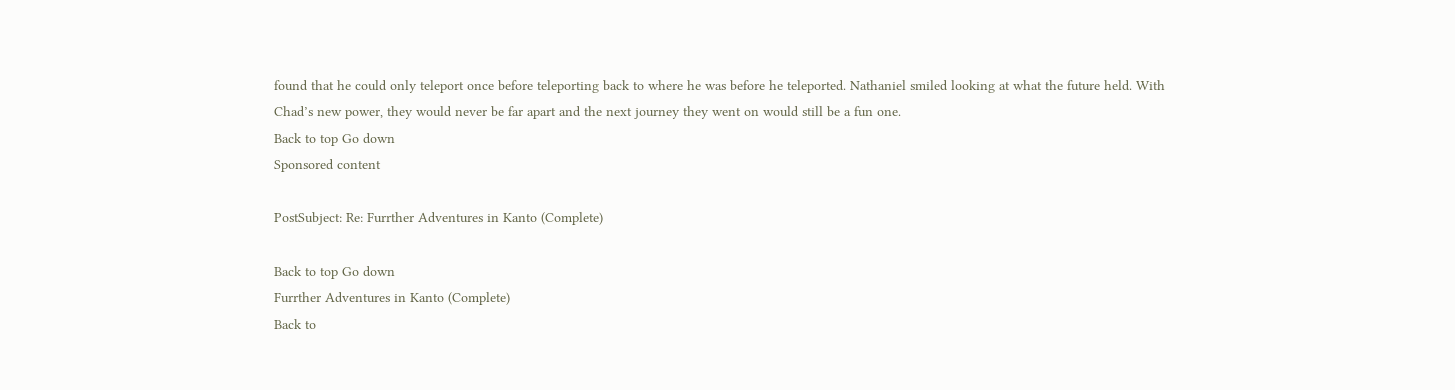found that he could only teleport once before teleporting back to where he was before he teleported. Nathaniel smiled looking at what the future held. With Chad’s new power, they would never be far apart and the next journey they went on would still be a fun one.
Back to top Go down
Sponsored content

PostSubject: Re: Furrther Adventures in Kanto (Complete)

Back to top Go down
Furrther Adventures in Kanto (Complete)
Back to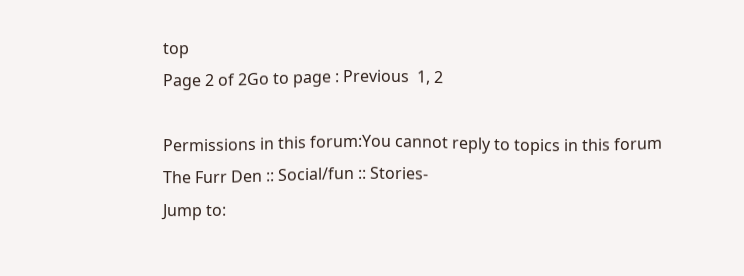top
Page 2 of 2Go to page : Previous  1, 2

Permissions in this forum:You cannot reply to topics in this forum
The Furr Den :: Social/fun :: Stories-
Jump to: